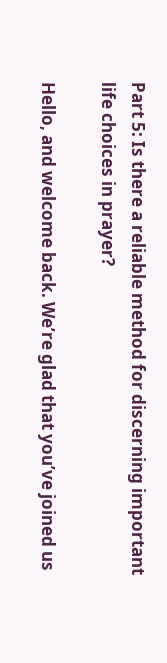Part 5: Is there a reliable method for discerning important life choices in prayer?

Hello, and welcome back. We’re glad that you’ve joined us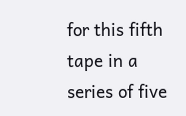for this fifth tape in a series of five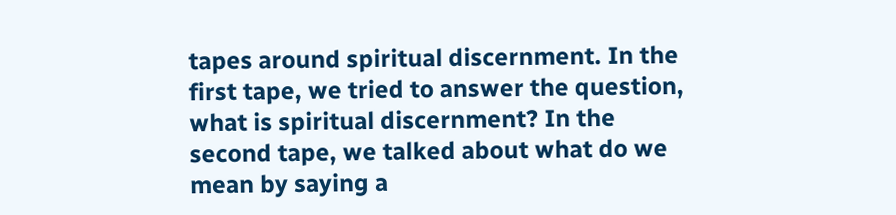tapes around spiritual discernment. In the first tape, we tried to answer the question, what is spiritual discernment? In the second tape, we talked about what do we mean by saying a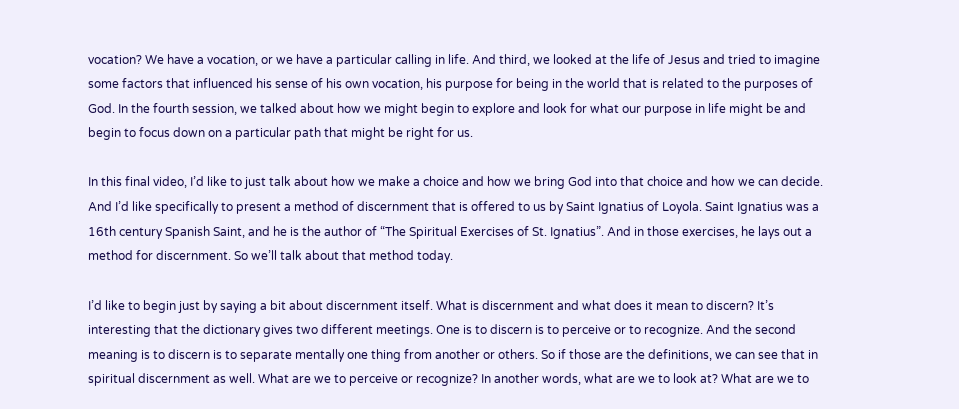vocation? We have a vocation, or we have a particular calling in life. And third, we looked at the life of Jesus and tried to imagine some factors that influenced his sense of his own vocation, his purpose for being in the world that is related to the purposes of God. In the fourth session, we talked about how we might begin to explore and look for what our purpose in life might be and begin to focus down on a particular path that might be right for us.

In this final video, I’d like to just talk about how we make a choice and how we bring God into that choice and how we can decide. And I’d like specifically to present a method of discernment that is offered to us by Saint Ignatius of Loyola. Saint Ignatius was a 16th century Spanish Saint, and he is the author of “The Spiritual Exercises of St. Ignatius”. And in those exercises, he lays out a method for discernment. So we’ll talk about that method today.

I’d like to begin just by saying a bit about discernment itself. What is discernment and what does it mean to discern? It’s interesting that the dictionary gives two different meetings. One is to discern is to perceive or to recognize. And the second meaning is to discern is to separate mentally one thing from another or others. So if those are the definitions, we can see that in spiritual discernment as well. What are we to perceive or recognize? In another words, what are we to look at? What are we to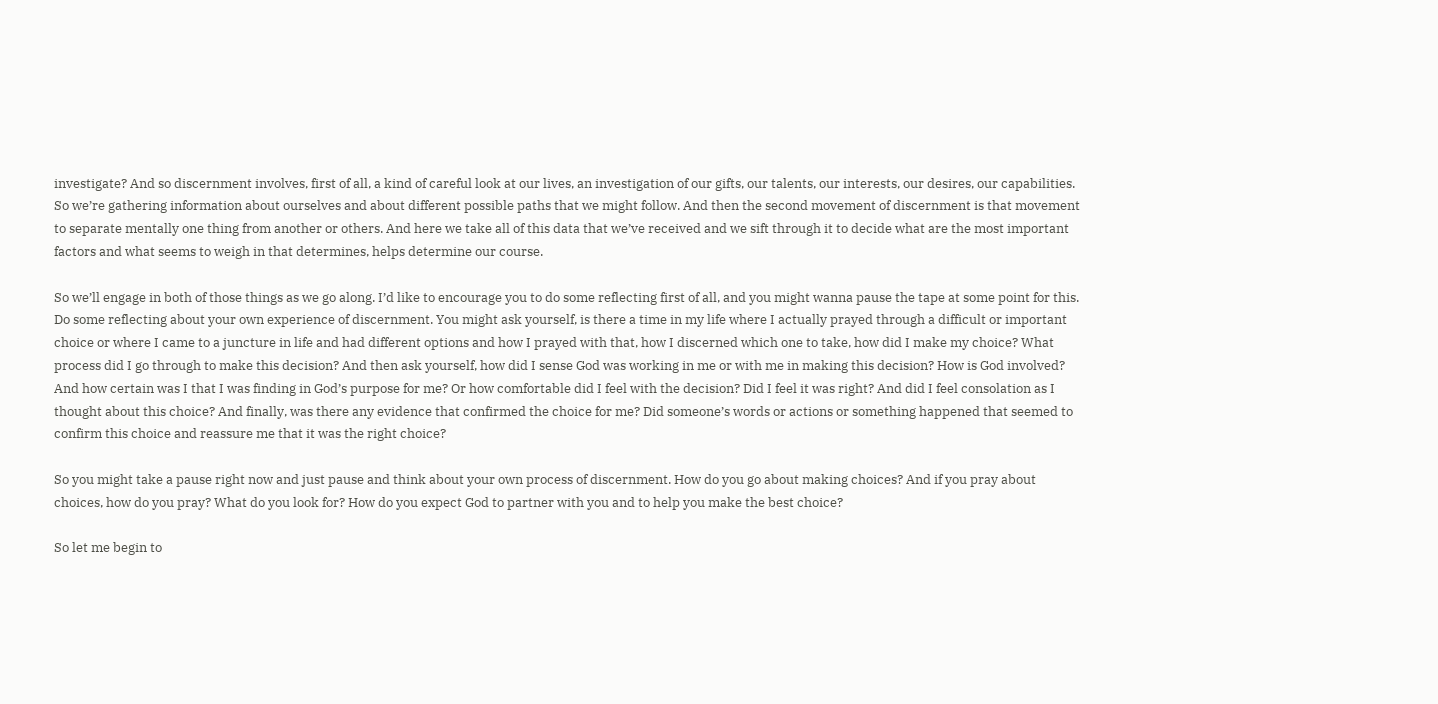investigate? And so discernment involves, first of all, a kind of careful look at our lives, an investigation of our gifts, our talents, our interests, our desires, our capabilities. So we’re gathering information about ourselves and about different possible paths that we might follow. And then the second movement of discernment is that movement to separate mentally one thing from another or others. And here we take all of this data that we’ve received and we sift through it to decide what are the most important factors and what seems to weigh in that determines, helps determine our course.

So we’ll engage in both of those things as we go along. I’d like to encourage you to do some reflecting first of all, and you might wanna pause the tape at some point for this. Do some reflecting about your own experience of discernment. You might ask yourself, is there a time in my life where I actually prayed through a difficult or important choice or where I came to a juncture in life and had different options and how I prayed with that, how I discerned which one to take, how did I make my choice? What process did I go through to make this decision? And then ask yourself, how did I sense God was working in me or with me in making this decision? How is God involved? And how certain was I that I was finding in God’s purpose for me? Or how comfortable did I feel with the decision? Did I feel it was right? And did I feel consolation as I thought about this choice? And finally, was there any evidence that confirmed the choice for me? Did someone’s words or actions or something happened that seemed to confirm this choice and reassure me that it was the right choice?

So you might take a pause right now and just pause and think about your own process of discernment. How do you go about making choices? And if you pray about choices, how do you pray? What do you look for? How do you expect God to partner with you and to help you make the best choice?

So let me begin to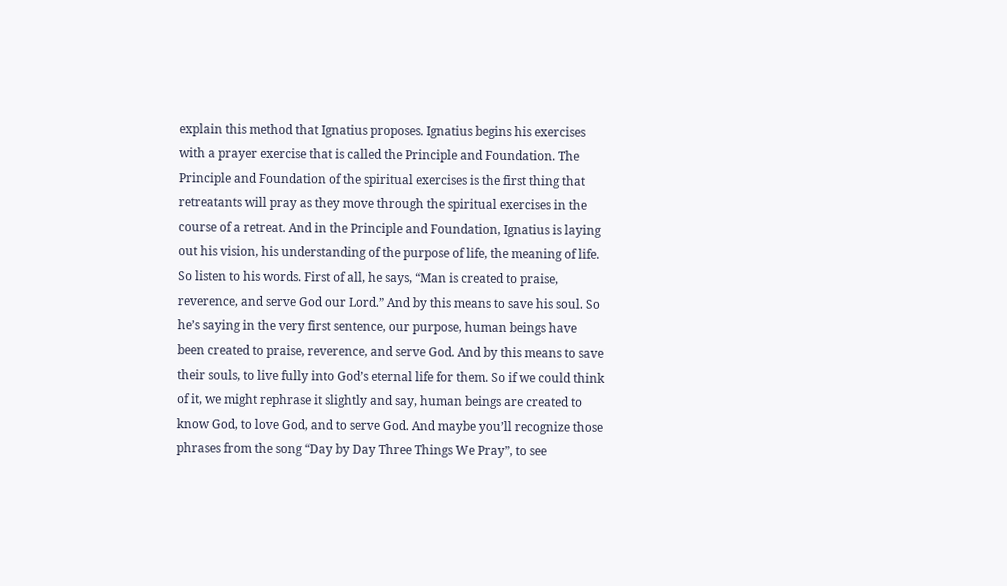explain this method that Ignatius proposes. Ignatius begins his exercises with a prayer exercise that is called the Principle and Foundation. The Principle and Foundation of the spiritual exercises is the first thing that retreatants will pray as they move through the spiritual exercises in the course of a retreat. And in the Principle and Foundation, Ignatius is laying out his vision, his understanding of the purpose of life, the meaning of life. So listen to his words. First of all, he says, “Man is created to praise, reverence, and serve God our Lord.” And by this means to save his soul. So he’s saying in the very first sentence, our purpose, human beings have been created to praise, reverence, and serve God. And by this means to save their souls, to live fully into God’s eternal life for them. So if we could think of it, we might rephrase it slightly and say, human beings are created to know God, to love God, and to serve God. And maybe you’ll recognize those phrases from the song “Day by Day Three Things We Pray”, to see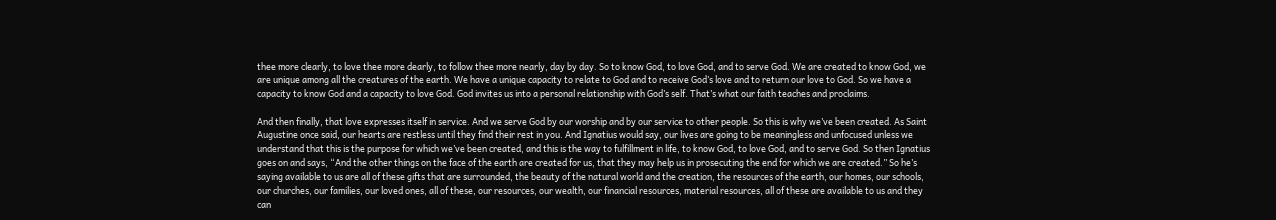thee more clearly, to love thee more dearly, to follow thee more nearly, day by day. So to know God, to love God, and to serve God. We are created to know God, we are unique among all the creatures of the earth. We have a unique capacity to relate to God and to receive God’s love and to return our love to God. So we have a capacity to know God and a capacity to love God. God invites us into a personal relationship with God’s self. That’s what our faith teaches and proclaims.

And then finally, that love expresses itself in service. And we serve God by our worship and by our service to other people. So this is why we’ve been created. As Saint Augustine once said, our hearts are restless until they find their rest in you. And Ignatius would say, our lives are going to be meaningless and unfocused unless we understand that this is the purpose for which we’ve been created, and this is the way to fulfillment in life, to know God, to love God, and to serve God. So then Ignatius goes on and says, “And the other things on the face of the earth are created for us, that they may help us in prosecuting the end for which we are created.” So he’s saying available to us are all of these gifts that are surrounded, the beauty of the natural world and the creation, the resources of the earth, our homes, our schools, our churches, our families, our loved ones, all of these, our resources, our wealth, our financial resources, material resources, all of these are available to us and they can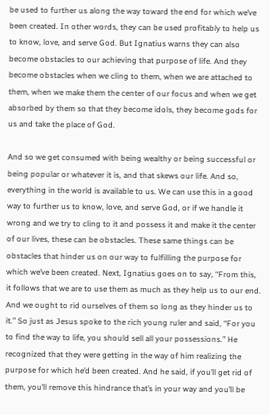be used to further us along the way toward the end for which we’ve been created. In other words, they can be used profitably to help us to know, love, and serve God. But Ignatius warns they can also become obstacles to our achieving that purpose of life. And they become obstacles when we cling to them, when we are attached to them, when we make them the center of our focus and when we get absorbed by them so that they become idols, they become gods for us and take the place of God.

And so we get consumed with being wealthy or being successful or being popular or whatever it is, and that skews our life. And so, everything in the world is available to us. We can use this in a good way to further us to know, love, and serve God, or if we handle it wrong and we try to cling to it and possess it and make it the center of our lives, these can be obstacles. These same things can be obstacles that hinder us on our way to fulfilling the purpose for which we’ve been created. Next, Ignatius goes on to say, “From this, it follows that we are to use them as much as they help us to our end. And we ought to rid ourselves of them so long as they hinder us to it.” So just as Jesus spoke to the rich young ruler and said, “For you to find the way to life, you should sell all your possessions.” He recognized that they were getting in the way of him realizing the purpose for which he’d been created. And he said, if you’ll get rid of them, you’ll remove this hindrance that’s in your way and you’ll be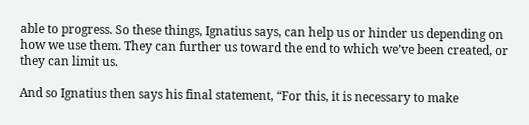able to progress. So these things, Ignatius says, can help us or hinder us depending on how we use them. They can further us toward the end to which we’ve been created, or they can limit us.

And so Ignatius then says his final statement, “For this, it is necessary to make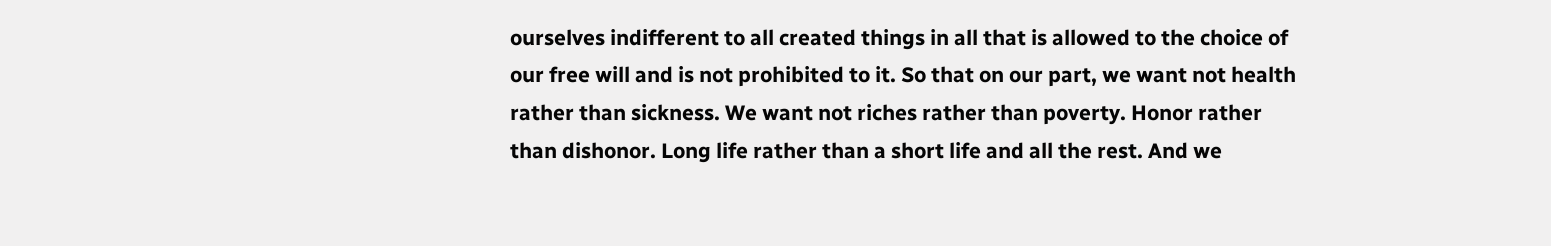ourselves indifferent to all created things in all that is allowed to the choice of our free will and is not prohibited to it. So that on our part, we want not health rather than sickness. We want not riches rather than poverty. Honor rather than dishonor. Long life rather than a short life and all the rest. And we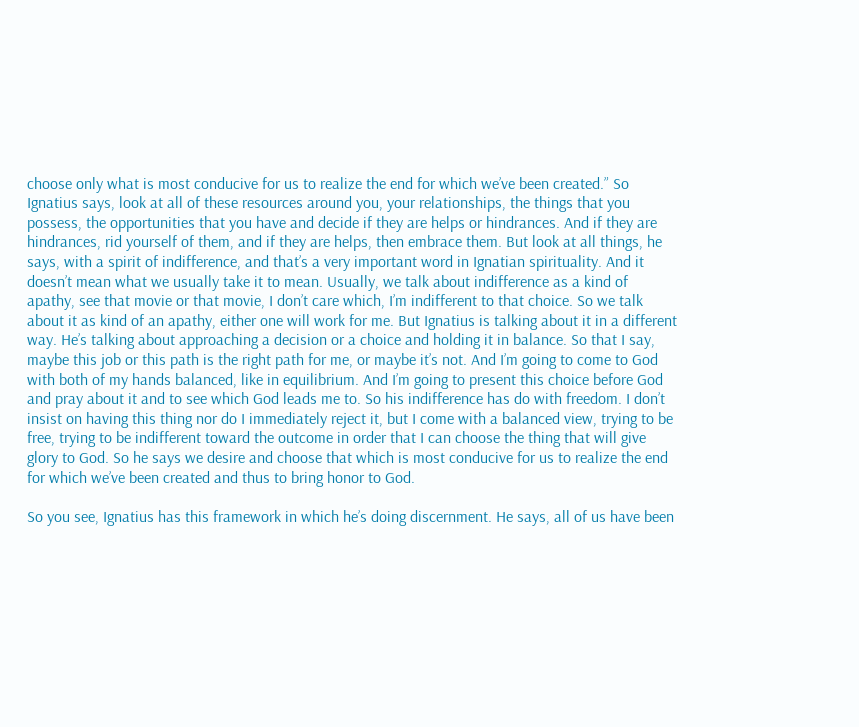choose only what is most conducive for us to realize the end for which we’ve been created.” So Ignatius says, look at all of these resources around you, your relationships, the things that you possess, the opportunities that you have and decide if they are helps or hindrances. And if they are hindrances, rid yourself of them, and if they are helps, then embrace them. But look at all things, he says, with a spirit of indifference, and that’s a very important word in Ignatian spirituality. And it doesn’t mean what we usually take it to mean. Usually, we talk about indifference as a kind of apathy, see that movie or that movie, I don’t care which, I’m indifferent to that choice. So we talk about it as kind of an apathy, either one will work for me. But Ignatius is talking about it in a different way. He’s talking about approaching a decision or a choice and holding it in balance. So that I say, maybe this job or this path is the right path for me, or maybe it’s not. And I’m going to come to God with both of my hands balanced, like in equilibrium. And I’m going to present this choice before God and pray about it and to see which God leads me to. So his indifference has do with freedom. I don’t insist on having this thing nor do I immediately reject it, but I come with a balanced view, trying to be free, trying to be indifferent toward the outcome in order that I can choose the thing that will give glory to God. So he says we desire and choose that which is most conducive for us to realize the end for which we’ve been created and thus to bring honor to God.

So you see, Ignatius has this framework in which he’s doing discernment. He says, all of us have been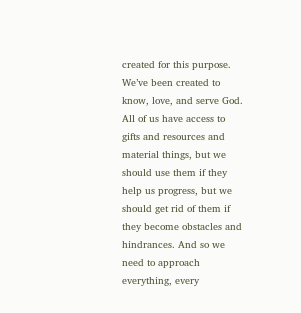created for this purpose. We’ve been created to know, love, and serve God. All of us have access to gifts and resources and material things, but we should use them if they help us progress, but we should get rid of them if they become obstacles and hindrances. And so we need to approach everything, every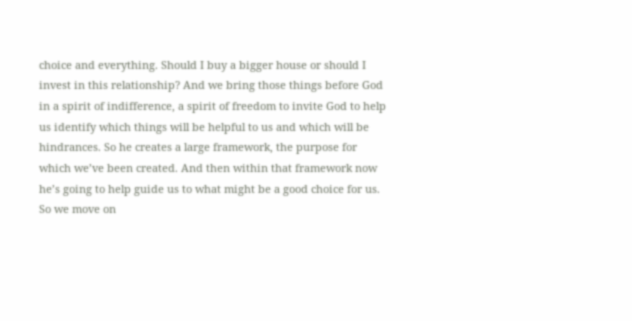choice and everything. Should I buy a bigger house or should I invest in this relationship? And we bring those things before God in a spirit of indifference, a spirit of freedom to invite God to help us identify which things will be helpful to us and which will be hindrances. So he creates a large framework, the purpose for which we’ve been created. And then within that framework now he’s going to help guide us to what might be a good choice for us. So we move on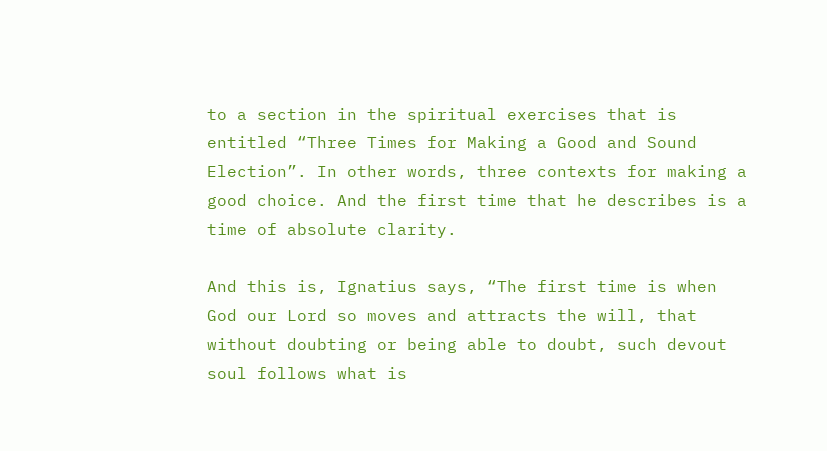to a section in the spiritual exercises that is entitled “Three Times for Making a Good and Sound Election”. In other words, three contexts for making a good choice. And the first time that he describes is a time of absolute clarity.

And this is, Ignatius says, “The first time is when God our Lord so moves and attracts the will, that without doubting or being able to doubt, such devout soul follows what is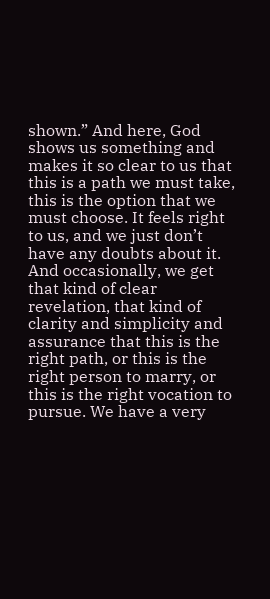shown.” And here, God shows us something and makes it so clear to us that this is a path we must take, this is the option that we must choose. It feels right to us, and we just don’t have any doubts about it. And occasionally, we get that kind of clear revelation, that kind of clarity and simplicity and assurance that this is the right path, or this is the right person to marry, or this is the right vocation to pursue. We have a very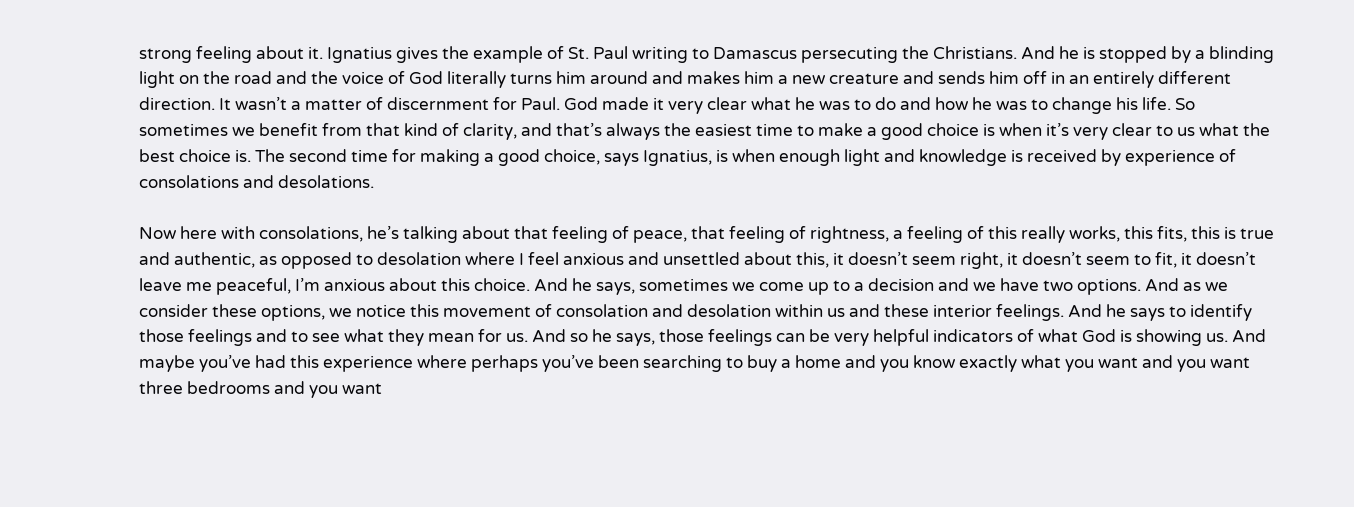strong feeling about it. Ignatius gives the example of St. Paul writing to Damascus persecuting the Christians. And he is stopped by a blinding light on the road and the voice of God literally turns him around and makes him a new creature and sends him off in an entirely different direction. It wasn’t a matter of discernment for Paul. God made it very clear what he was to do and how he was to change his life. So sometimes we benefit from that kind of clarity, and that’s always the easiest time to make a good choice is when it’s very clear to us what the best choice is. The second time for making a good choice, says Ignatius, is when enough light and knowledge is received by experience of consolations and desolations.

Now here with consolations, he’s talking about that feeling of peace, that feeling of rightness, a feeling of this really works, this fits, this is true and authentic, as opposed to desolation where I feel anxious and unsettled about this, it doesn’t seem right, it doesn’t seem to fit, it doesn’t leave me peaceful, I’m anxious about this choice. And he says, sometimes we come up to a decision and we have two options. And as we consider these options, we notice this movement of consolation and desolation within us and these interior feelings. And he says to identify those feelings and to see what they mean for us. And so he says, those feelings can be very helpful indicators of what God is showing us. And maybe you’ve had this experience where perhaps you’ve been searching to buy a home and you know exactly what you want and you want three bedrooms and you want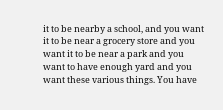it to be nearby a school, and you want it to be near a grocery store and you want it to be near a park and you want to have enough yard and you want these various things. You have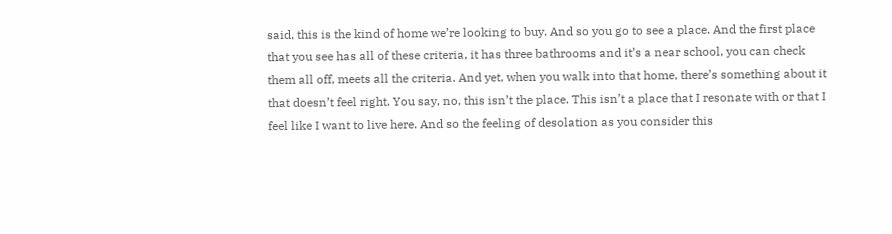said, this is the kind of home we’re looking to buy. And so you go to see a place. And the first place that you see has all of these criteria, it has three bathrooms and it’s a near school, you can check them all off, meets all the criteria. And yet, when you walk into that home, there’s something about it that doesn’t feel right. You say, no, this isn’t the place. This isn’t a place that I resonate with or that I feel like I want to live here. And so the feeling of desolation as you consider this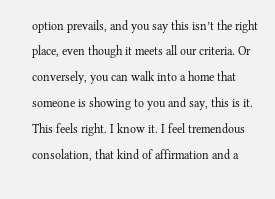option prevails, and you say this isn’t the right place, even though it meets all our criteria. Or conversely, you can walk into a home that someone is showing to you and say, this is it. This feels right. I know it. I feel tremendous consolation, that kind of affirmation and a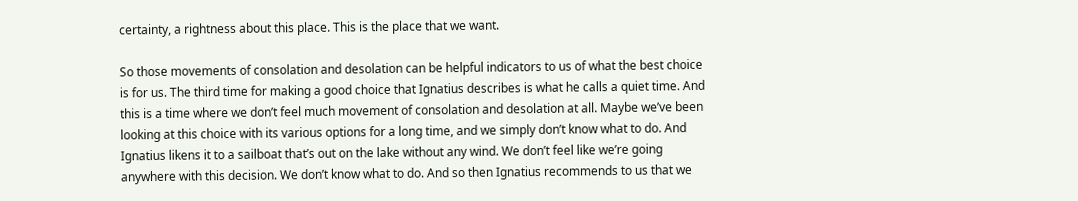certainty, a rightness about this place. This is the place that we want.

So those movements of consolation and desolation can be helpful indicators to us of what the best choice is for us. The third time for making a good choice that Ignatius describes is what he calls a quiet time. And this is a time where we don’t feel much movement of consolation and desolation at all. Maybe we’ve been looking at this choice with its various options for a long time, and we simply don’t know what to do. And Ignatius likens it to a sailboat that’s out on the lake without any wind. We don’t feel like we’re going anywhere with this decision. We don’t know what to do. And so then Ignatius recommends to us that we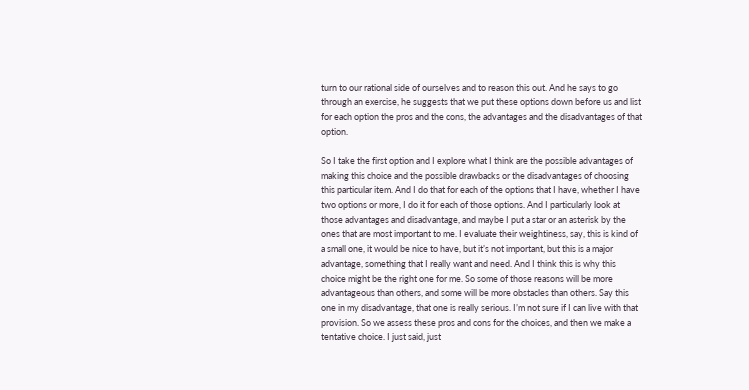turn to our rational side of ourselves and to reason this out. And he says to go through an exercise, he suggests that we put these options down before us and list for each option the pros and the cons, the advantages and the disadvantages of that option.

So I take the first option and I explore what I think are the possible advantages of making this choice and the possible drawbacks or the disadvantages of choosing this particular item. And I do that for each of the options that I have, whether I have two options or more, I do it for each of those options. And I particularly look at those advantages and disadvantage, and maybe I put a star or an asterisk by the ones that are most important to me. I evaluate their weightiness, say, this is kind of a small one, it would be nice to have, but it’s not important, but this is a major advantage, something that I really want and need. And I think this is why this choice might be the right one for me. So some of those reasons will be more advantageous than others, and some will be more obstacles than others. Say this one in my disadvantage, that one is really serious. I’m not sure if I can live with that provision. So we assess these pros and cons for the choices, and then we make a tentative choice. I just said, just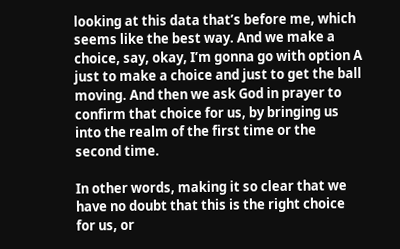looking at this data that’s before me, which seems like the best way. And we make a choice, say, okay, I’m gonna go with option A just to make a choice and just to get the ball moving. And then we ask God in prayer to confirm that choice for us, by bringing us into the realm of the first time or the second time.

In other words, making it so clear that we have no doubt that this is the right choice for us, or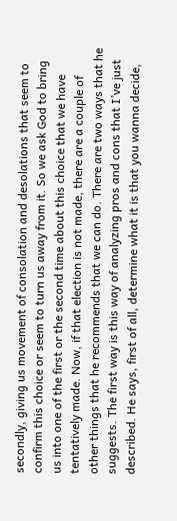secondly, giving us movement of consolation and desolations that seem to confirm this choice or seem to turn us away from it. So we ask God to bring us into one of the first or the second time about this choice that we have tentatively made. Now, if that election is not made, there are a couple of other things that he recommends that we can do. There are two ways that he suggests. The first way is this way of analyzing pros and cons that I’ve just described. He says, first of all, determine what it is that you wanna decide,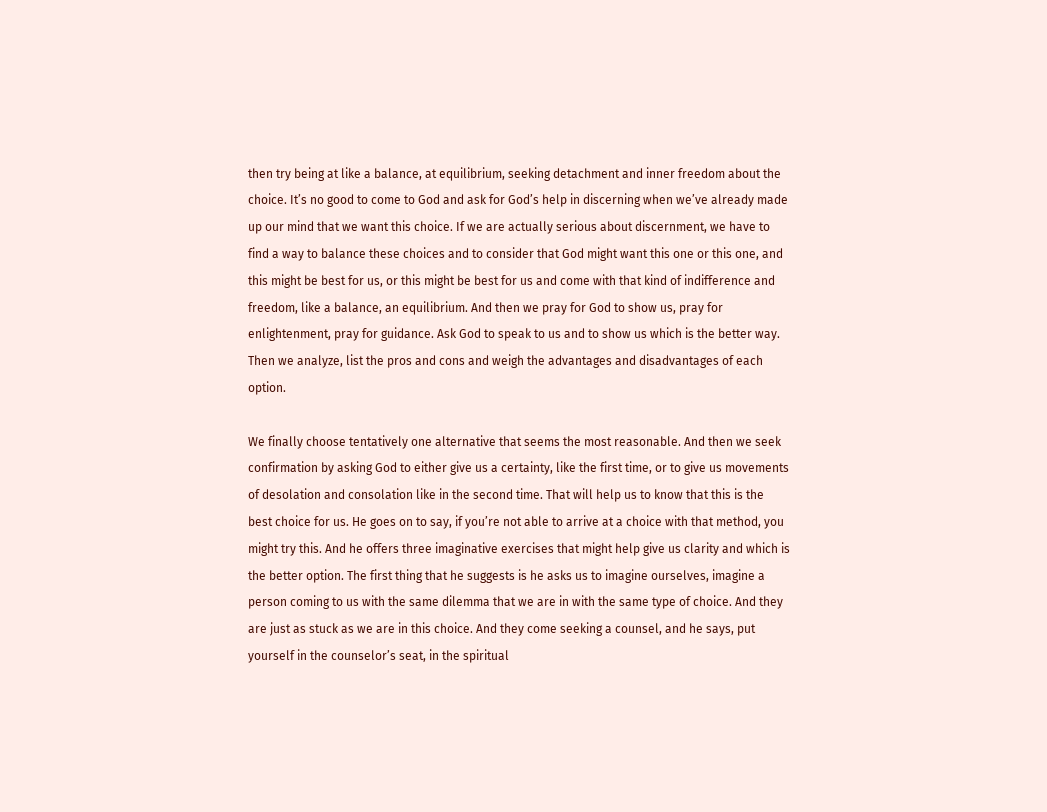then try being at like a balance, at equilibrium, seeking detachment and inner freedom about the choice. It’s no good to come to God and ask for God’s help in discerning when we’ve already made up our mind that we want this choice. If we are actually serious about discernment, we have to find a way to balance these choices and to consider that God might want this one or this one, and this might be best for us, or this might be best for us and come with that kind of indifference and freedom, like a balance, an equilibrium. And then we pray for God to show us, pray for enlightenment, pray for guidance. Ask God to speak to us and to show us which is the better way. Then we analyze, list the pros and cons and weigh the advantages and disadvantages of each option.

We finally choose tentatively one alternative that seems the most reasonable. And then we seek confirmation by asking God to either give us a certainty, like the first time, or to give us movements of desolation and consolation like in the second time. That will help us to know that this is the best choice for us. He goes on to say, if you’re not able to arrive at a choice with that method, you might try this. And he offers three imaginative exercises that might help give us clarity and which is the better option. The first thing that he suggests is he asks us to imagine ourselves, imagine a person coming to us with the same dilemma that we are in with the same type of choice. And they are just as stuck as we are in this choice. And they come seeking a counsel, and he says, put yourself in the counselor’s seat, in the spiritual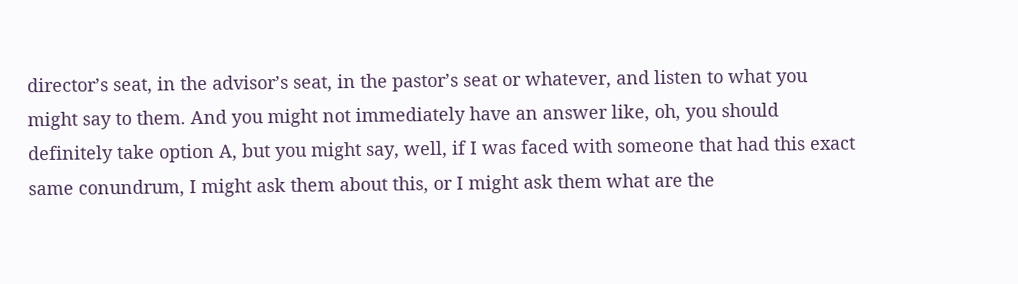director’s seat, in the advisor’s seat, in the pastor’s seat or whatever, and listen to what you might say to them. And you might not immediately have an answer like, oh, you should definitely take option A, but you might say, well, if I was faced with someone that had this exact same conundrum, I might ask them about this, or I might ask them what are the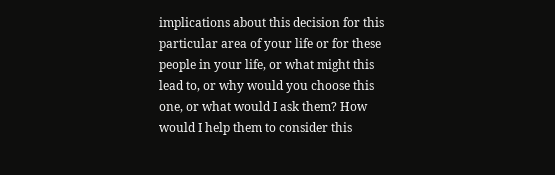implications about this decision for this particular area of your life or for these people in your life, or what might this lead to, or why would you choose this one, or what would I ask them? How would I help them to consider this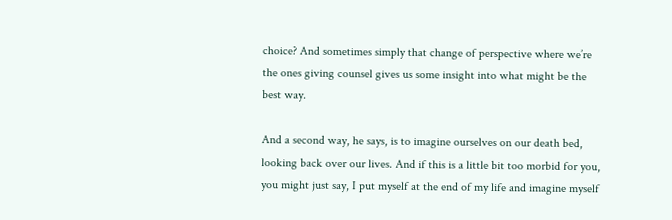choice? And sometimes simply that change of perspective where we’re the ones giving counsel gives us some insight into what might be the best way.

And a second way, he says, is to imagine ourselves on our death bed, looking back over our lives. And if this is a little bit too morbid for you, you might just say, I put myself at the end of my life and imagine myself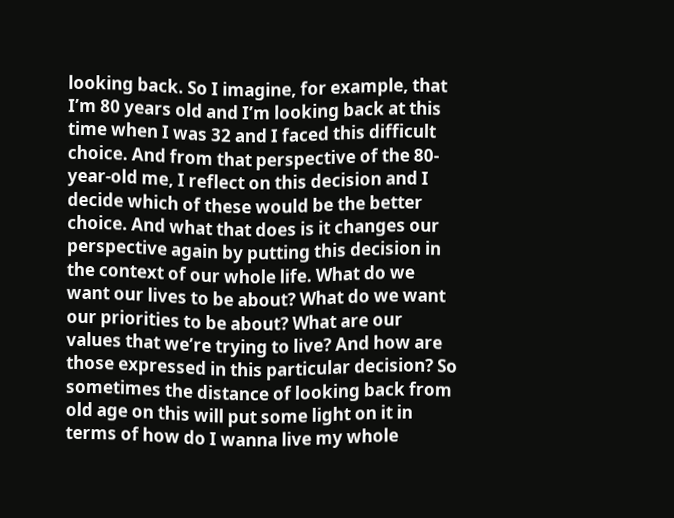looking back. So I imagine, for example, that I’m 80 years old and I’m looking back at this time when I was 32 and I faced this difficult choice. And from that perspective of the 80-year-old me, I reflect on this decision and I decide which of these would be the better choice. And what that does is it changes our perspective again by putting this decision in the context of our whole life. What do we want our lives to be about? What do we want our priorities to be about? What are our values that we’re trying to live? And how are those expressed in this particular decision? So sometimes the distance of looking back from old age on this will put some light on it in terms of how do I wanna live my whole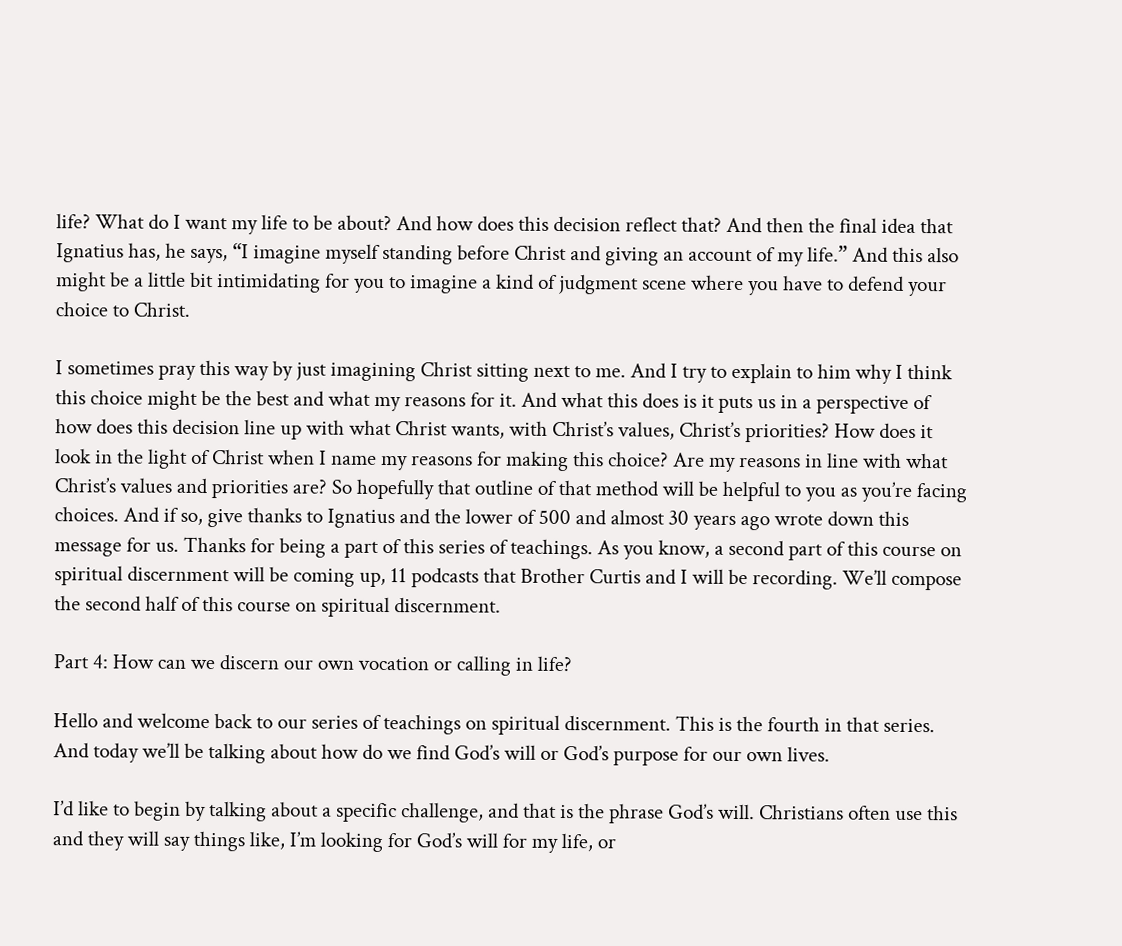life? What do I want my life to be about? And how does this decision reflect that? And then the final idea that Ignatius has, he says, “I imagine myself standing before Christ and giving an account of my life.” And this also might be a little bit intimidating for you to imagine a kind of judgment scene where you have to defend your choice to Christ.

I sometimes pray this way by just imagining Christ sitting next to me. And I try to explain to him why I think this choice might be the best and what my reasons for it. And what this does is it puts us in a perspective of how does this decision line up with what Christ wants, with Christ’s values, Christ’s priorities? How does it look in the light of Christ when I name my reasons for making this choice? Are my reasons in line with what Christ’s values and priorities are? So hopefully that outline of that method will be helpful to you as you’re facing choices. And if so, give thanks to Ignatius and the lower of 500 and almost 30 years ago wrote down this message for us. Thanks for being a part of this series of teachings. As you know, a second part of this course on spiritual discernment will be coming up, 11 podcasts that Brother Curtis and I will be recording. We’ll compose the second half of this course on spiritual discernment.

Part 4: How can we discern our own vocation or calling in life?

Hello and welcome back to our series of teachings on spiritual discernment. This is the fourth in that series. And today we’ll be talking about how do we find God’s will or God’s purpose for our own lives.

I’d like to begin by talking about a specific challenge, and that is the phrase God’s will. Christians often use this and they will say things like, I’m looking for God’s will for my life, or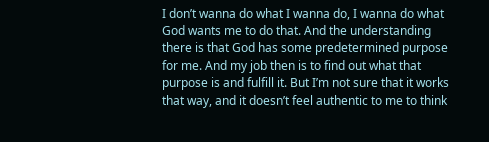I don’t wanna do what I wanna do, I wanna do what God wants me to do that. And the understanding there is that God has some predetermined purpose for me. And my job then is to find out what that purpose is and fulfill it. But I’m not sure that it works that way, and it doesn’t feel authentic to me to think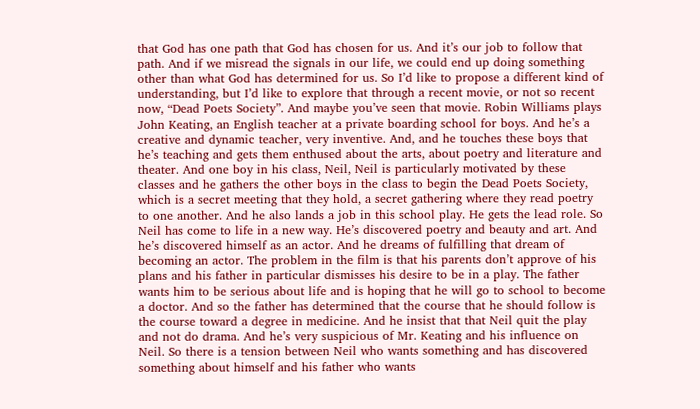that God has one path that God has chosen for us. And it’s our job to follow that path. And if we misread the signals in our life, we could end up doing something other than what God has determined for us. So I’d like to propose a different kind of understanding, but I’d like to explore that through a recent movie, or not so recent now, “Dead Poets Society”. And maybe you’ve seen that movie. Robin Williams plays John Keating, an English teacher at a private boarding school for boys. And he’s a creative and dynamic teacher, very inventive. And, and he touches these boys that he’s teaching and gets them enthused about the arts, about poetry and literature and theater. And one boy in his class, Neil, Neil is particularly motivated by these classes and he gathers the other boys in the class to begin the Dead Poets Society, which is a secret meeting that they hold, a secret gathering where they read poetry to one another. And he also lands a job in this school play. He gets the lead role. So Neil has come to life in a new way. He’s discovered poetry and beauty and art. And he’s discovered himself as an actor. And he dreams of fulfilling that dream of becoming an actor. The problem in the film is that his parents don’t approve of his plans and his father in particular dismisses his desire to be in a play. The father wants him to be serious about life and is hoping that he will go to school to become a doctor. And so the father has determined that the course that he should follow is the course toward a degree in medicine. And he insist that that Neil quit the play and not do drama. And he’s very suspicious of Mr. Keating and his influence on Neil. So there is a tension between Neil who wants something and has discovered something about himself and his father who wants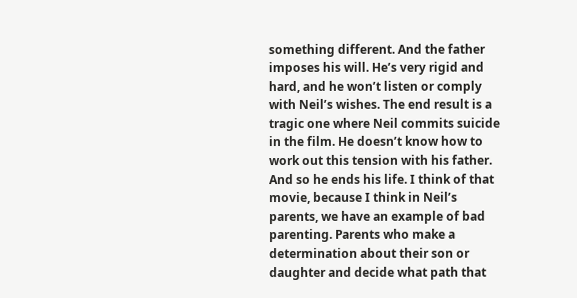something different. And the father imposes his will. He’s very rigid and hard, and he won’t listen or comply with Neil’s wishes. The end result is a tragic one where Neil commits suicide in the film. He doesn’t know how to work out this tension with his father. And so he ends his life. I think of that movie, because I think in Neil’s parents, we have an example of bad parenting. Parents who make a determination about their son or daughter and decide what path that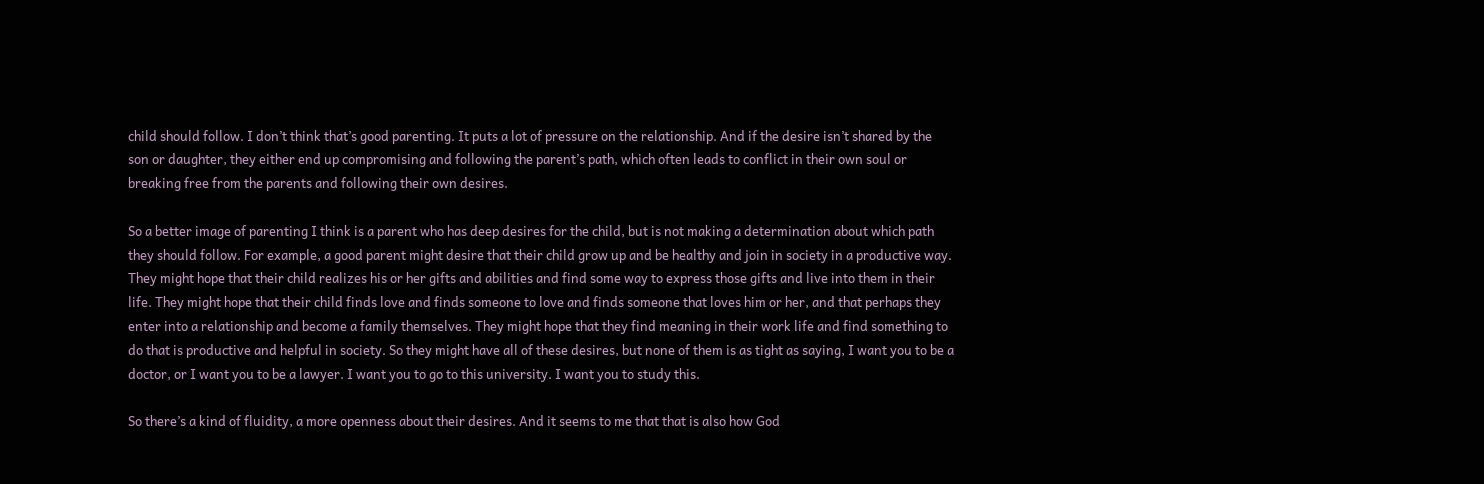child should follow. I don’t think that’s good parenting. It puts a lot of pressure on the relationship. And if the desire isn’t shared by the son or daughter, they either end up compromising and following the parent’s path, which often leads to conflict in their own soul or breaking free from the parents and following their own desires.

So a better image of parenting I think is a parent who has deep desires for the child, but is not making a determination about which path they should follow. For example, a good parent might desire that their child grow up and be healthy and join in society in a productive way. They might hope that their child realizes his or her gifts and abilities and find some way to express those gifts and live into them in their life. They might hope that their child finds love and finds someone to love and finds someone that loves him or her, and that perhaps they enter into a relationship and become a family themselves. They might hope that they find meaning in their work life and find something to do that is productive and helpful in society. So they might have all of these desires, but none of them is as tight as saying, I want you to be a doctor, or I want you to be a lawyer. I want you to go to this university. I want you to study this.

So there’s a kind of fluidity, a more openness about their desires. And it seems to me that that is also how God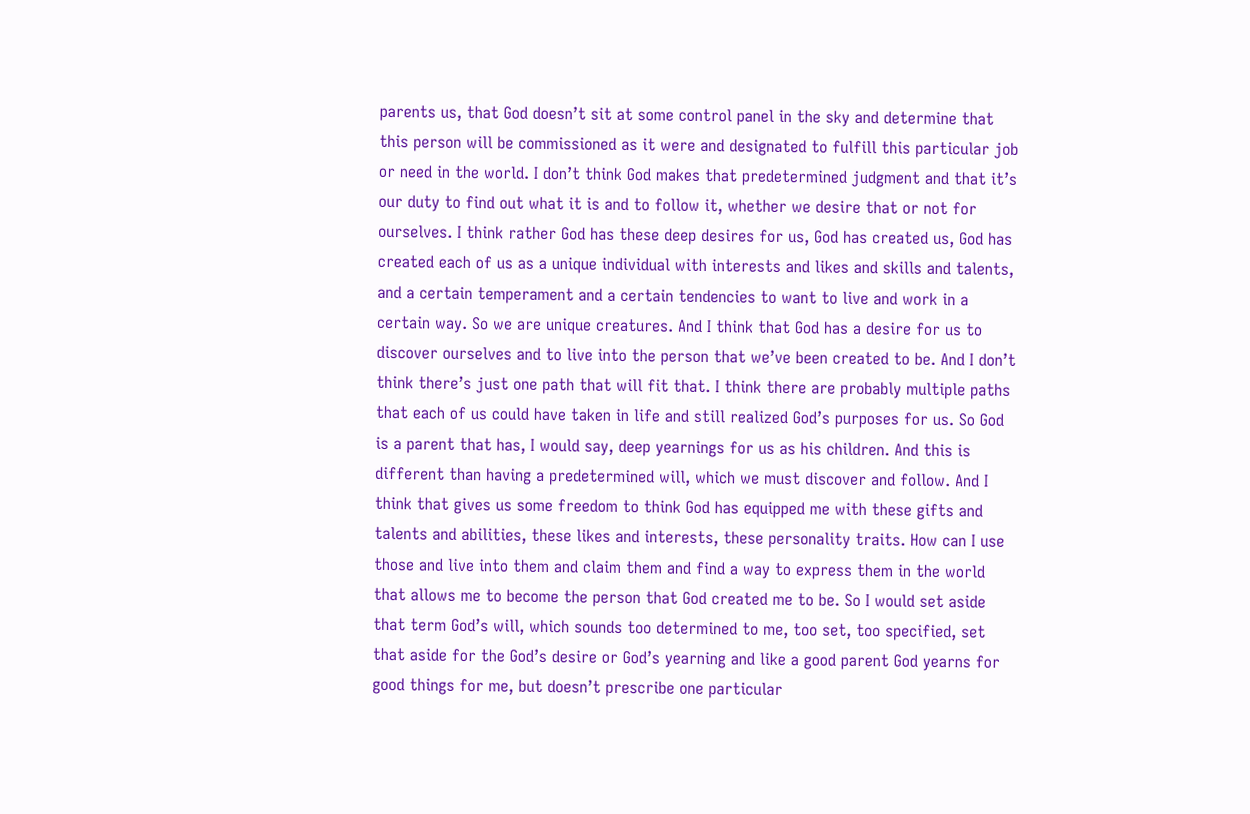parents us, that God doesn’t sit at some control panel in the sky and determine that this person will be commissioned as it were and designated to fulfill this particular job or need in the world. I don’t think God makes that predetermined judgment and that it’s our duty to find out what it is and to follow it, whether we desire that or not for ourselves. I think rather God has these deep desires for us, God has created us, God has created each of us as a unique individual with interests and likes and skills and talents, and a certain temperament and a certain tendencies to want to live and work in a certain way. So we are unique creatures. And I think that God has a desire for us to discover ourselves and to live into the person that we’ve been created to be. And I don’t think there’s just one path that will fit that. I think there are probably multiple paths that each of us could have taken in life and still realized God’s purposes for us. So God is a parent that has, I would say, deep yearnings for us as his children. And this is different than having a predetermined will, which we must discover and follow. And I think that gives us some freedom to think God has equipped me with these gifts and talents and abilities, these likes and interests, these personality traits. How can I use those and live into them and claim them and find a way to express them in the world that allows me to become the person that God created me to be. So I would set aside that term God’s will, which sounds too determined to me, too set, too specified, set that aside for the God’s desire or God’s yearning and like a good parent God yearns for good things for me, but doesn’t prescribe one particular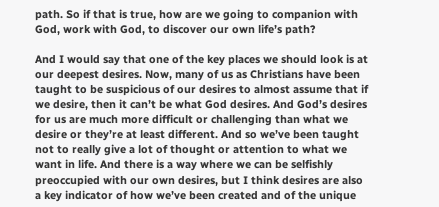path. So if that is true, how are we going to companion with God, work with God, to discover our own life’s path?

And I would say that one of the key places we should look is at our deepest desires. Now, many of us as Christians have been taught to be suspicious of our desires to almost assume that if we desire, then it can’t be what God desires. And God’s desires for us are much more difficult or challenging than what we desire or they’re at least different. And so we’ve been taught not to really give a lot of thought or attention to what we want in life. And there is a way where we can be selfishly preoccupied with our own desires, but I think desires are also a key indicator of how we’ve been created and of the unique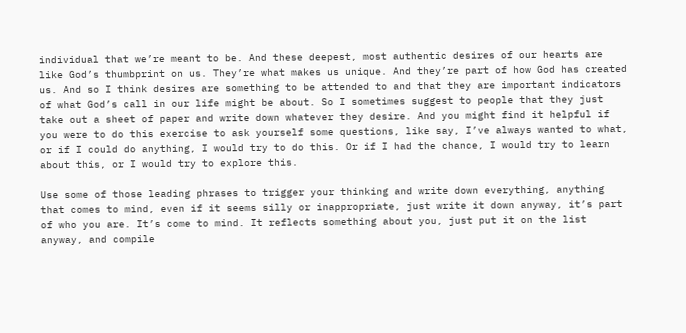individual that we’re meant to be. And these deepest, most authentic desires of our hearts are like God’s thumbprint on us. They’re what makes us unique. And they’re part of how God has created us. And so I think desires are something to be attended to and that they are important indicators of what God’s call in our life might be about. So I sometimes suggest to people that they just take out a sheet of paper and write down whatever they desire. And you might find it helpful if you were to do this exercise to ask yourself some questions, like say, I’ve always wanted to what, or if I could do anything, I would try to do this. Or if I had the chance, I would try to learn about this, or I would try to explore this.

Use some of those leading phrases to trigger your thinking and write down everything, anything that comes to mind, even if it seems silly or inappropriate, just write it down anyway, it’s part of who you are. It’s come to mind. It reflects something about you, just put it on the list anyway, and compile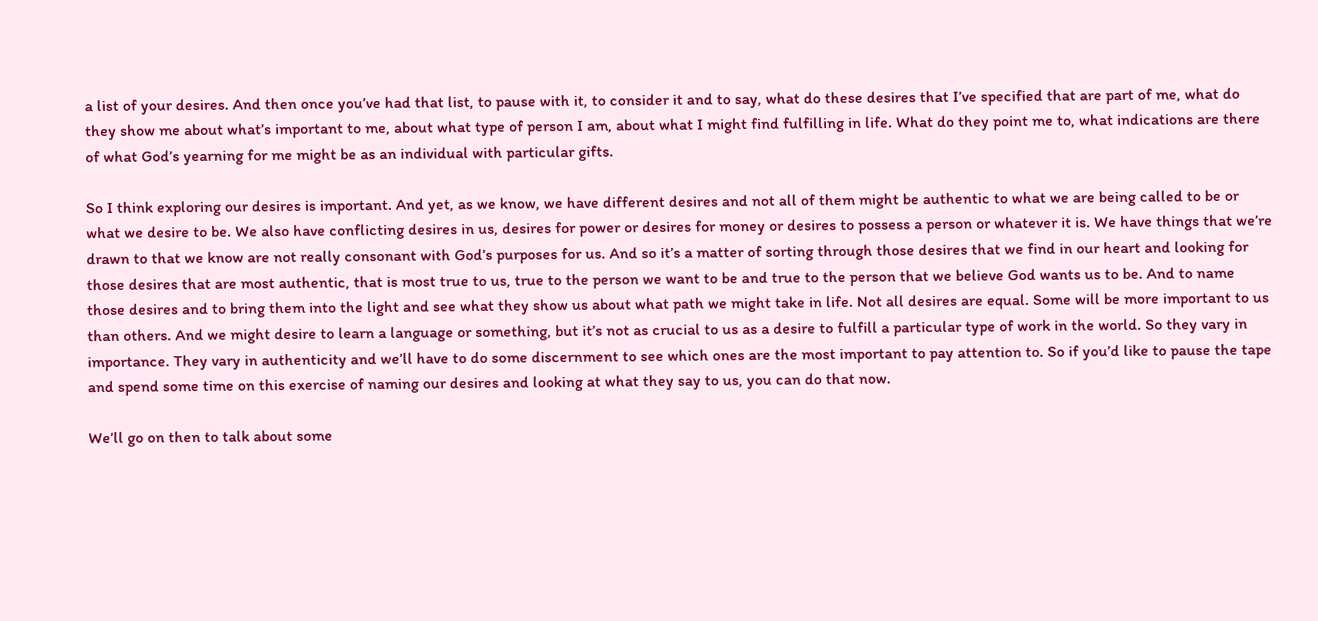a list of your desires. And then once you’ve had that list, to pause with it, to consider it and to say, what do these desires that I’ve specified that are part of me, what do they show me about what’s important to me, about what type of person I am, about what I might find fulfilling in life. What do they point me to, what indications are there of what God’s yearning for me might be as an individual with particular gifts.

So I think exploring our desires is important. And yet, as we know, we have different desires and not all of them might be authentic to what we are being called to be or what we desire to be. We also have conflicting desires in us, desires for power or desires for money or desires to possess a person or whatever it is. We have things that we’re drawn to that we know are not really consonant with God’s purposes for us. And so it’s a matter of sorting through those desires that we find in our heart and looking for those desires that are most authentic, that is most true to us, true to the person we want to be and true to the person that we believe God wants us to be. And to name those desires and to bring them into the light and see what they show us about what path we might take in life. Not all desires are equal. Some will be more important to us than others. And we might desire to learn a language or something, but it’s not as crucial to us as a desire to fulfill a particular type of work in the world. So they vary in importance. They vary in authenticity and we’ll have to do some discernment to see which ones are the most important to pay attention to. So if you’d like to pause the tape and spend some time on this exercise of naming our desires and looking at what they say to us, you can do that now.

We’ll go on then to talk about some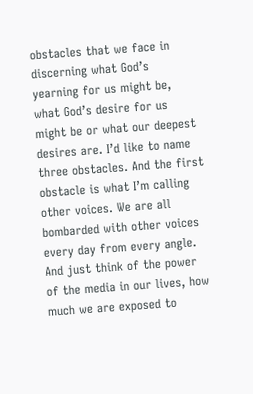obstacles that we face in discerning what God’s yearning for us might be, what God’s desire for us might be or what our deepest desires are. I’d like to name three obstacles. And the first obstacle is what I’m calling other voices. We are all bombarded with other voices every day from every angle. And just think of the power of the media in our lives, how much we are exposed to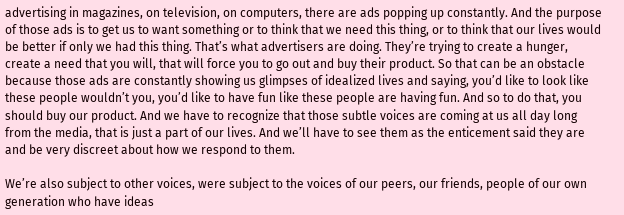advertising in magazines, on television, on computers, there are ads popping up constantly. And the purpose of those ads is to get us to want something or to think that we need this thing, or to think that our lives would be better if only we had this thing. That’s what advertisers are doing. They’re trying to create a hunger, create a need that you will, that will force you to go out and buy their product. So that can be an obstacle because those ads are constantly showing us glimpses of idealized lives and saying, you’d like to look like these people wouldn’t you, you’d like to have fun like these people are having fun. And so to do that, you should buy our product. And we have to recognize that those subtle voices are coming at us all day long from the media, that is just a part of our lives. And we’ll have to see them as the enticement said they are and be very discreet about how we respond to them.

We’re also subject to other voices, were subject to the voices of our peers, our friends, people of our own generation who have ideas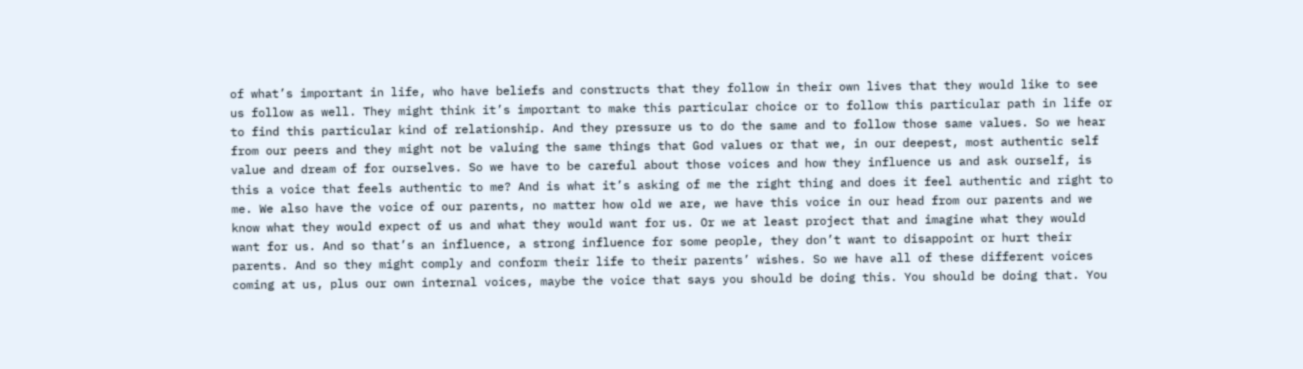of what’s important in life, who have beliefs and constructs that they follow in their own lives that they would like to see us follow as well. They might think it’s important to make this particular choice or to follow this particular path in life or to find this particular kind of relationship. And they pressure us to do the same and to follow those same values. So we hear from our peers and they might not be valuing the same things that God values or that we, in our deepest, most authentic self value and dream of for ourselves. So we have to be careful about those voices and how they influence us and ask ourself, is this a voice that feels authentic to me? And is what it’s asking of me the right thing and does it feel authentic and right to me. We also have the voice of our parents, no matter how old we are, we have this voice in our head from our parents and we know what they would expect of us and what they would want for us. Or we at least project that and imagine what they would want for us. And so that’s an influence, a strong influence for some people, they don’t want to disappoint or hurt their parents. And so they might comply and conform their life to their parents’ wishes. So we have all of these different voices coming at us, plus our own internal voices, maybe the voice that says you should be doing this. You should be doing that. You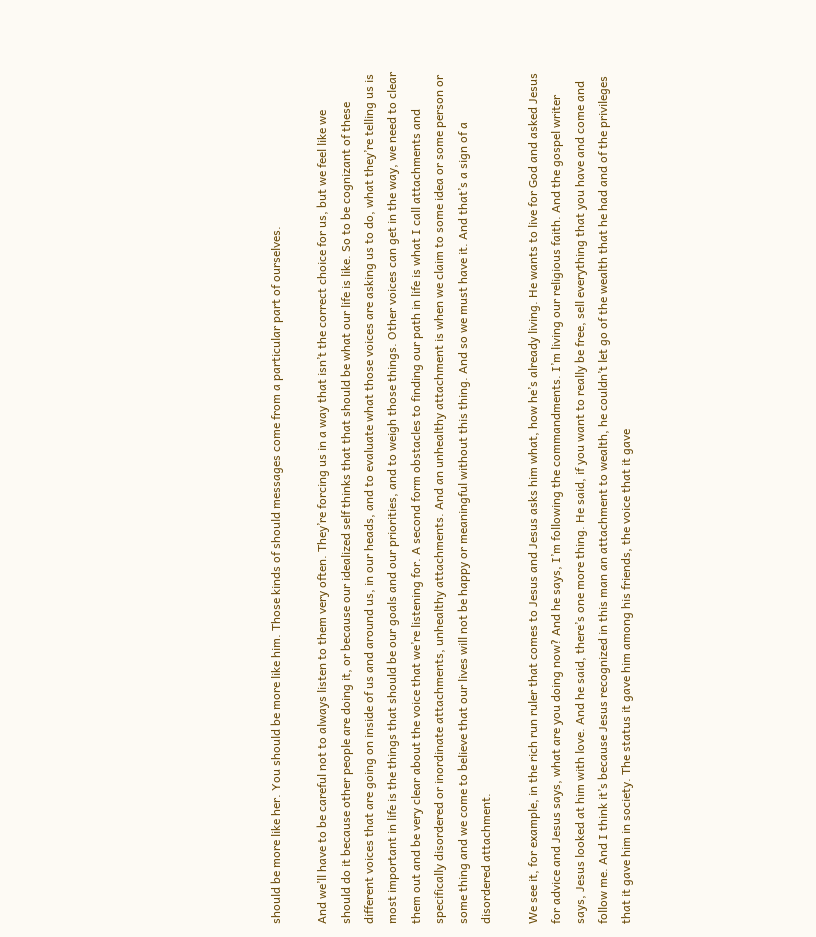should be more like her. You should be more like him. Those kinds of should messages come from a particular part of ourselves.

And we’ll have to be careful not to always listen to them very often. They’re forcing us in a way that isn’t the correct choice for us, but we feel like we should do it because other people are doing it, or because our idealized self thinks that that should be what our life is like. So to be cognizant of these different voices that are going on inside of us and around us, in our heads, and to evaluate what those voices are asking us to do, what they’re telling us is most important in life is the things that should be our goals and our priorities, and to weigh those things. Other voices can get in the way, we need to clear them out and be very clear about the voice that we’re listening for. A second form obstacles to finding our path in life is what I call attachments and specifically disordered or inordinate attachments, unhealthy attachments. And an unhealthy attachment is when we claim to some idea or some person or some thing and we come to believe that our lives will not be happy or meaningful without this thing. And so we must have it. And that’s a sign of a disordered attachment.

We see it, for example, in the rich run ruler that comes to Jesus and Jesus asks him what, how he’s already living. He wants to live for God and asked Jesus for advice and Jesus says, what are you doing now? And he says, I’m following the commandments. I’m living our religious faith. And the gospel writer says, Jesus looked at him with love. And he said, there’s one more thing. He said, if you want to really be free, sell everything that you have and come and follow me. And I think it’s because Jesus recognized in this man an attachment to wealth, he couldn’t let go of the wealth that he had and of the privileges that it gave him in society. The status it gave him among his friends, the voice that it gave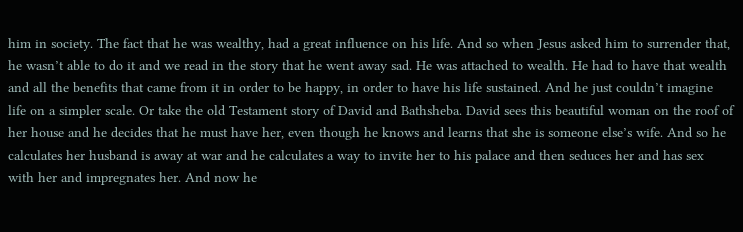him in society. The fact that he was wealthy, had a great influence on his life. And so when Jesus asked him to surrender that, he wasn’t able to do it and we read in the story that he went away sad. He was attached to wealth. He had to have that wealth and all the benefits that came from it in order to be happy, in order to have his life sustained. And he just couldn’t imagine life on a simpler scale. Or take the old Testament story of David and Bathsheba. David sees this beautiful woman on the roof of her house and he decides that he must have her, even though he knows and learns that she is someone else’s wife. And so he calculates her husband is away at war and he calculates a way to invite her to his palace and then seduces her and has sex with her and impregnates her. And now he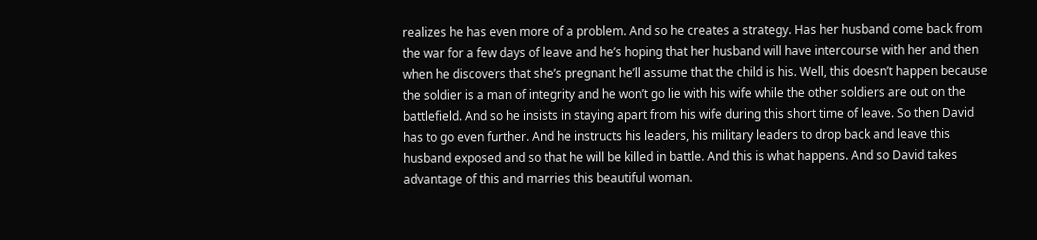realizes he has even more of a problem. And so he creates a strategy. Has her husband come back from the war for a few days of leave and he’s hoping that her husband will have intercourse with her and then when he discovers that she’s pregnant he’ll assume that the child is his. Well, this doesn’t happen because the soldier is a man of integrity and he won’t go lie with his wife while the other soldiers are out on the battlefield. And so he insists in staying apart from his wife during this short time of leave. So then David has to go even further. And he instructs his leaders, his military leaders to drop back and leave this husband exposed and so that he will be killed in battle. And this is what happens. And so David takes advantage of this and marries this beautiful woman.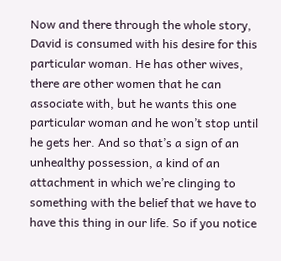Now and there through the whole story, David is consumed with his desire for this particular woman. He has other wives, there are other women that he can associate with, but he wants this one particular woman and he won’t stop until he gets her. And so that’s a sign of an unhealthy possession, a kind of an attachment in which we’re clinging to something with the belief that we have to have this thing in our life. So if you notice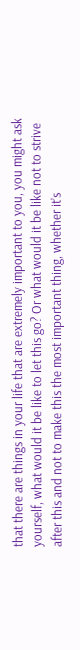that there are things in your life that are extremely important to you, you might ask yourself, what would it be like to let this go? Or what would it be like not to strive after this and not to make this the most important thing, whether it’s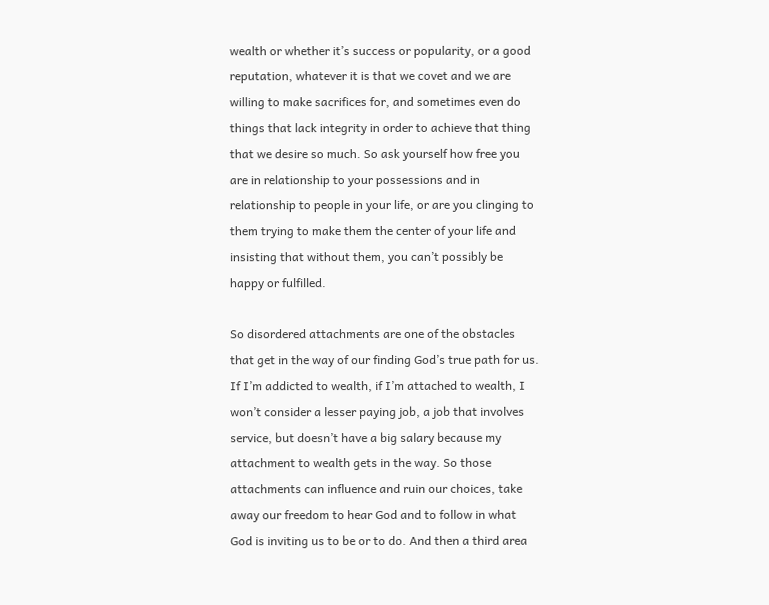wealth or whether it’s success or popularity, or a good reputation, whatever it is that we covet and we are willing to make sacrifices for, and sometimes even do things that lack integrity in order to achieve that thing that we desire so much. So ask yourself how free you are in relationship to your possessions and in relationship to people in your life, or are you clinging to them trying to make them the center of your life and insisting that without them, you can’t possibly be happy or fulfilled.

So disordered attachments are one of the obstacles that get in the way of our finding God’s true path for us. If I’m addicted to wealth, if I’m attached to wealth, I won’t consider a lesser paying job, a job that involves service, but doesn’t have a big salary because my attachment to wealth gets in the way. So those attachments can influence and ruin our choices, take away our freedom to hear God and to follow in what God is inviting us to be or to do. And then a third area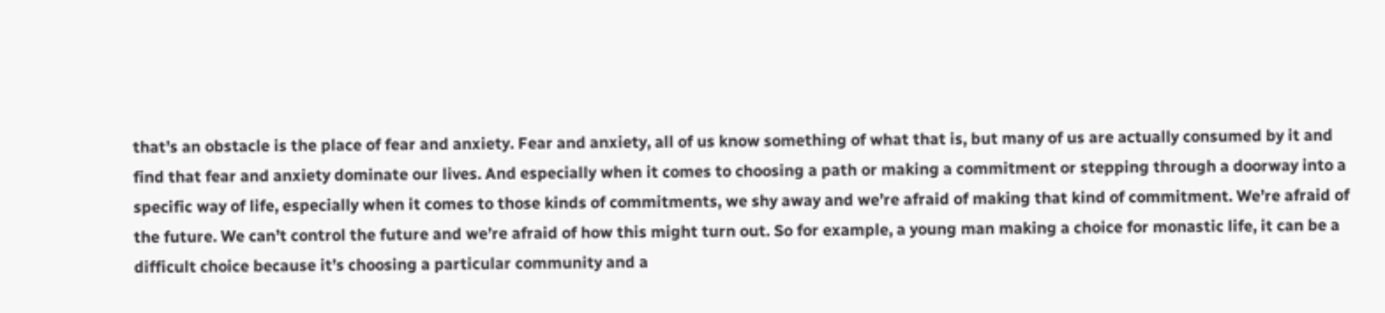that’s an obstacle is the place of fear and anxiety. Fear and anxiety, all of us know something of what that is, but many of us are actually consumed by it and find that fear and anxiety dominate our lives. And especially when it comes to choosing a path or making a commitment or stepping through a doorway into a specific way of life, especially when it comes to those kinds of commitments, we shy away and we’re afraid of making that kind of commitment. We’re afraid of the future. We can’t control the future and we’re afraid of how this might turn out. So for example, a young man making a choice for monastic life, it can be a difficult choice because it’s choosing a particular community and a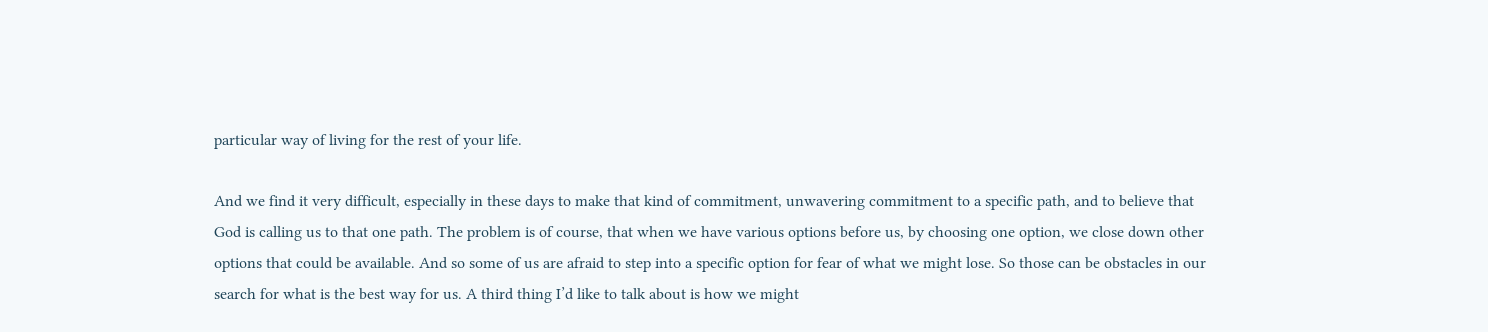particular way of living for the rest of your life.

And we find it very difficult, especially in these days to make that kind of commitment, unwavering commitment to a specific path, and to believe that God is calling us to that one path. The problem is of course, that when we have various options before us, by choosing one option, we close down other options that could be available. And so some of us are afraid to step into a specific option for fear of what we might lose. So those can be obstacles in our search for what is the best way for us. A third thing I’d like to talk about is how we might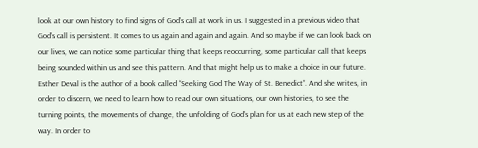look at our own history to find signs of God’s call at work in us. I suggested in a previous video that God’s call is persistent. It comes to us again and again and again. And so maybe if we can look back on our lives, we can notice some particular thing that keeps reoccurring, some particular call that keeps being sounded within us and see this pattern. And that might help us to make a choice in our future. Esther Deval is the author of a book called “Seeking God The Way of St. Benedict”. And she writes, in order to discern, we need to learn how to read our own situations, our own histories, to see the turning points, the movements of change, the unfolding of God’s plan for us at each new step of the way. In order to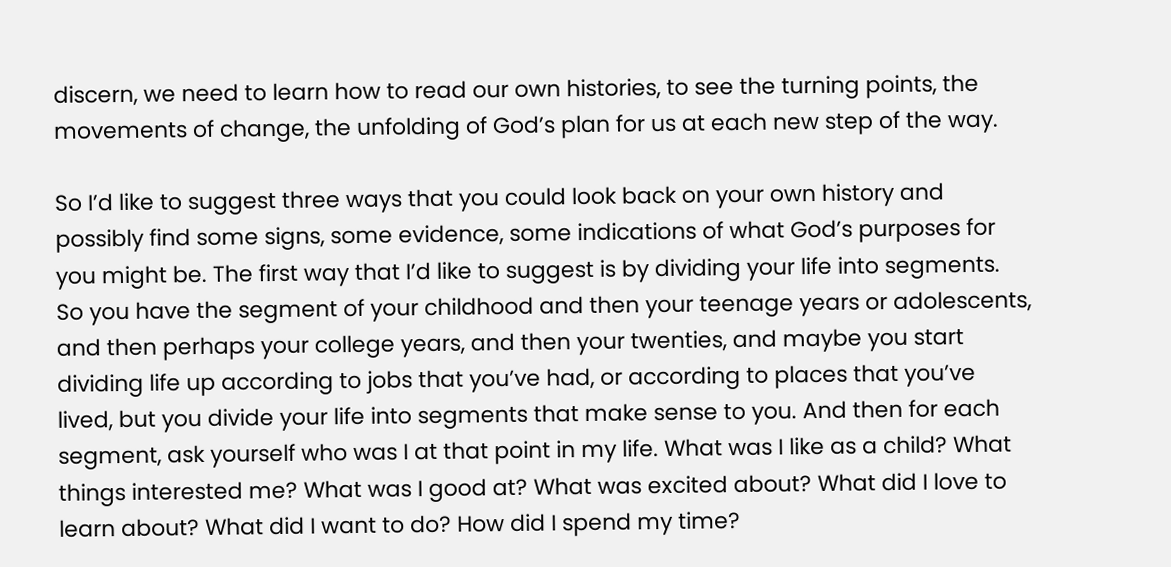discern, we need to learn how to read our own histories, to see the turning points, the movements of change, the unfolding of God’s plan for us at each new step of the way.

So I’d like to suggest three ways that you could look back on your own history and possibly find some signs, some evidence, some indications of what God’s purposes for you might be. The first way that I’d like to suggest is by dividing your life into segments. So you have the segment of your childhood and then your teenage years or adolescents, and then perhaps your college years, and then your twenties, and maybe you start dividing life up according to jobs that you’ve had, or according to places that you’ve lived, but you divide your life into segments that make sense to you. And then for each segment, ask yourself who was I at that point in my life. What was I like as a child? What things interested me? What was I good at? What was excited about? What did I love to learn about? What did I want to do? How did I spend my time?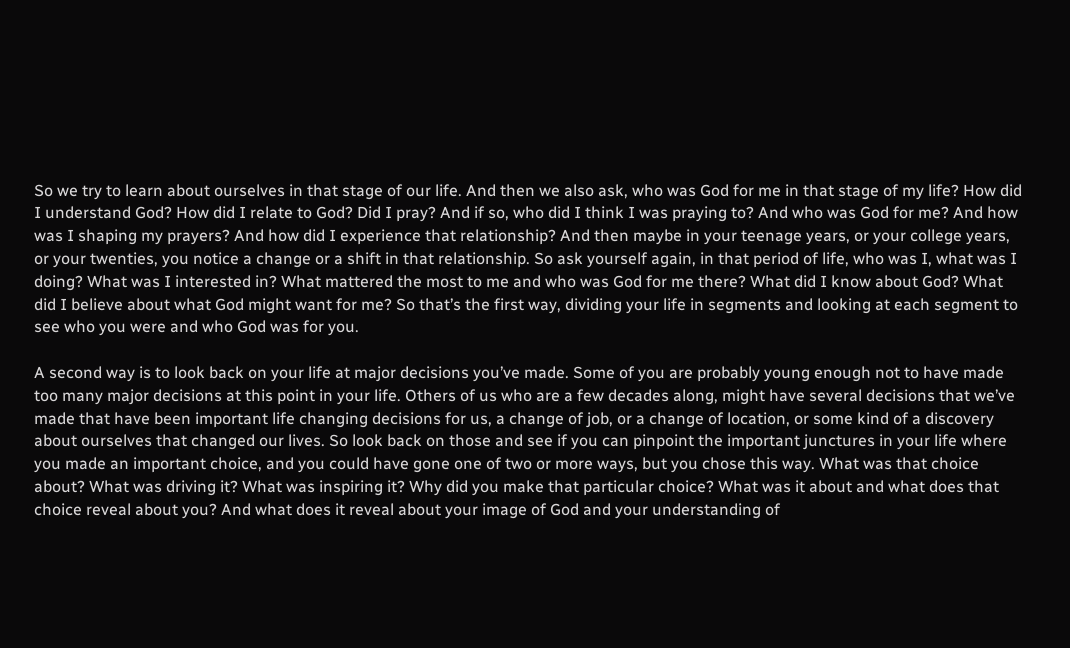So we try to learn about ourselves in that stage of our life. And then we also ask, who was God for me in that stage of my life? How did I understand God? How did I relate to God? Did I pray? And if so, who did I think I was praying to? And who was God for me? And how was I shaping my prayers? And how did I experience that relationship? And then maybe in your teenage years, or your college years, or your twenties, you notice a change or a shift in that relationship. So ask yourself again, in that period of life, who was I, what was I doing? What was I interested in? What mattered the most to me and who was God for me there? What did I know about God? What did I believe about what God might want for me? So that’s the first way, dividing your life in segments and looking at each segment to see who you were and who God was for you.

A second way is to look back on your life at major decisions you’ve made. Some of you are probably young enough not to have made too many major decisions at this point in your life. Others of us who are a few decades along, might have several decisions that we’ve made that have been important life changing decisions for us, a change of job, or a change of location, or some kind of a discovery about ourselves that changed our lives. So look back on those and see if you can pinpoint the important junctures in your life where you made an important choice, and you could have gone one of two or more ways, but you chose this way. What was that choice about? What was driving it? What was inspiring it? Why did you make that particular choice? What was it about and what does that choice reveal about you? And what does it reveal about your image of God and your understanding of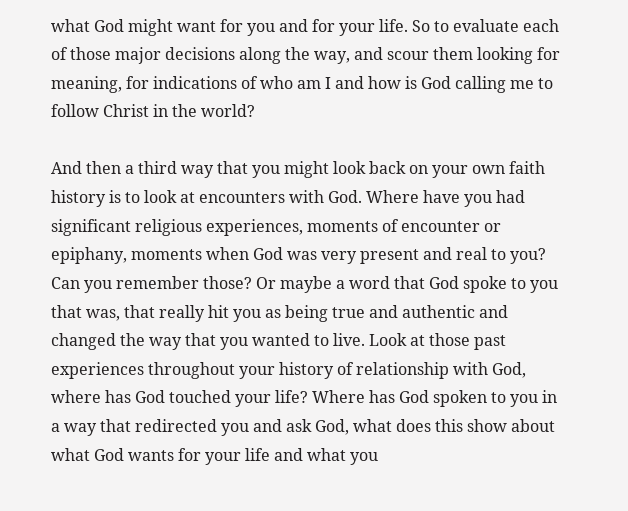what God might want for you and for your life. So to evaluate each of those major decisions along the way, and scour them looking for meaning, for indications of who am I and how is God calling me to follow Christ in the world?

And then a third way that you might look back on your own faith history is to look at encounters with God. Where have you had significant religious experiences, moments of encounter or epiphany, moments when God was very present and real to you? Can you remember those? Or maybe a word that God spoke to you that was, that really hit you as being true and authentic and changed the way that you wanted to live. Look at those past experiences throughout your history of relationship with God, where has God touched your life? Where has God spoken to you in a way that redirected you and ask God, what does this show about what God wants for your life and what you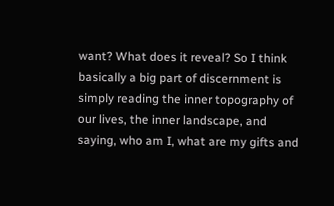want? What does it reveal? So I think basically a big part of discernment is simply reading the inner topography of our lives, the inner landscape, and saying, who am I, what are my gifts and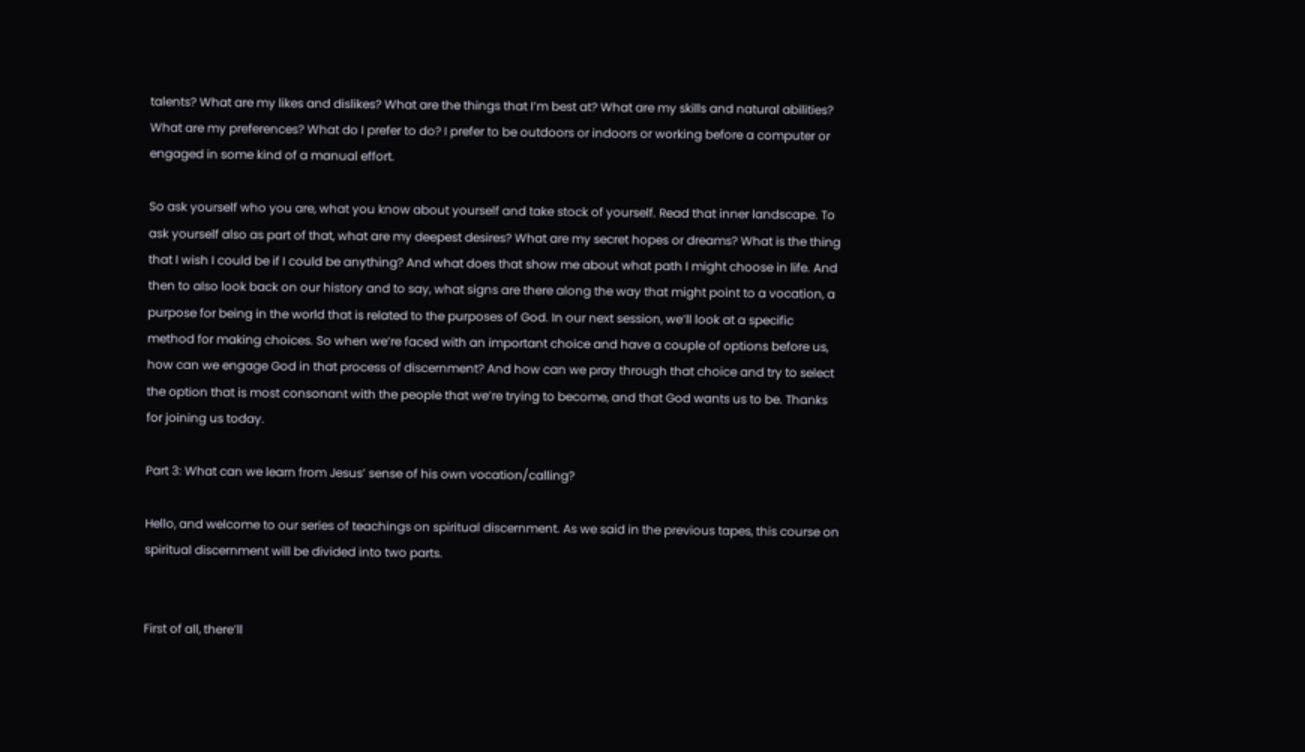talents? What are my likes and dislikes? What are the things that I’m best at? What are my skills and natural abilities? What are my preferences? What do I prefer to do? I prefer to be outdoors or indoors or working before a computer or engaged in some kind of a manual effort.

So ask yourself who you are, what you know about yourself and take stock of yourself. Read that inner landscape. To ask yourself also as part of that, what are my deepest desires? What are my secret hopes or dreams? What is the thing that I wish I could be if I could be anything? And what does that show me about what path I might choose in life. And then to also look back on our history and to say, what signs are there along the way that might point to a vocation, a purpose for being in the world that is related to the purposes of God. In our next session, we’ll look at a specific method for making choices. So when we’re faced with an important choice and have a couple of options before us, how can we engage God in that process of discernment? And how can we pray through that choice and try to select the option that is most consonant with the people that we’re trying to become, and that God wants us to be. Thanks for joining us today.

Part 3: What can we learn from Jesus’ sense of his own vocation/calling?

Hello, and welcome to our series of teachings on spiritual discernment. As we said in the previous tapes, this course on spiritual discernment will be divided into two parts.


First of all, there’ll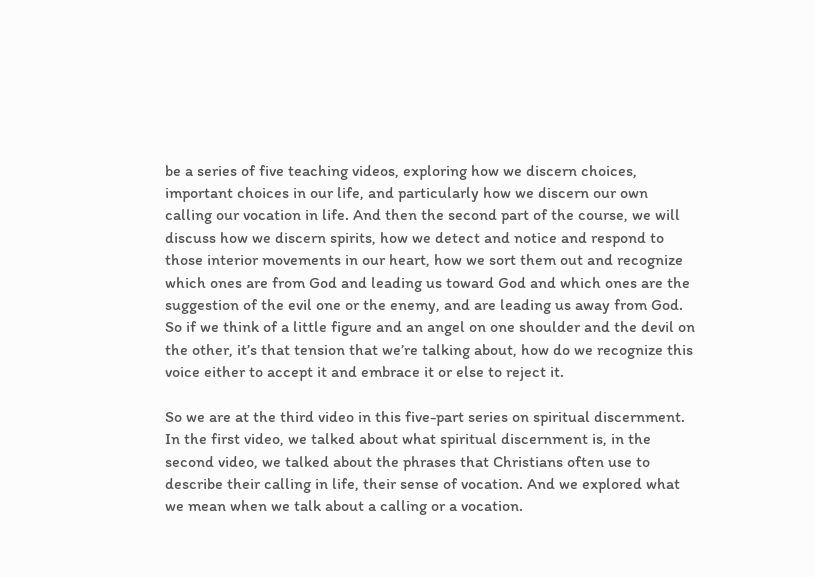be a series of five teaching videos, exploring how we discern choices, important choices in our life, and particularly how we discern our own calling our vocation in life. And then the second part of the course, we will discuss how we discern spirits, how we detect and notice and respond to those interior movements in our heart, how we sort them out and recognize which ones are from God and leading us toward God and which ones are the suggestion of the evil one or the enemy, and are leading us away from God. So if we think of a little figure and an angel on one shoulder and the devil on the other, it’s that tension that we’re talking about, how do we recognize this voice either to accept it and embrace it or else to reject it.

So we are at the third video in this five-part series on spiritual discernment. In the first video, we talked about what spiritual discernment is, in the second video, we talked about the phrases that Christians often use to describe their calling in life, their sense of vocation. And we explored what we mean when we talk about a calling or a vocation.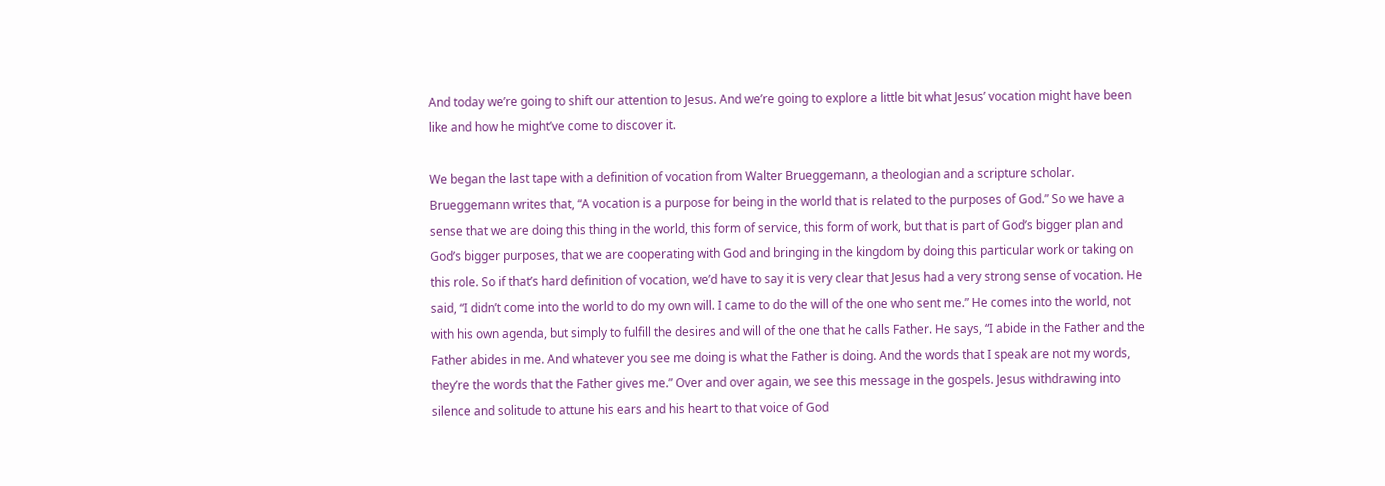And today we’re going to shift our attention to Jesus. And we’re going to explore a little bit what Jesus’ vocation might have been like and how he might’ve come to discover it.

We began the last tape with a definition of vocation from Walter Brueggemann, a theologian and a scripture scholar. Brueggemann writes that, “A vocation is a purpose for being in the world that is related to the purposes of God.” So we have a sense that we are doing this thing in the world, this form of service, this form of work, but that is part of God’s bigger plan and God’s bigger purposes, that we are cooperating with God and bringing in the kingdom by doing this particular work or taking on this role. So if that’s hard definition of vocation, we’d have to say it is very clear that Jesus had a very strong sense of vocation. He said, “I didn’t come into the world to do my own will. I came to do the will of the one who sent me.” He comes into the world, not with his own agenda, but simply to fulfill the desires and will of the one that he calls Father. He says, “I abide in the Father and the Father abides in me. And whatever you see me doing is what the Father is doing. And the words that I speak are not my words, they’re the words that the Father gives me.” Over and over again, we see this message in the gospels. Jesus withdrawing into silence and solitude to attune his ears and his heart to that voice of God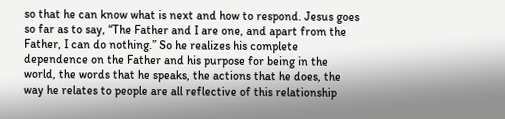so that he can know what is next and how to respond. Jesus goes so far as to say, “The Father and I are one, and apart from the Father, I can do nothing.” So he realizes his complete dependence on the Father and his purpose for being in the world, the words that he speaks, the actions that he does, the way he relates to people are all reflective of this relationship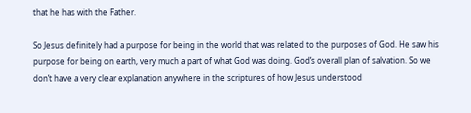that he has with the Father.

So Jesus definitely had a purpose for being in the world that was related to the purposes of God. He saw his purpose for being on earth, very much a part of what God was doing. God’s overall plan of salvation. So we don’t have a very clear explanation anywhere in the scriptures of how Jesus understood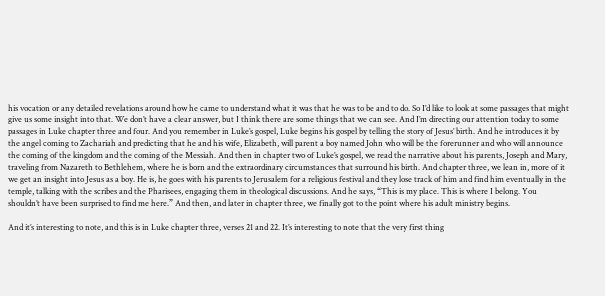his vocation or any detailed revelations around how he came to understand what it was that he was to be and to do. So I’d like to look at some passages that might give us some insight into that. We don’t have a clear answer, but I think there are some things that we can see. And I’m directing our attention today to some passages in Luke chapter three and four. And you remember in Luke’s gospel, Luke begins his gospel by telling the story of Jesus’ birth. And he introduces it by the angel coming to Zachariah and predicting that he and his wife, Elizabeth, will parent a boy named John who will be the forerunner and who will announce the coming of the kingdom and the coming of the Messiah. And then in chapter two of Luke’s gospel, we read the narrative about his parents, Joseph and Mary, traveling from Nazareth to Bethlehem, where he is born and the extraordinary circumstances that surround his birth. And chapter three, we lean in, more of it we get an insight into Jesus as a boy. He is, he goes with his parents to Jerusalem for a religious festival and they lose track of him and find him eventually in the temple, talking with the scribes and the Pharisees, engaging them in theological discussions. And he says, “This is my place. This is where I belong. You shouldn’t have been surprised to find me here.” And then, and later in chapter three, we finally got to the point where his adult ministry begins.

And it’s interesting to note, and this is in Luke chapter three, verses 21 and 22. It’s interesting to note that the very first thing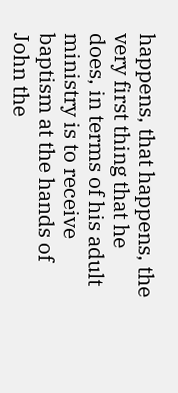happens, that happens, the very first thing that he does, in terms of his adult ministry is to receive baptism at the hands of John the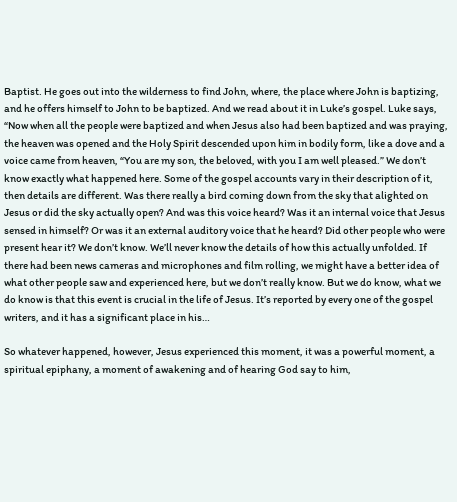Baptist. He goes out into the wilderness to find John, where, the place where John is baptizing, and he offers himself to John to be baptized. And we read about it in Luke’s gospel. Luke says, “Now when all the people were baptized and when Jesus also had been baptized and was praying, the heaven was opened and the Holy Spirit descended upon him in bodily form, like a dove and a voice came from heaven, “You are my son, the beloved, with you I am well pleased.” We don’t know exactly what happened here. Some of the gospel accounts vary in their description of it, then details are different. Was there really a bird coming down from the sky that alighted on Jesus or did the sky actually open? And was this voice heard? Was it an internal voice that Jesus sensed in himself? Or was it an external auditory voice that he heard? Did other people who were present hear it? We don’t know. We’ll never know the details of how this actually unfolded. If there had been news cameras and microphones and film rolling, we might have a better idea of what other people saw and experienced here, but we don’t really know. But we do know, what we do know is that this event is crucial in the life of Jesus. It’s reported by every one of the gospel writers, and it has a significant place in his…

So whatever happened, however, Jesus experienced this moment, it was a powerful moment, a spiritual epiphany, a moment of awakening and of hearing God say to him,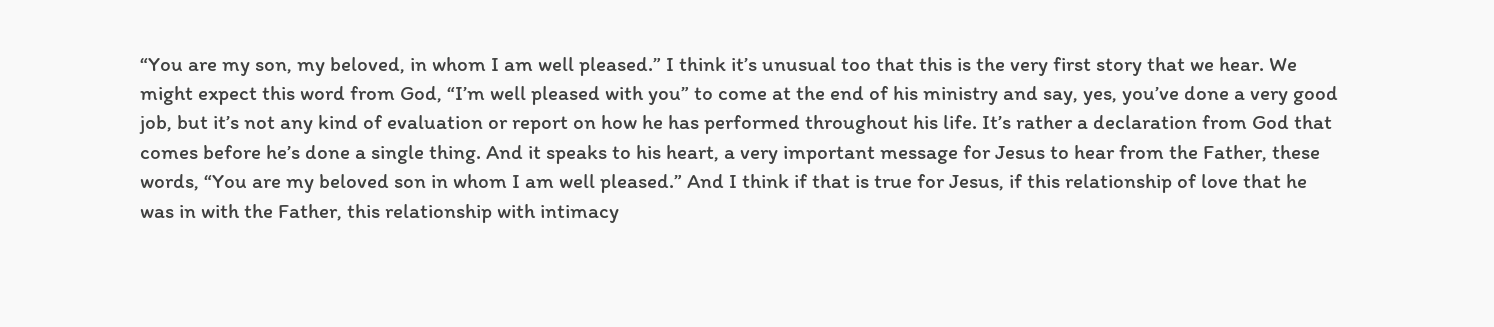“You are my son, my beloved, in whom I am well pleased.” I think it’s unusual too that this is the very first story that we hear. We might expect this word from God, “I’m well pleased with you” to come at the end of his ministry and say, yes, you’ve done a very good job, but it’s not any kind of evaluation or report on how he has performed throughout his life. It’s rather a declaration from God that comes before he’s done a single thing. And it speaks to his heart, a very important message for Jesus to hear from the Father, these words, “You are my beloved son in whom I am well pleased.” And I think if that is true for Jesus, if this relationship of love that he was in with the Father, this relationship with intimacy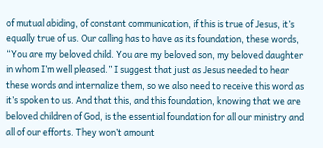of mutual abiding, of constant communication, if this is true of Jesus, it’s equally true of us. Our calling has to have as its foundation, these words, “You are my beloved child. You are my beloved son, my beloved daughter in whom I’m well pleased.” I suggest that just as Jesus needed to hear these words and internalize them, so we also need to receive this word as it’s spoken to us. And that this, and this foundation, knowing that we are beloved children of God, is the essential foundation for all our ministry and all of our efforts. They won’t amount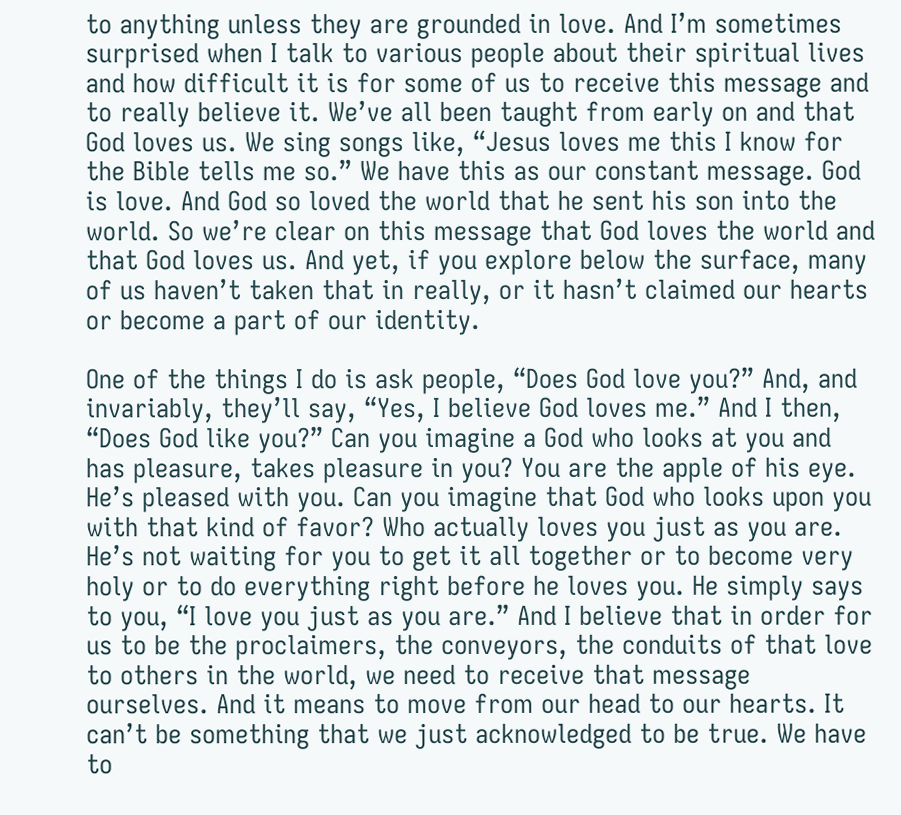to anything unless they are grounded in love. And I’m sometimes surprised when I talk to various people about their spiritual lives and how difficult it is for some of us to receive this message and to really believe it. We’ve all been taught from early on and that God loves us. We sing songs like, “Jesus loves me this I know for the Bible tells me so.” We have this as our constant message. God is love. And God so loved the world that he sent his son into the world. So we’re clear on this message that God loves the world and that God loves us. And yet, if you explore below the surface, many of us haven’t taken that in really, or it hasn’t claimed our hearts or become a part of our identity.

One of the things I do is ask people, “Does God love you?” And, and invariably, they’ll say, “Yes, I believe God loves me.” And I then, “Does God like you?” Can you imagine a God who looks at you and has pleasure, takes pleasure in you? You are the apple of his eye. He’s pleased with you. Can you imagine that God who looks upon you with that kind of favor? Who actually loves you just as you are. He’s not waiting for you to get it all together or to become very holy or to do everything right before he loves you. He simply says to you, “I love you just as you are.” And I believe that in order for us to be the proclaimers, the conveyors, the conduits of that love to others in the world, we need to receive that message ourselves. And it means to move from our head to our hearts. It can’t be something that we just acknowledged to be true. We have to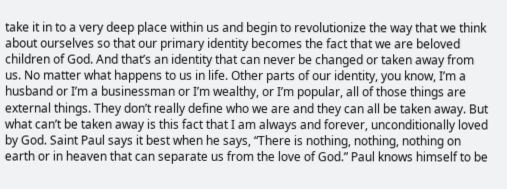take it in to a very deep place within us and begin to revolutionize the way that we think about ourselves so that our primary identity becomes the fact that we are beloved children of God. And that’s an identity that can never be changed or taken away from us. No matter what happens to us in life. Other parts of our identity, you know, I’m a husband or I’m a businessman or I’m wealthy, or I’m popular, all of those things are external things. They don’t really define who we are and they can all be taken away. But what can’t be taken away is this fact that I am always and forever, unconditionally loved by God. Saint Paul says it best when he says, “There is nothing, nothing, nothing on earth or in heaven that can separate us from the love of God.” Paul knows himself to be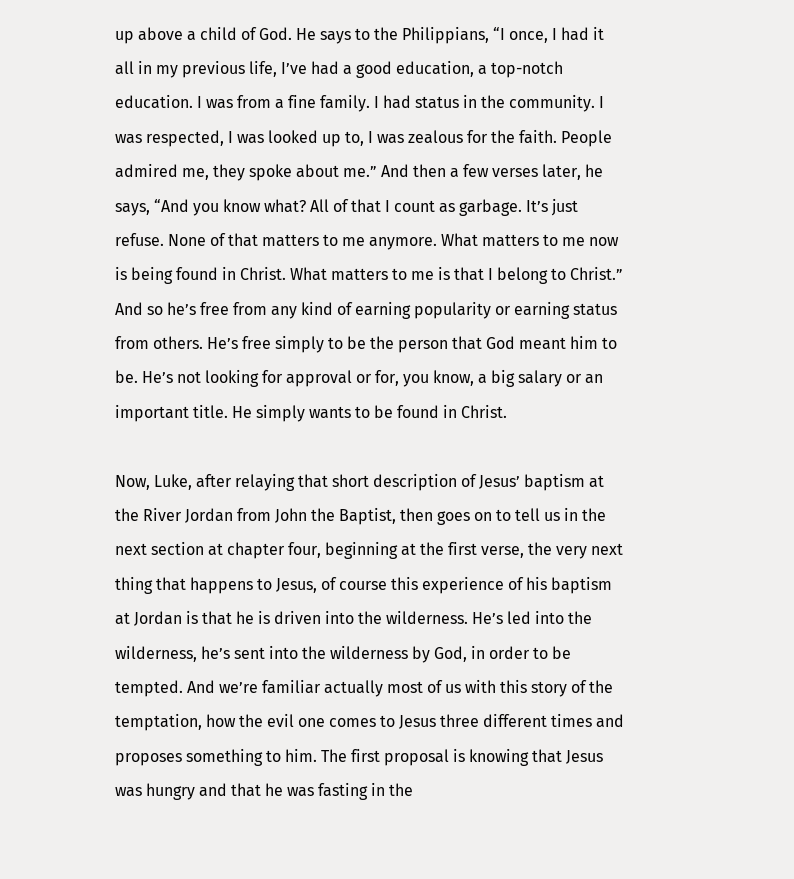up above a child of God. He says to the Philippians, “I once, I had it all in my previous life, I’ve had a good education, a top-notch education. I was from a fine family. I had status in the community. I was respected, I was looked up to, I was zealous for the faith. People admired me, they spoke about me.” And then a few verses later, he says, “And you know what? All of that I count as garbage. It’s just refuse. None of that matters to me anymore. What matters to me now is being found in Christ. What matters to me is that I belong to Christ.” And so he’s free from any kind of earning popularity or earning status from others. He’s free simply to be the person that God meant him to be. He’s not looking for approval or for, you know, a big salary or an important title. He simply wants to be found in Christ.

Now, Luke, after relaying that short description of Jesus’ baptism at the River Jordan from John the Baptist, then goes on to tell us in the next section at chapter four, beginning at the first verse, the very next thing that happens to Jesus, of course this experience of his baptism at Jordan is that he is driven into the wilderness. He’s led into the wilderness, he’s sent into the wilderness by God, in order to be tempted. And we’re familiar actually most of us with this story of the temptation, how the evil one comes to Jesus three different times and proposes something to him. The first proposal is knowing that Jesus was hungry and that he was fasting in the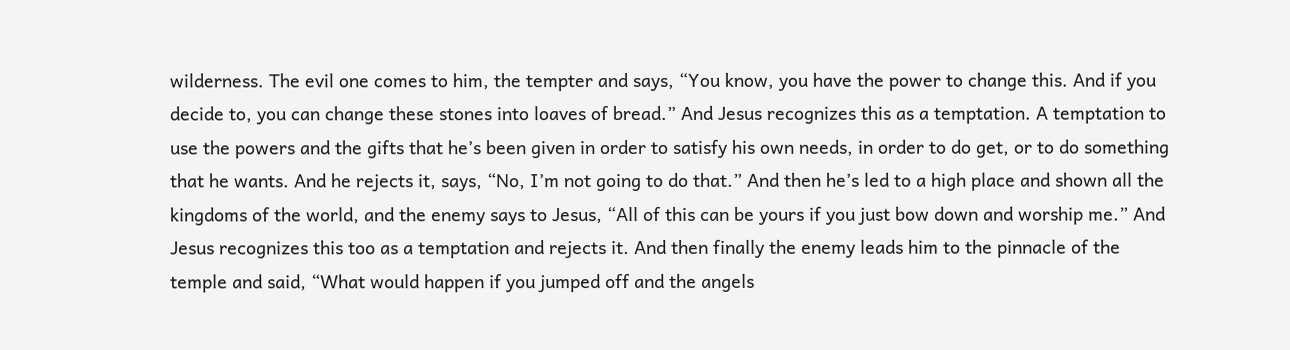wilderness. The evil one comes to him, the tempter and says, “You know, you have the power to change this. And if you decide to, you can change these stones into loaves of bread.” And Jesus recognizes this as a temptation. A temptation to use the powers and the gifts that he’s been given in order to satisfy his own needs, in order to do get, or to do something that he wants. And he rejects it, says, “No, I’m not going to do that.” And then he’s led to a high place and shown all the kingdoms of the world, and the enemy says to Jesus, “All of this can be yours if you just bow down and worship me.” And Jesus recognizes this too as a temptation and rejects it. And then finally the enemy leads him to the pinnacle of the temple and said, “What would happen if you jumped off and the angels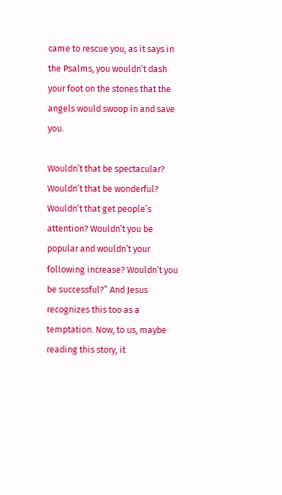came to rescue you, as it says in the Psalms, you wouldn’t dash your foot on the stones that the angels would swoop in and save you.

Wouldn’t that be spectacular? Wouldn’t that be wonderful? Wouldn’t that get people’s attention? Wouldn’t you be popular and wouldn’t your following increase? Wouldn’t you be successful?” And Jesus recognizes this too as a temptation. Now, to us, maybe reading this story, it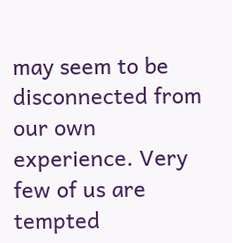may seem to be disconnected from our own experience. Very few of us are tempted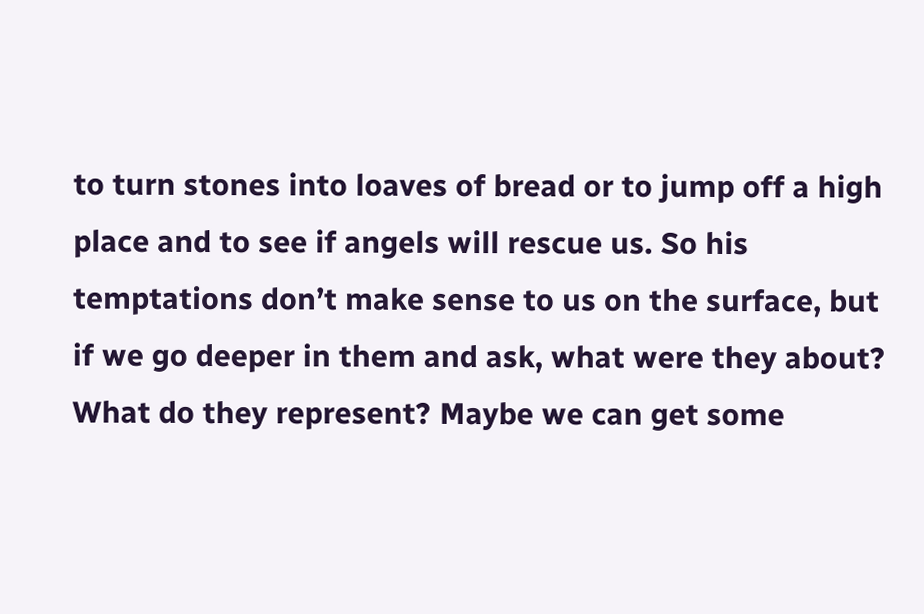to turn stones into loaves of bread or to jump off a high place and to see if angels will rescue us. So his temptations don’t make sense to us on the surface, but if we go deeper in them and ask, what were they about? What do they represent? Maybe we can get some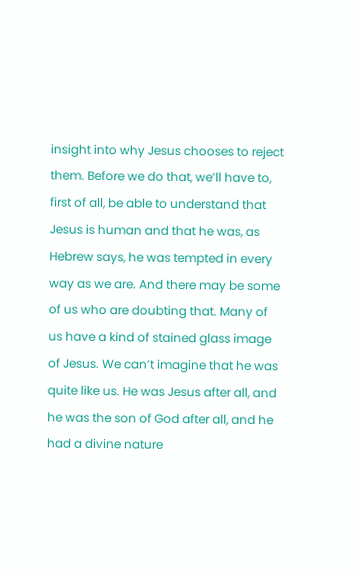insight into why Jesus chooses to reject them. Before we do that, we’ll have to, first of all, be able to understand that Jesus is human and that he was, as Hebrew says, he was tempted in every way as we are. And there may be some of us who are doubting that. Many of us have a kind of stained glass image of Jesus. We can’t imagine that he was quite like us. He was Jesus after all, and he was the son of God after all, and he had a divine nature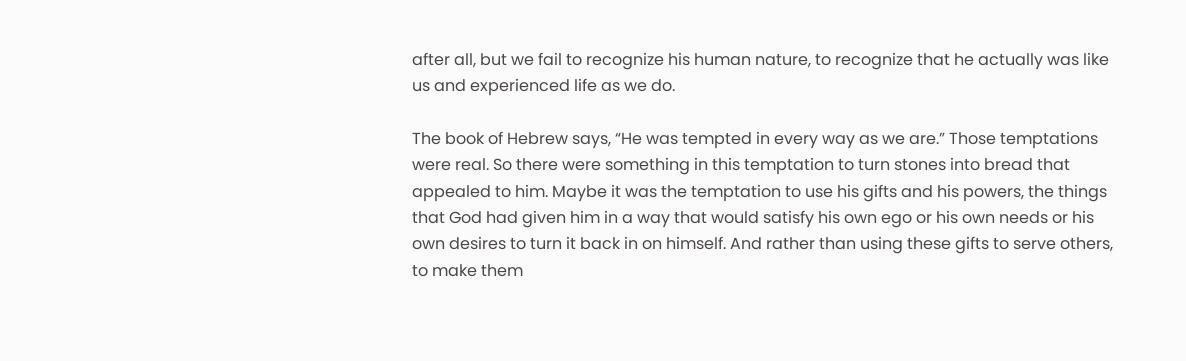after all, but we fail to recognize his human nature, to recognize that he actually was like us and experienced life as we do.

The book of Hebrew says, “He was tempted in every way as we are.” Those temptations were real. So there were something in this temptation to turn stones into bread that appealed to him. Maybe it was the temptation to use his gifts and his powers, the things that God had given him in a way that would satisfy his own ego or his own needs or his own desires to turn it back in on himself. And rather than using these gifts to serve others, to make them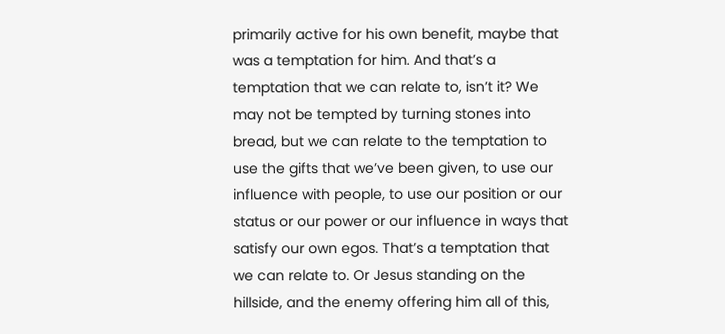primarily active for his own benefit, maybe that was a temptation for him. And that’s a temptation that we can relate to, isn’t it? We may not be tempted by turning stones into bread, but we can relate to the temptation to use the gifts that we’ve been given, to use our influence with people, to use our position or our status or our power or our influence in ways that satisfy our own egos. That’s a temptation that we can relate to. Or Jesus standing on the hillside, and the enemy offering him all of this,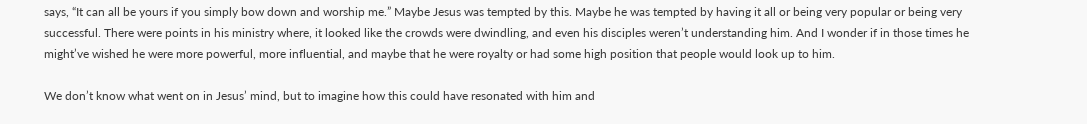says, “It can all be yours if you simply bow down and worship me.” Maybe Jesus was tempted by this. Maybe he was tempted by having it all or being very popular or being very successful. There were points in his ministry where, it looked like the crowds were dwindling, and even his disciples weren’t understanding him. And I wonder if in those times he might’ve wished he were more powerful, more influential, and maybe that he were royalty or had some high position that people would look up to him.

We don’t know what went on in Jesus’ mind, but to imagine how this could have resonated with him and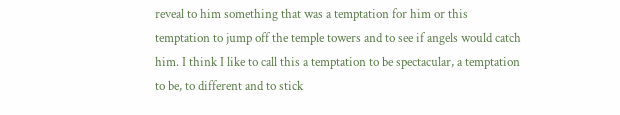reveal to him something that was a temptation for him or this temptation to jump off the temple towers and to see if angels would catch him. I think I like to call this a temptation to be spectacular, a temptation to be, to different and to stick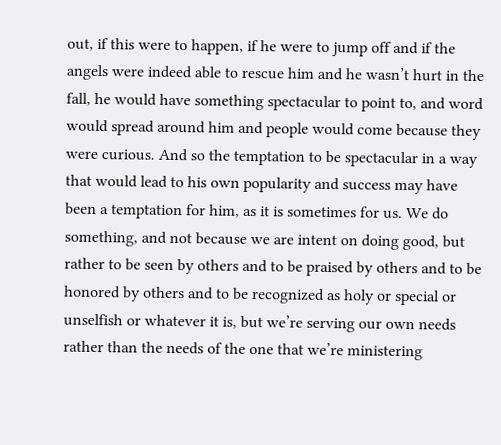out, if this were to happen, if he were to jump off and if the angels were indeed able to rescue him and he wasn’t hurt in the fall, he would have something spectacular to point to, and word would spread around him and people would come because they were curious. And so the temptation to be spectacular in a way that would lead to his own popularity and success may have been a temptation for him, as it is sometimes for us. We do something, and not because we are intent on doing good, but rather to be seen by others and to be praised by others and to be honored by others and to be recognized as holy or special or unselfish or whatever it is, but we’re serving our own needs rather than the needs of the one that we’re ministering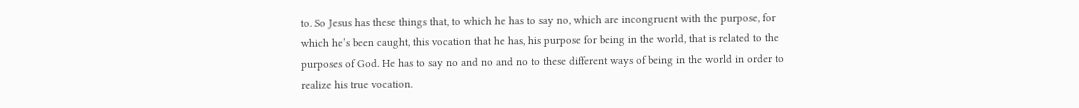to. So Jesus has these things that, to which he has to say no, which are incongruent with the purpose, for which he’s been caught, this vocation that he has, his purpose for being in the world, that is related to the purposes of God. He has to say no and no and no to these different ways of being in the world in order to realize his true vocation.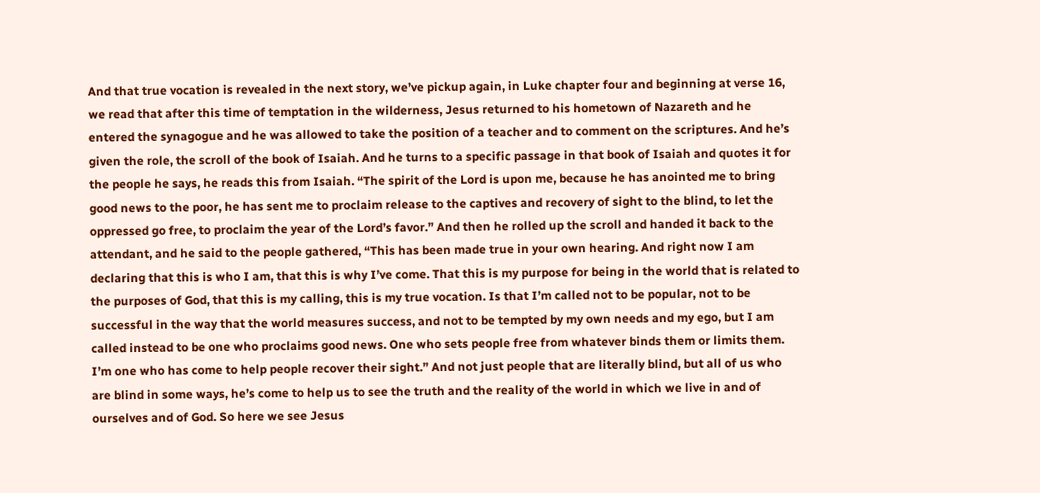And that true vocation is revealed in the next story, we’ve pickup again, in Luke chapter four and beginning at verse 16, we read that after this time of temptation in the wilderness, Jesus returned to his hometown of Nazareth and he entered the synagogue and he was allowed to take the position of a teacher and to comment on the scriptures. And he’s given the role, the scroll of the book of Isaiah. And he turns to a specific passage in that book of Isaiah and quotes it for the people he says, he reads this from Isaiah. “The spirit of the Lord is upon me, because he has anointed me to bring good news to the poor, he has sent me to proclaim release to the captives and recovery of sight to the blind, to let the oppressed go free, to proclaim the year of the Lord’s favor.” And then he rolled up the scroll and handed it back to the attendant, and he said to the people gathered, “This has been made true in your own hearing. And right now I am declaring that this is who I am, that this is why I’ve come. That this is my purpose for being in the world that is related to the purposes of God, that this is my calling, this is my true vocation. Is that I’m called not to be popular, not to be successful in the way that the world measures success, and not to be tempted by my own needs and my ego, but I am called instead to be one who proclaims good news. One who sets people free from whatever binds them or limits them. I’m one who has come to help people recover their sight.” And not just people that are literally blind, but all of us who are blind in some ways, he’s come to help us to see the truth and the reality of the world in which we live in and of ourselves and of God. So here we see Jesus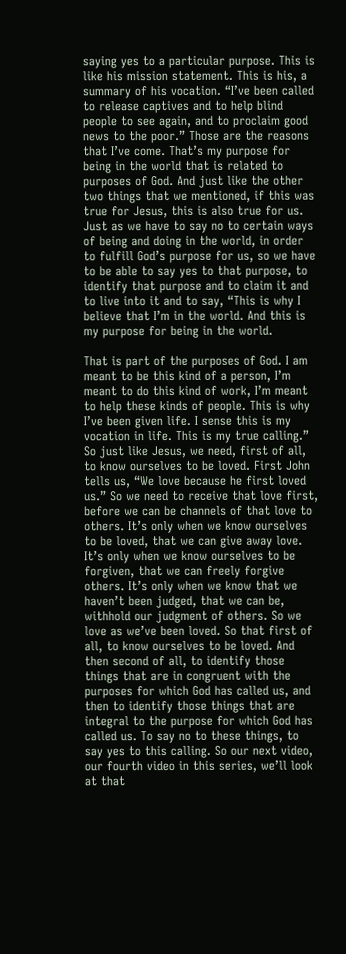saying yes to a particular purpose. This is like his mission statement. This is his, a summary of his vocation. “I’ve been called to release captives and to help blind people to see again, and to proclaim good news to the poor.” Those are the reasons that I’ve come. That’s my purpose for being in the world that is related to purposes of God. And just like the other two things that we mentioned, if this was true for Jesus, this is also true for us. Just as we have to say no to certain ways of being and doing in the world, in order to fulfill God’s purpose for us, so we have to be able to say yes to that purpose, to identify that purpose and to claim it and to live into it and to say, “This is why I believe that I’m in the world. And this is my purpose for being in the world.

That is part of the purposes of God. I am meant to be this kind of a person, I’m meant to do this kind of work, I’m meant to help these kinds of people. This is why I’ve been given life. I sense this is my vocation in life. This is my true calling.” So just like Jesus, we need, first of all, to know ourselves to be loved. First John tells us, “We love because he first loved us.” So we need to receive that love first, before we can be channels of that love to others. It’s only when we know ourselves to be loved, that we can give away love. It’s only when we know ourselves to be forgiven, that we can freely forgive others. It’s only when we know that we haven’t been judged, that we can be, withhold our judgment of others. So we love as we’ve been loved. So that first of all, to know ourselves to be loved. And then second of all, to identify those things that are in congruent with the purposes for which God has called us, and then to identify those things that are integral to the purpose for which God has called us. To say no to these things, to say yes to this calling. So our next video, our fourth video in this series, we’ll look at that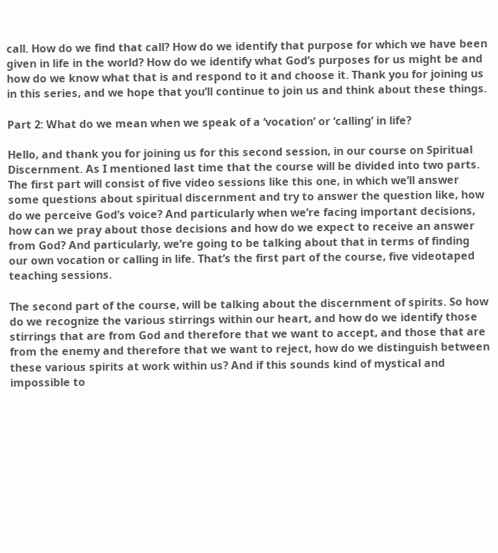call. How do we find that call? How do we identify that purpose for which we have been given in life in the world? How do we identify what God’s purposes for us might be and how do we know what that is and respond to it and choose it. Thank you for joining us in this series, and we hope that you’ll continue to join us and think about these things.

Part 2: What do we mean when we speak of a ‘vocation’ or ‘calling’ in life?

Hello, and thank you for joining us for this second session, in our course on Spiritual Discernment. As I mentioned last time that the course will be divided into two parts. The first part will consist of five video sessions like this one, in which we’ll answer some questions about spiritual discernment and try to answer the question like, how do we perceive God’s voice? And particularly when we’re facing important decisions, how can we pray about those decisions and how do we expect to receive an answer from God? And particularly, we’re going to be talking about that in terms of finding our own vocation or calling in life. That’s the first part of the course, five videotaped teaching sessions.

The second part of the course, will be talking about the discernment of spirits. So how do we recognize the various stirrings within our heart, and how do we identify those stirrings that are from God and therefore that we want to accept, and those that are from the enemy and therefore that we want to reject, how do we distinguish between these various spirits at work within us? And if this sounds kind of mystical and impossible to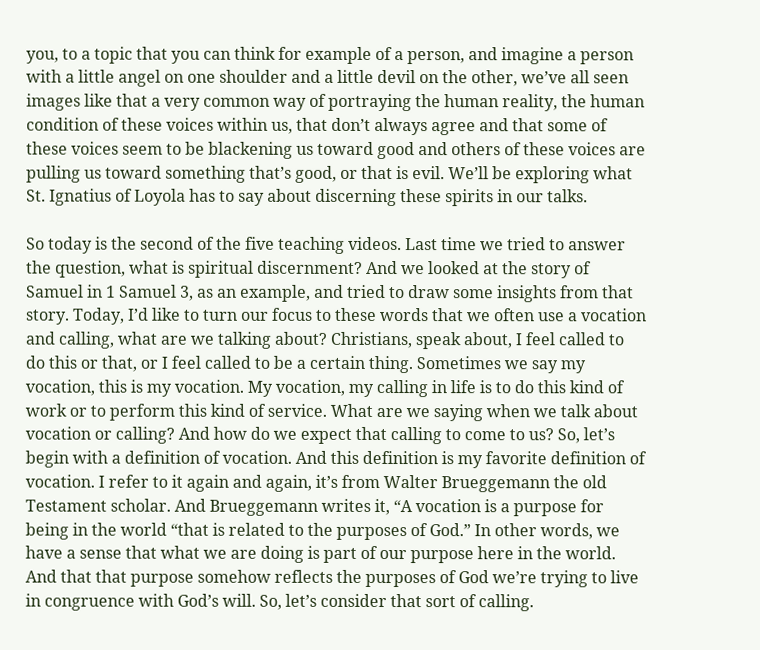you, to a topic that you can think for example of a person, and imagine a person with a little angel on one shoulder and a little devil on the other, we’ve all seen images like that a very common way of portraying the human reality, the human condition of these voices within us, that don’t always agree and that some of these voices seem to be blackening us toward good and others of these voices are pulling us toward something that’s good, or that is evil. We’ll be exploring what St. Ignatius of Loyola has to say about discerning these spirits in our talks.

So today is the second of the five teaching videos. Last time we tried to answer the question, what is spiritual discernment? And we looked at the story of Samuel in 1 Samuel 3, as an example, and tried to draw some insights from that story. Today, I’d like to turn our focus to these words that we often use a vocation and calling, what are we talking about? Christians, speak about, I feel called to do this or that, or I feel called to be a certain thing. Sometimes we say my vocation, this is my vocation. My vocation, my calling in life is to do this kind of work or to perform this kind of service. What are we saying when we talk about vocation or calling? And how do we expect that calling to come to us? So, let’s begin with a definition of vocation. And this definition is my favorite definition of vocation. I refer to it again and again, it’s from Walter Brueggemann the old Testament scholar. And Brueggemann writes it, “A vocation is a purpose for being in the world “that is related to the purposes of God.” In other words, we have a sense that what we are doing is part of our purpose here in the world. And that that purpose somehow reflects the purposes of God we’re trying to live in congruence with God’s will. So, let’s consider that sort of calling.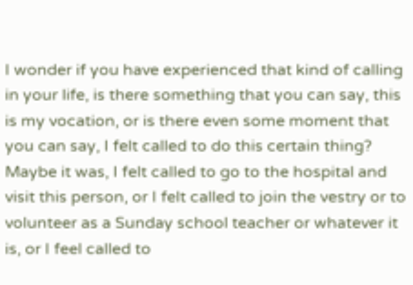I wonder if you have experienced that kind of calling in your life, is there something that you can say, this is my vocation, or is there even some moment that you can say, I felt called to do this certain thing? Maybe it was, I felt called to go to the hospital and visit this person, or I felt called to join the vestry or to volunteer as a Sunday school teacher or whatever it is, or I feel called to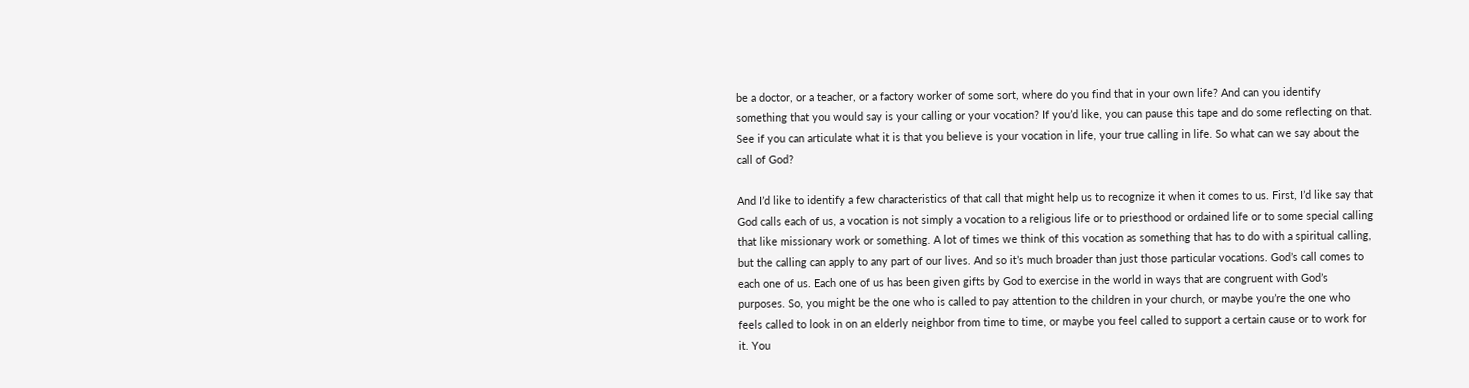be a doctor, or a teacher, or a factory worker of some sort, where do you find that in your own life? And can you identify something that you would say is your calling or your vocation? If you’d like, you can pause this tape and do some reflecting on that. See if you can articulate what it is that you believe is your vocation in life, your true calling in life. So what can we say about the call of God?

And I’d like to identify a few characteristics of that call that might help us to recognize it when it comes to us. First, I’d like say that God calls each of us, a vocation is not simply a vocation to a religious life or to priesthood or ordained life or to some special calling that like missionary work or something. A lot of times we think of this vocation as something that has to do with a spiritual calling, but the calling can apply to any part of our lives. And so it’s much broader than just those particular vocations. God’s call comes to each one of us. Each one of us has been given gifts by God to exercise in the world in ways that are congruent with God’s purposes. So, you might be the one who is called to pay attention to the children in your church, or maybe you’re the one who feels called to look in on an elderly neighbor from time to time, or maybe you feel called to support a certain cause or to work for it. You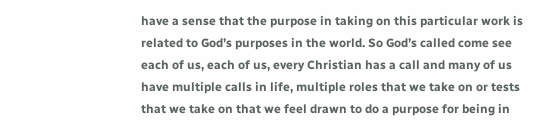have a sense that the purpose in taking on this particular work is related to God’s purposes in the world. So God’s called come see each of us, each of us, every Christian has a call and many of us have multiple calls in life, multiple roles that we take on or tests that we take on that we feel drawn to do a purpose for being in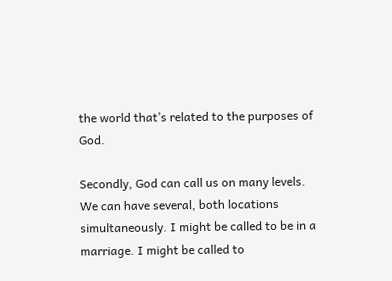the world that’s related to the purposes of God.

Secondly, God can call us on many levels. We can have several, both locations simultaneously. I might be called to be in a marriage. I might be called to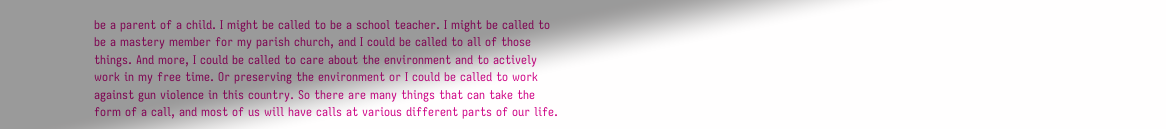be a parent of a child. I might be called to be a school teacher. I might be called to be a mastery member for my parish church, and I could be called to all of those things. And more, I could be called to care about the environment and to actively work in my free time. Or preserving the environment or I could be called to work against gun violence in this country. So there are many things that can take the form of a call, and most of us will have calls at various different parts of our life.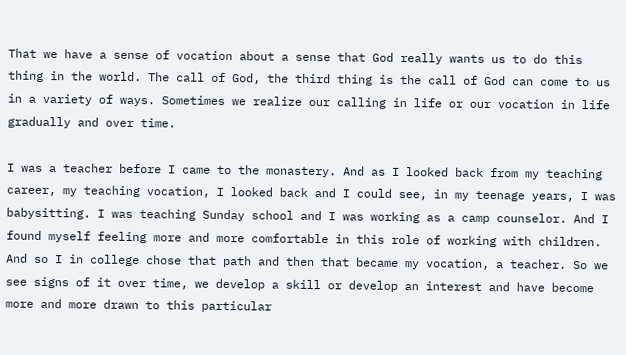That we have a sense of vocation about a sense that God really wants us to do this thing in the world. The call of God, the third thing is the call of God can come to us in a variety of ways. Sometimes we realize our calling in life or our vocation in life gradually and over time.

I was a teacher before I came to the monastery. And as I looked back from my teaching career, my teaching vocation, I looked back and I could see, in my teenage years, I was babysitting. I was teaching Sunday school and I was working as a camp counselor. And I found myself feeling more and more comfortable in this role of working with children. And so I in college chose that path and then that became my vocation, a teacher. So we see signs of it over time, we develop a skill or develop an interest and have become more and more drawn to this particular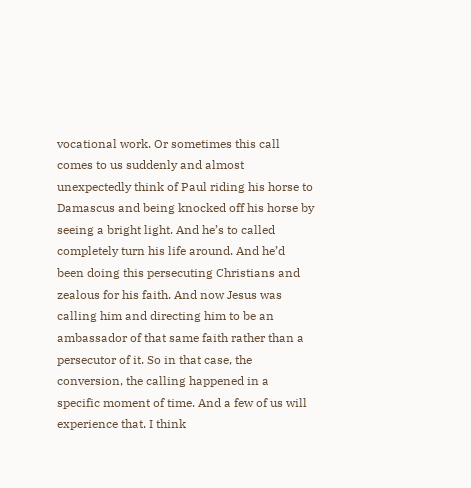vocational work. Or sometimes this call comes to us suddenly and almost unexpectedly think of Paul riding his horse to Damascus and being knocked off his horse by seeing a bright light. And he’s to called completely turn his life around. And he’d been doing this persecuting Christians and zealous for his faith. And now Jesus was calling him and directing him to be an ambassador of that same faith rather than a persecutor of it. So in that case, the conversion, the calling happened in a specific moment of time. And a few of us will experience that. I think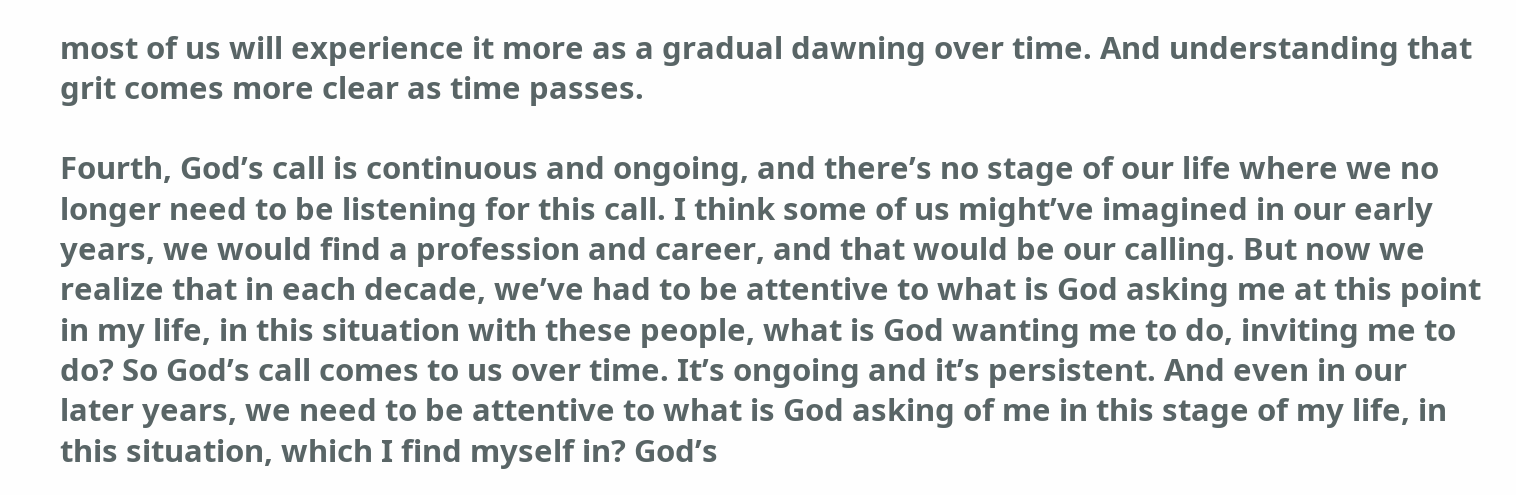most of us will experience it more as a gradual dawning over time. And understanding that grit comes more clear as time passes.

Fourth, God’s call is continuous and ongoing, and there’s no stage of our life where we no longer need to be listening for this call. I think some of us might’ve imagined in our early years, we would find a profession and career, and that would be our calling. But now we realize that in each decade, we’ve had to be attentive to what is God asking me at this point in my life, in this situation with these people, what is God wanting me to do, inviting me to do? So God’s call comes to us over time. It’s ongoing and it’s persistent. And even in our later years, we need to be attentive to what is God asking of me in this stage of my life, in this situation, which I find myself in? God’s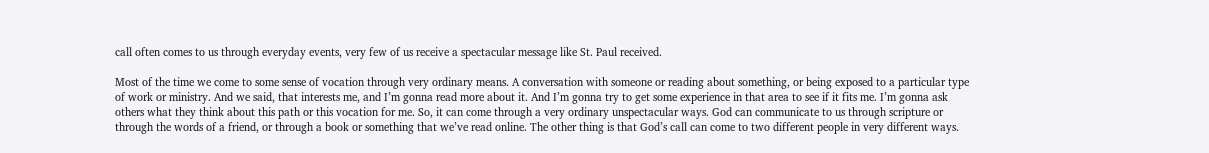call often comes to us through everyday events, very few of us receive a spectacular message like St. Paul received.

Most of the time we come to some sense of vocation through very ordinary means. A conversation with someone or reading about something, or being exposed to a particular type of work or ministry. And we said, that interests me, and I’m gonna read more about it. And I’m gonna try to get some experience in that area to see if it fits me. I’m gonna ask others what they think about this path or this vocation for me. So, it can come through a very ordinary unspectacular ways. God can communicate to us through scripture or through the words of a friend, or through a book or something that we’ve read online. The other thing is that God’s call can come to two different people in very different ways.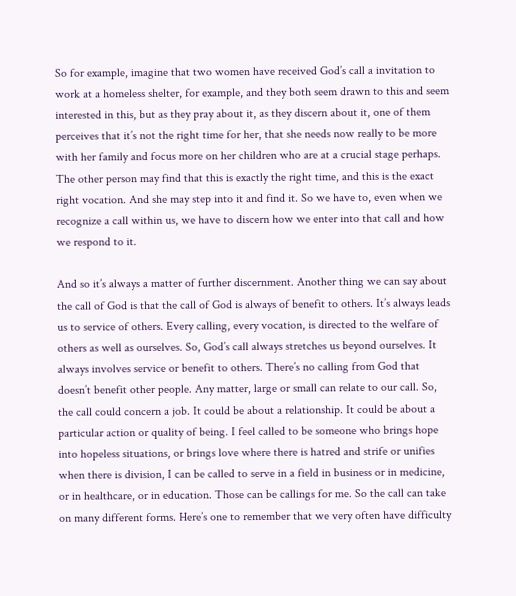So for example, imagine that two women have received God’s call a invitation to work at a homeless shelter, for example, and they both seem drawn to this and seem interested in this, but as they pray about it, as they discern about it, one of them perceives that it’s not the right time for her, that she needs now really to be more with her family and focus more on her children who are at a crucial stage perhaps. The other person may find that this is exactly the right time, and this is the exact right vocation. And she may step into it and find it. So we have to, even when we recognize a call within us, we have to discern how we enter into that call and how we respond to it.

And so it’s always a matter of further discernment. Another thing we can say about the call of God is that the call of God is always of benefit to others. It’s always leads us to service of others. Every calling, every vocation, is directed to the welfare of others as well as ourselves. So, God’s call always stretches us beyond ourselves. It always involves service or benefit to others. There’s no calling from God that doesn’t benefit other people. Any matter, large or small can relate to our call. So, the call could concern a job. It could be about a relationship. It could be about a particular action or quality of being. I feel called to be someone who brings hope into hopeless situations, or brings love where there is hatred and strife or unifies when there is division, I can be called to serve in a field in business or in medicine, or in healthcare, or in education. Those can be callings for me. So the call can take on many different forms. Here’s one to remember that we very often have difficulty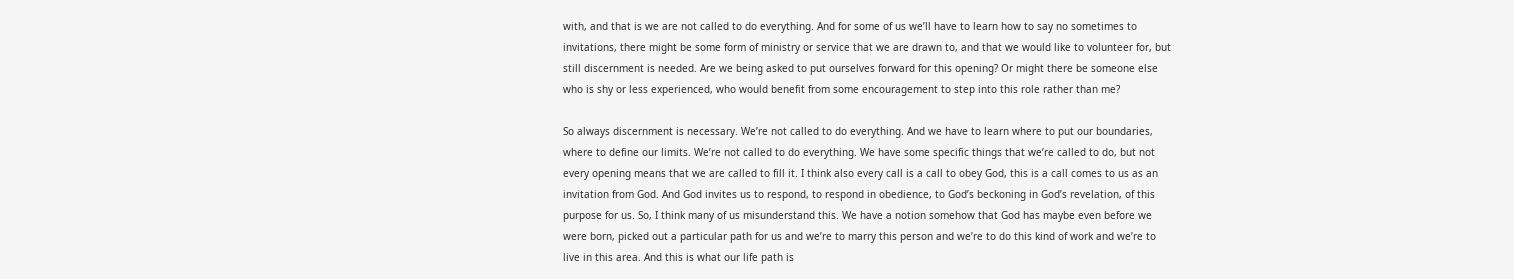with, and that is we are not called to do everything. And for some of us we’ll have to learn how to say no sometimes to invitations, there might be some form of ministry or service that we are drawn to, and that we would like to volunteer for, but still discernment is needed. Are we being asked to put ourselves forward for this opening? Or might there be someone else who is shy or less experienced, who would benefit from some encouragement to step into this role rather than me?

So always discernment is necessary. We’re not called to do everything. And we have to learn where to put our boundaries, where to define our limits. We’re not called to do everything. We have some specific things that we’re called to do, but not every opening means that we are called to fill it. I think also every call is a call to obey God, this is a call comes to us as an invitation from God. And God invites us to respond, to respond in obedience, to God’s beckoning in God’s revelation, of this purpose for us. So, I think many of us misunderstand this. We have a notion somehow that God has maybe even before we were born, picked out a particular path for us and we’re to marry this person and we’re to do this kind of work and we’re to live in this area. And this is what our life path is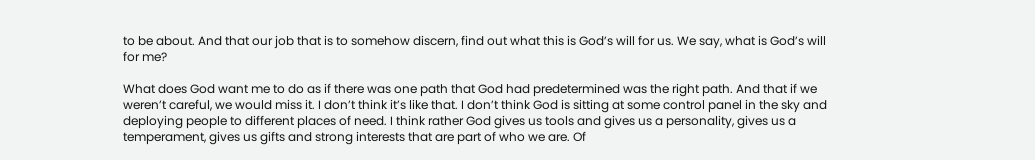to be about. And that our job that is to somehow discern, find out what this is God’s will for us. We say, what is God’s will for me?

What does God want me to do as if there was one path that God had predetermined was the right path. And that if we weren’t careful, we would miss it. I don’t think it’s like that. I don’t think God is sitting at some control panel in the sky and deploying people to different places of need. I think rather God gives us tools and gives us a personality, gives us a temperament, gives us gifts and strong interests that are part of who we are. Of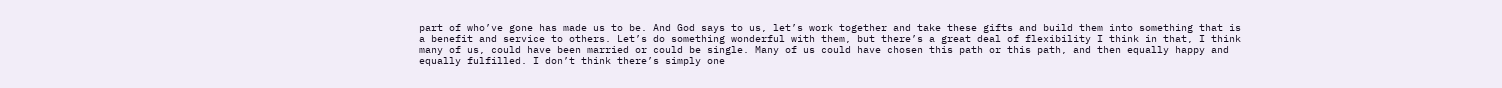part of who’ve gone has made us to be. And God says to us, let’s work together and take these gifts and build them into something that is a benefit and service to others. Let’s do something wonderful with them, but there’s a great deal of flexibility I think in that, I think many of us, could have been married or could be single. Many of us could have chosen this path or this path, and then equally happy and equally fulfilled. I don’t think there’s simply one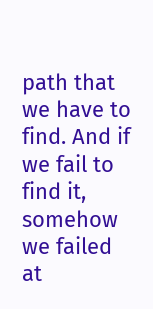path that we have to find. And if we fail to find it, somehow we failed at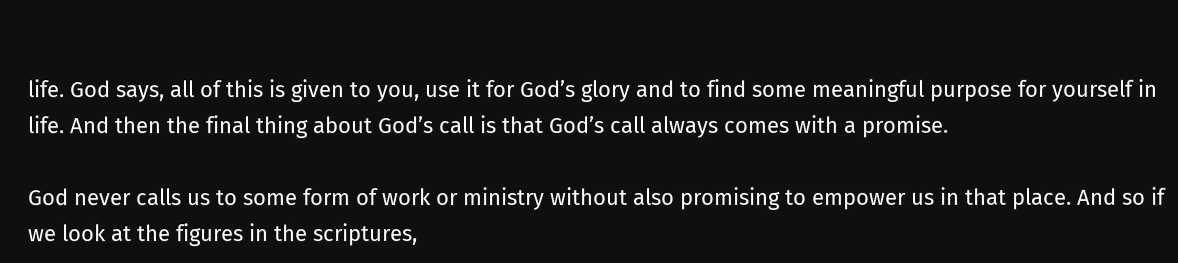life. God says, all of this is given to you, use it for God’s glory and to find some meaningful purpose for yourself in life. And then the final thing about God’s call is that God’s call always comes with a promise.

God never calls us to some form of work or ministry without also promising to empower us in that place. And so if we look at the figures in the scriptures,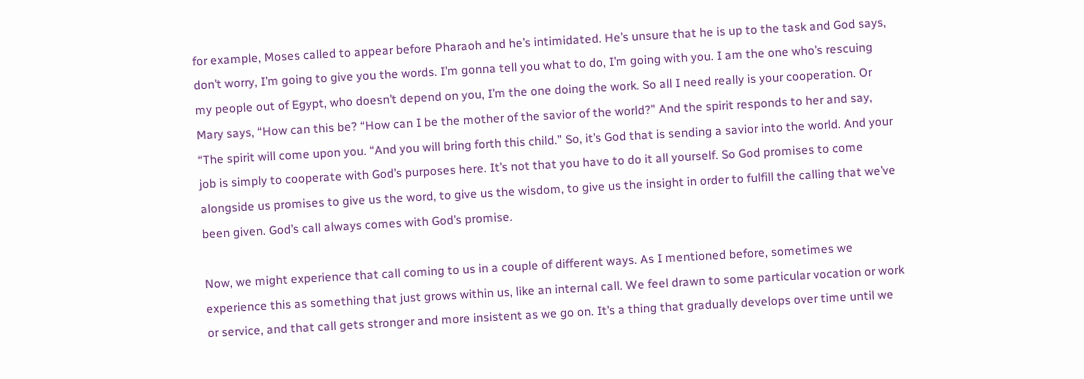for example, Moses called to appear before Pharaoh and he’s intimidated. He’s unsure that he is up to the task and God says, don’t worry, I’m going to give you the words. I’m gonna tell you what to do, I’m going with you. I am the one who’s rescuing my people out of Egypt, who doesn’t depend on you, I’m the one doing the work. So all I need really is your cooperation. Or Mary says, “How can this be? “How can I be the mother of the savior of the world?” And the spirit responds to her and say, “The spirit will come upon you. “And you will bring forth this child.” So, it’s God that is sending a savior into the world. And your job is simply to cooperate with God’s purposes here. It’s not that you have to do it all yourself. So God promises to come alongside us promises to give us the word, to give us the wisdom, to give us the insight in order to fulfill the calling that we’ve been given. God’s call always comes with God’s promise.

Now, we might experience that call coming to us in a couple of different ways. As I mentioned before, sometimes we experience this as something that just grows within us, like an internal call. We feel drawn to some particular vocation or work or service, and that call gets stronger and more insistent as we go on. It’s a thing that gradually develops over time until we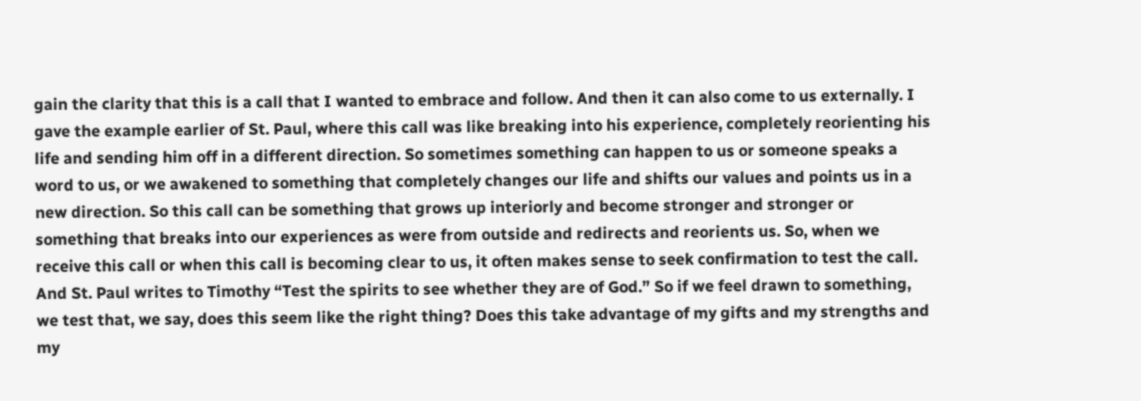gain the clarity that this is a call that I wanted to embrace and follow. And then it can also come to us externally. I gave the example earlier of St. Paul, where this call was like breaking into his experience, completely reorienting his life and sending him off in a different direction. So sometimes something can happen to us or someone speaks a word to us, or we awakened to something that completely changes our life and shifts our values and points us in a new direction. So this call can be something that grows up interiorly and become stronger and stronger or something that breaks into our experiences as were from outside and redirects and reorients us. So, when we receive this call or when this call is becoming clear to us, it often makes sense to seek confirmation to test the call. And St. Paul writes to Timothy “Test the spirits to see whether they are of God.” So if we feel drawn to something, we test that, we say, does this seem like the right thing? Does this take advantage of my gifts and my strengths and my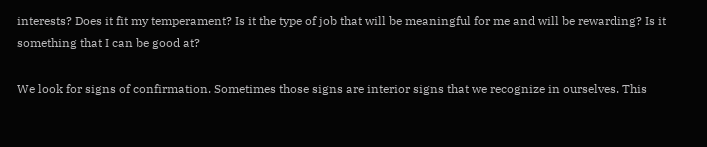interests? Does it fit my temperament? Is it the type of job that will be meaningful for me and will be rewarding? Is it something that I can be good at?

We look for signs of confirmation. Sometimes those signs are interior signs that we recognize in ourselves. This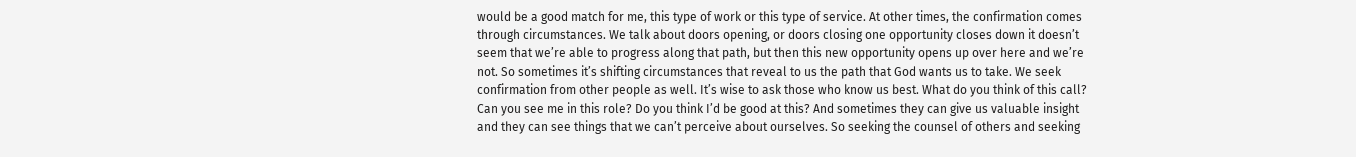would be a good match for me, this type of work or this type of service. At other times, the confirmation comes through circumstances. We talk about doors opening, or doors closing one opportunity closes down it doesn’t seem that we’re able to progress along that path, but then this new opportunity opens up over here and we’re not. So sometimes it’s shifting circumstances that reveal to us the path that God wants us to take. We seek confirmation from other people as well. It’s wise to ask those who know us best. What do you think of this call? Can you see me in this role? Do you think I’d be good at this? And sometimes they can give us valuable insight and they can see things that we can’t perceive about ourselves. So seeking the counsel of others and seeking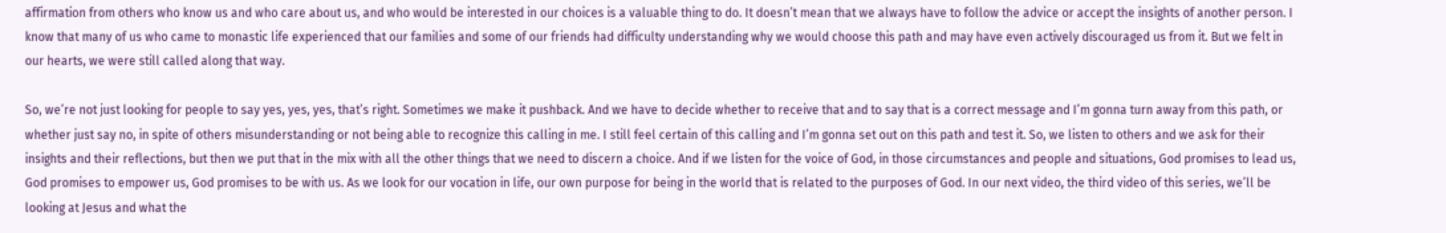affirmation from others who know us and who care about us, and who would be interested in our choices is a valuable thing to do. It doesn’t mean that we always have to follow the advice or accept the insights of another person. I know that many of us who came to monastic life experienced that our families and some of our friends had difficulty understanding why we would choose this path and may have even actively discouraged us from it. But we felt in our hearts, we were still called along that way.

So, we’re not just looking for people to say yes, yes, yes, that’s right. Sometimes we make it pushback. And we have to decide whether to receive that and to say that is a correct message and I’m gonna turn away from this path, or whether just say no, in spite of others misunderstanding or not being able to recognize this calling in me. I still feel certain of this calling and I’m gonna set out on this path and test it. So, we listen to others and we ask for their insights and their reflections, but then we put that in the mix with all the other things that we need to discern a choice. And if we listen for the voice of God, in those circumstances and people and situations, God promises to lead us, God promises to empower us, God promises to be with us. As we look for our vocation in life, our own purpose for being in the world that is related to the purposes of God. In our next video, the third video of this series, we’ll be looking at Jesus and what the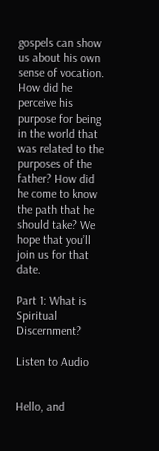gospels can show us about his own sense of vocation. How did he perceive his purpose for being in the world that was related to the purposes of the father? How did he come to know the path that he should take? We hope that you’ll join us for that date.

Part 1: What is Spiritual Discernment?

Listen to Audio


Hello, and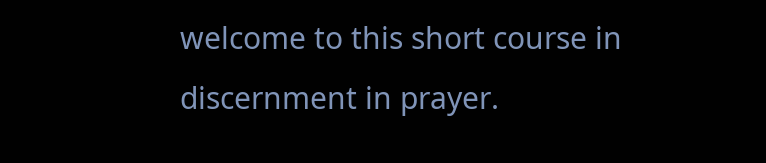welcome to this short course in discernment in prayer.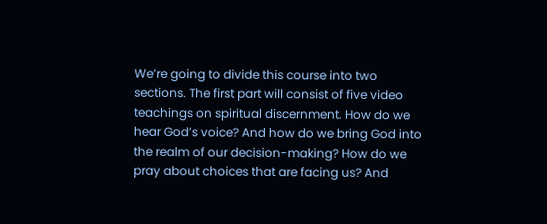We’re going to divide this course into two sections. The first part will consist of five video teachings on spiritual discernment. How do we hear God’s voice? And how do we bring God into the realm of our decision-making? How do we pray about choices that are facing us? And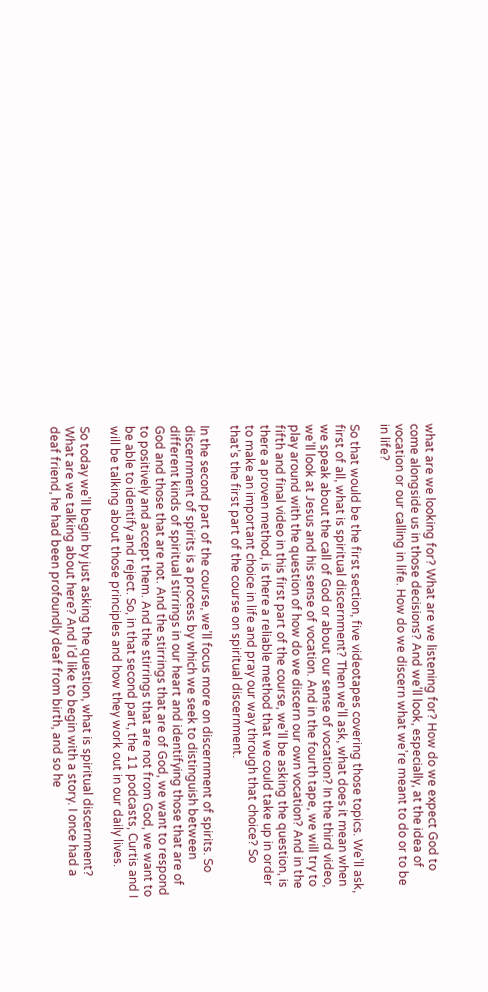what are we looking for? What are we listening for? How do we expect God to come alongside us in those decisions? And we’ll look, especially, at the idea of vocation or our calling in life. How do we discern what we’re meant to do or to be in life?

So that would be the first section, five videotapes covering those topics. We’ll ask, first of all, what is spiritual discernment? Then we’ll ask, what does it mean when we speak about the call of God or about our sense of vocation? In the third video, we’ll look at Jesus and his sense of vocation. And in the fourth tape, we will try to play around with the question of how do we discern our own vocation? And in the fifth and final video in this first part of the course, we’ll be asking the question, is there a proven method, is there a reliable method that we could take up in order to make an important choice in life and pray our way through that choice? So that’s the first part of the course on spiritual discernment.

In the second part of the course, we’ll focus more on discernment of spirits. So discernment of spirits is a process by which we seek to distinguish between different kinds of spiritual stirrings in our heart and identifying those that are of God and those that are not. And the stirrings that are of God, we want to respond to positively and accept them. And the stirrings that are not from God, we want to be able to identify and reject. So, in that second part, the 11 podcasts, Curtis and I will be talking about those principles and how they work out in our daily lives.

So today we’ll begin by just asking the question, what is spiritual discernment? What are we talking about here? And I’d like to begin with a story. I once had a deaf friend, he had been profoundly deaf from birth, and so he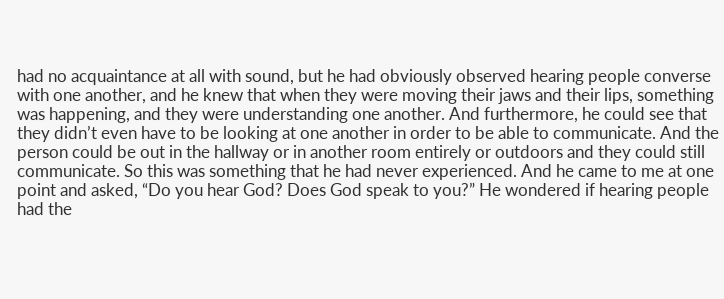had no acquaintance at all with sound, but he had obviously observed hearing people converse with one another, and he knew that when they were moving their jaws and their lips, something was happening, and they were understanding one another. And furthermore, he could see that they didn’t even have to be looking at one another in order to be able to communicate. And the person could be out in the hallway or in another room entirely or outdoors and they could still communicate. So this was something that he had never experienced. And he came to me at one point and asked, “Do you hear God? Does God speak to you?” He wondered if hearing people had the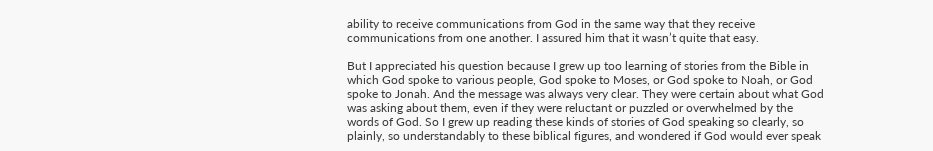ability to receive communications from God in the same way that they receive communications from one another. I assured him that it wasn’t quite that easy.

But I appreciated his question because I grew up too learning of stories from the Bible in which God spoke to various people, God spoke to Moses, or God spoke to Noah, or God spoke to Jonah. And the message was always very clear. They were certain about what God was asking about them, even if they were reluctant or puzzled or overwhelmed by the words of God. So I grew up reading these kinds of stories of God speaking so clearly, so plainly, so understandably to these biblical figures, and wondered if God would ever speak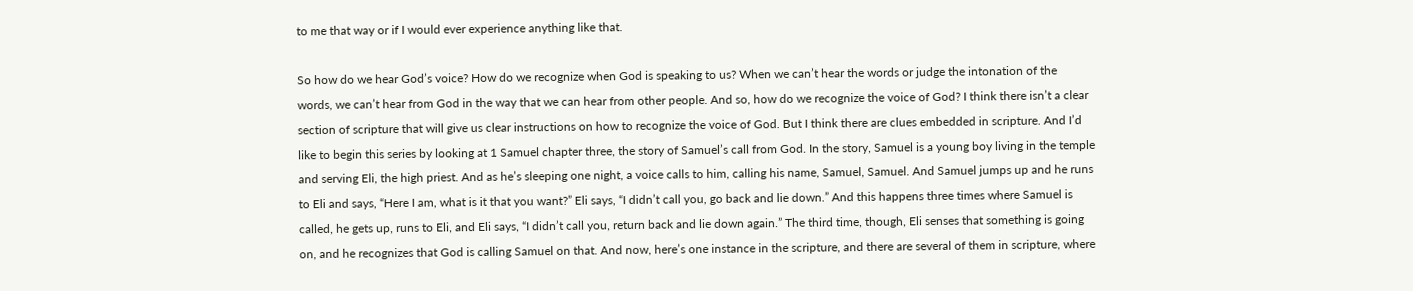to me that way or if I would ever experience anything like that.

So how do we hear God’s voice? How do we recognize when God is speaking to us? When we can’t hear the words or judge the intonation of the words, we can’t hear from God in the way that we can hear from other people. And so, how do we recognize the voice of God? I think there isn’t a clear section of scripture that will give us clear instructions on how to recognize the voice of God. But I think there are clues embedded in scripture. And I’d like to begin this series by looking at 1 Samuel chapter three, the story of Samuel’s call from God. In the story, Samuel is a young boy living in the temple and serving Eli, the high priest. And as he’s sleeping one night, a voice calls to him, calling his name, Samuel, Samuel. And Samuel jumps up and he runs to Eli and says, “Here I am, what is it that you want?” Eli says, “I didn’t call you, go back and lie down.” And this happens three times where Samuel is called, he gets up, runs to Eli, and Eli says, “I didn’t call you, return back and lie down again.” The third time, though, Eli senses that something is going on, and he recognizes that God is calling Samuel on that. And now, here’s one instance in the scripture, and there are several of them in scripture, where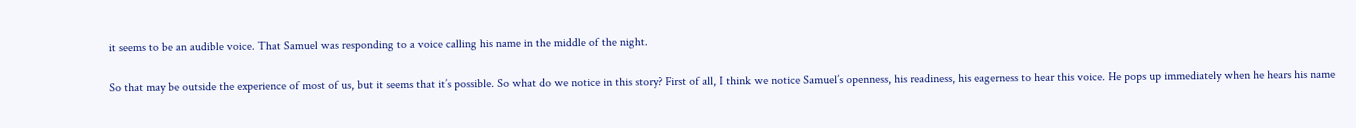it seems to be an audible voice. That Samuel was responding to a voice calling his name in the middle of the night.

So that may be outside the experience of most of us, but it seems that it’s possible. So what do we notice in this story? First of all, I think we notice Samuel’s openness, his readiness, his eagerness to hear this voice. He pops up immediately when he hears his name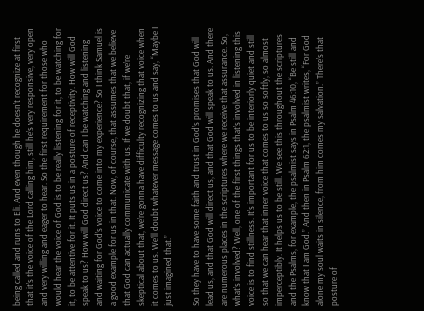being called and runs to Eli. And even though he doesn’t recognize at first that it’s the voice of the Lord calling him, still he’s very responsive, very open and very willing and eager to hear. So the first requirement for those who would hear the voice of God is to be really listening for it, to be watching for it, to be attentive for it. It puts us in a posture of receptivity. How will God speak to us? How will God direct us? And can I be watching and listening and waiting for God’s voice to come into my experience? So I think Samuel is a good example for us in that. Now, of course, that assumes that we believe that God can actually communicate with us. If we doubt that, if we’re skeptical about that, we’re gonna have difficulty recognizing that voice when it comes to us. We’ll doubt whatever message comes to us and say, “Maybe I just imagined that.”

So they have to have some faith and trust in God’s promises that God will lead us, and that God will direct us, and that God will speak to us. And there are numerous places in the scriptures where we receive that assurance. So, what’s involved? Well, one of the first things that’s involved in listening this voice is to find stillness. It’s important for us to be interiorly quiet and still so that we can hear that inner voice that comes to us so softly, so almost imperceptibly. It helps us to be still. We see this throughout the scriptures and the Psalms, for example, the psalmist says in Psalm 46:10, “Be still and know that I am God.” And then in Psalm 62:1, the psalmist writes, “For God alone my soul waits in silence, from him comes my salvation.” There’s that posture of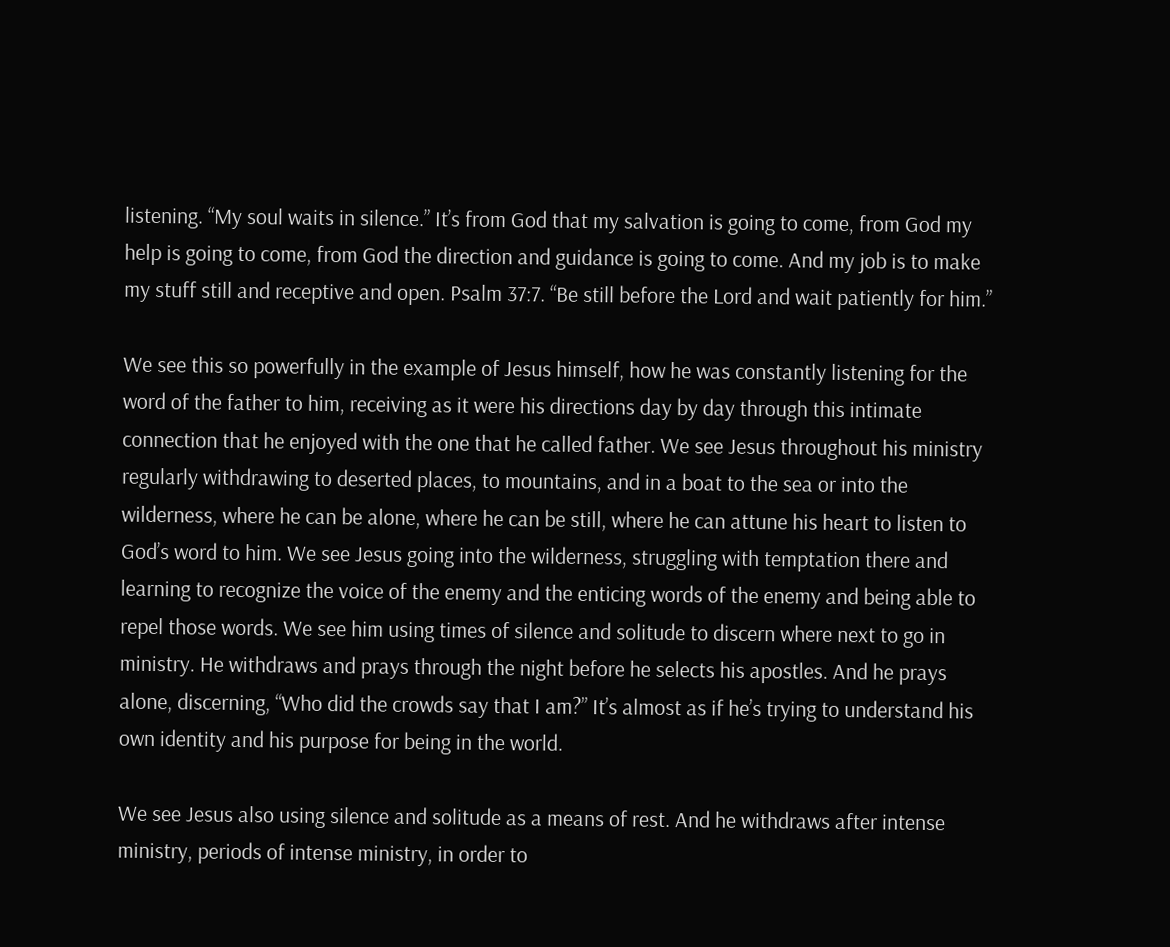listening. “My soul waits in silence.” It’s from God that my salvation is going to come, from God my help is going to come, from God the direction and guidance is going to come. And my job is to make my stuff still and receptive and open. Psalm 37:7. “Be still before the Lord and wait patiently for him.”

We see this so powerfully in the example of Jesus himself, how he was constantly listening for the word of the father to him, receiving as it were his directions day by day through this intimate connection that he enjoyed with the one that he called father. We see Jesus throughout his ministry regularly withdrawing to deserted places, to mountains, and in a boat to the sea or into the wilderness, where he can be alone, where he can be still, where he can attune his heart to listen to God’s word to him. We see Jesus going into the wilderness, struggling with temptation there and learning to recognize the voice of the enemy and the enticing words of the enemy and being able to repel those words. We see him using times of silence and solitude to discern where next to go in ministry. He withdraws and prays through the night before he selects his apostles. And he prays alone, discerning, “Who did the crowds say that I am?” It’s almost as if he’s trying to understand his own identity and his purpose for being in the world.

We see Jesus also using silence and solitude as a means of rest. And he withdraws after intense ministry, periods of intense ministry, in order to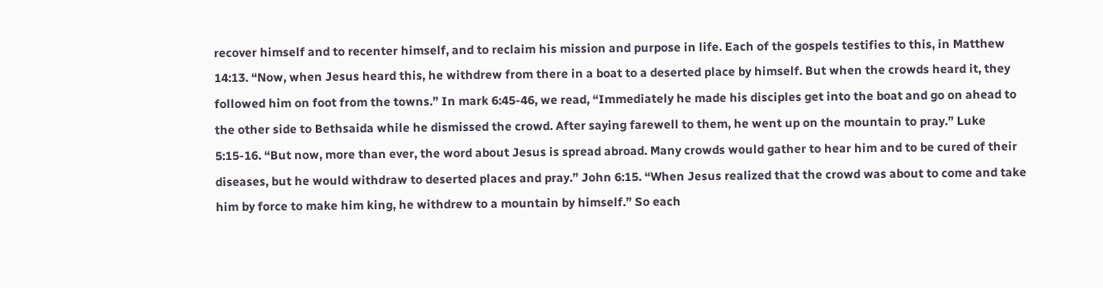recover himself and to recenter himself, and to reclaim his mission and purpose in life. Each of the gospels testifies to this, in Matthew 14:13. “Now, when Jesus heard this, he withdrew from there in a boat to a deserted place by himself. But when the crowds heard it, they followed him on foot from the towns.” In mark 6:45-46, we read, “Immediately he made his disciples get into the boat and go on ahead to the other side to Bethsaida while he dismissed the crowd. After saying farewell to them, he went up on the mountain to pray.” Luke 5:15-16. “But now, more than ever, the word about Jesus is spread abroad. Many crowds would gather to hear him and to be cured of their diseases, but he would withdraw to deserted places and pray.” John 6:15. “When Jesus realized that the crowd was about to come and take him by force to make him king, he withdrew to a mountain by himself.” So each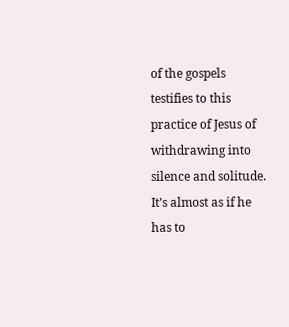of the gospels testifies to this practice of Jesus of withdrawing into silence and solitude. It’s almost as if he has to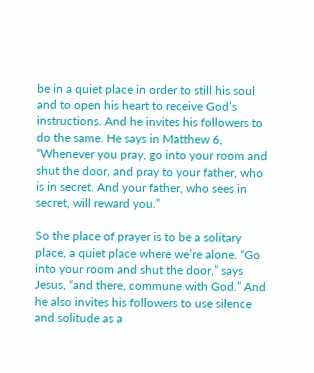be in a quiet place in order to still his soul and to open his heart to receive God’s instructions. And he invites his followers to do the same. He says in Matthew 6, “Whenever you pray, go into your room and shut the door, and pray to your father, who is in secret. And your father, who sees in secret, will reward you.”

So the place of prayer is to be a solitary place, a quiet place where we’re alone. “Go into your room and shut the door,” says Jesus, “and there, commune with God.” And he also invites his followers to use silence and solitude as a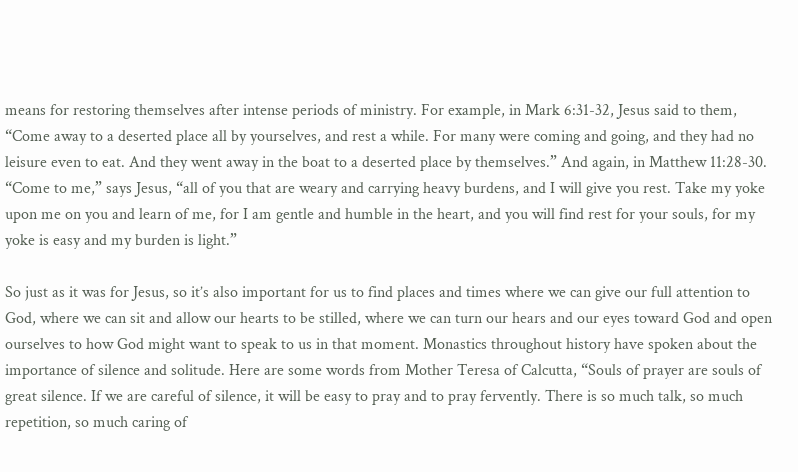means for restoring themselves after intense periods of ministry. For example, in Mark 6:31-32, Jesus said to them, “Come away to a deserted place all by yourselves, and rest a while. For many were coming and going, and they had no leisure even to eat. And they went away in the boat to a deserted place by themselves.” And again, in Matthew 11:28-30. “Come to me,” says Jesus, “all of you that are weary and carrying heavy burdens, and I will give you rest. Take my yoke upon me on you and learn of me, for I am gentle and humble in the heart, and you will find rest for your souls, for my yoke is easy and my burden is light.”

So just as it was for Jesus, so it’s also important for us to find places and times where we can give our full attention to God, where we can sit and allow our hearts to be stilled, where we can turn our hears and our eyes toward God and open ourselves to how God might want to speak to us in that moment. Monastics throughout history have spoken about the importance of silence and solitude. Here are some words from Mother Teresa of Calcutta, “Souls of prayer are souls of great silence. If we are careful of silence, it will be easy to pray and to pray fervently. There is so much talk, so much repetition, so much caring of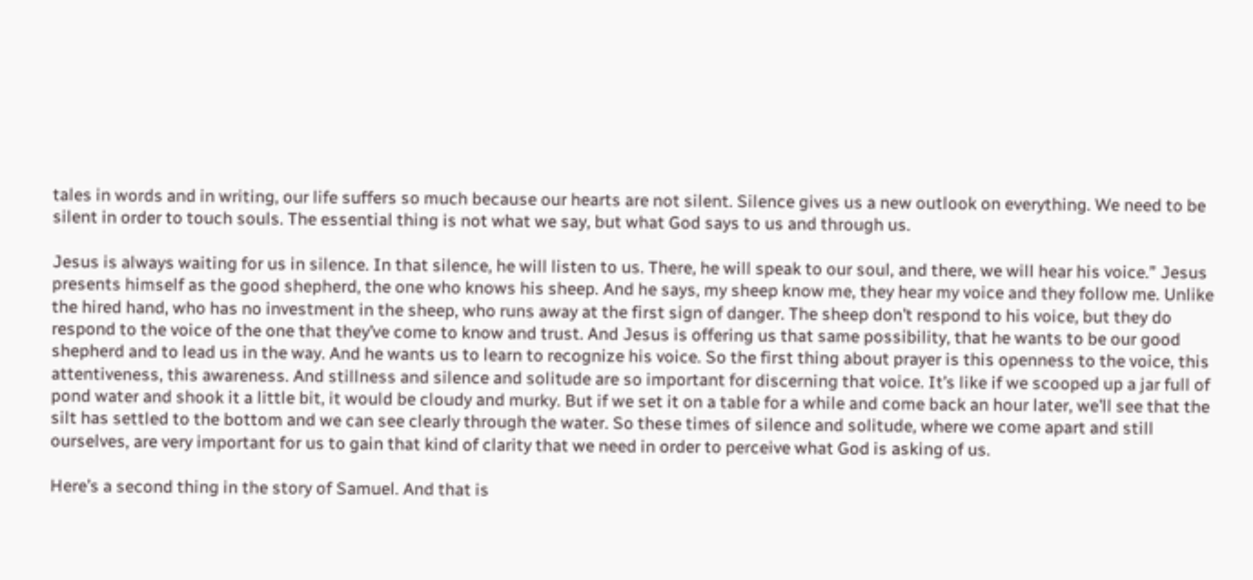tales in words and in writing, our life suffers so much because our hearts are not silent. Silence gives us a new outlook on everything. We need to be silent in order to touch souls. The essential thing is not what we say, but what God says to us and through us.

Jesus is always waiting for us in silence. In that silence, he will listen to us. There, he will speak to our soul, and there, we will hear his voice.” Jesus presents himself as the good shepherd, the one who knows his sheep. And he says, my sheep know me, they hear my voice and they follow me. Unlike the hired hand, who has no investment in the sheep, who runs away at the first sign of danger. The sheep don’t respond to his voice, but they do respond to the voice of the one that they’ve come to know and trust. And Jesus is offering us that same possibility, that he wants to be our good shepherd and to lead us in the way. And he wants us to learn to recognize his voice. So the first thing about prayer is this openness to the voice, this attentiveness, this awareness. And stillness and silence and solitude are so important for discerning that voice. It’s like if we scooped up a jar full of pond water and shook it a little bit, it would be cloudy and murky. But if we set it on a table for a while and come back an hour later, we’ll see that the silt has settled to the bottom and we can see clearly through the water. So these times of silence and solitude, where we come apart and still ourselves, are very important for us to gain that kind of clarity that we need in order to perceive what God is asking of us.

Here’s a second thing in the story of Samuel. And that is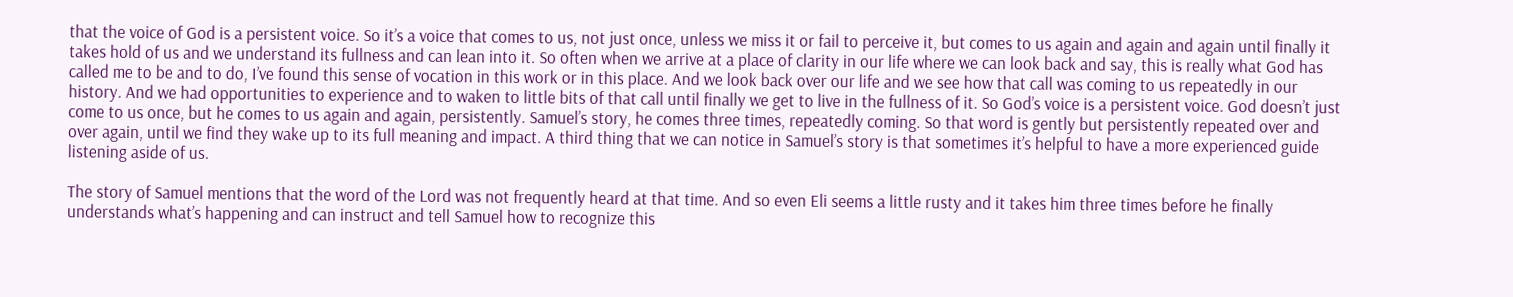that the voice of God is a persistent voice. So it’s a voice that comes to us, not just once, unless we miss it or fail to perceive it, but comes to us again and again and again until finally it takes hold of us and we understand its fullness and can lean into it. So often when we arrive at a place of clarity in our life where we can look back and say, this is really what God has called me to be and to do, I’ve found this sense of vocation in this work or in this place. And we look back over our life and we see how that call was coming to us repeatedly in our history. And we had opportunities to experience and to waken to little bits of that call until finally we get to live in the fullness of it. So God’s voice is a persistent voice. God doesn’t just come to us once, but he comes to us again and again, persistently. Samuel’s story, he comes three times, repeatedly coming. So that word is gently but persistently repeated over and over again, until we find they wake up to its full meaning and impact. A third thing that we can notice in Samuel’s story is that sometimes it’s helpful to have a more experienced guide listening aside of us.

The story of Samuel mentions that the word of the Lord was not frequently heard at that time. And so even Eli seems a little rusty and it takes him three times before he finally understands what’s happening and can instruct and tell Samuel how to recognize this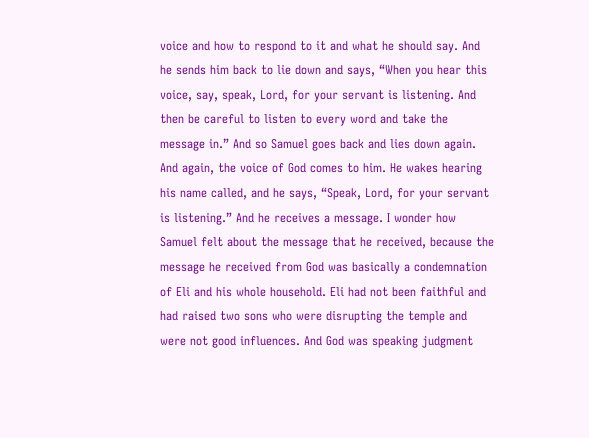voice and how to respond to it and what he should say. And he sends him back to lie down and says, “When you hear this voice, say, speak, Lord, for your servant is listening. And then be careful to listen to every word and take the message in.” And so Samuel goes back and lies down again. And again, the voice of God comes to him. He wakes hearing his name called, and he says, “Speak, Lord, for your servant is listening.” And he receives a message. I wonder how Samuel felt about the message that he received, because the message he received from God was basically a condemnation of Eli and his whole household. Eli had not been faithful and had raised two sons who were disrupting the temple and were not good influences. And God was speaking judgment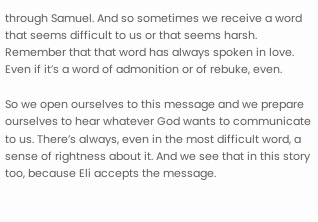through Samuel. And so sometimes we receive a word that seems difficult to us or that seems harsh. Remember that that word has always spoken in love. Even if it’s a word of admonition or of rebuke, even.

So we open ourselves to this message and we prepare ourselves to hear whatever God wants to communicate to us. There’s always, even in the most difficult word, a sense of rightness about it. And we see that in this story too, because Eli accepts the message.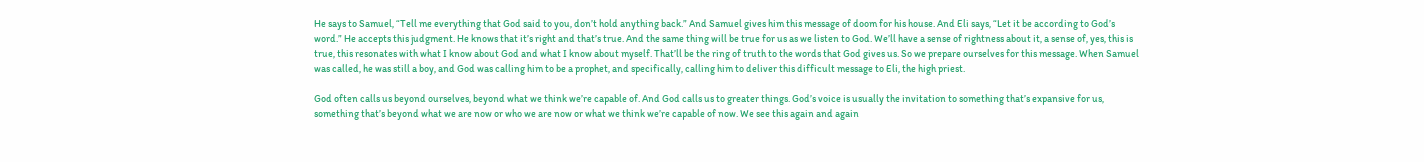He says to Samuel, “Tell me everything that God said to you, don’t hold anything back.” And Samuel gives him this message of doom for his house. And Eli says, “Let it be according to God’s word.” He accepts this judgment. He knows that it’s right and that’s true. And the same thing will be true for us as we listen to God. We’ll have a sense of rightness about it, a sense of, yes, this is true, this resonates with what I know about God and what I know about myself. That’ll be the ring of truth to the words that God gives us. So we prepare ourselves for this message. When Samuel was called, he was still a boy, and God was calling him to be a prophet, and specifically, calling him to deliver this difficult message to Eli, the high priest.

God often calls us beyond ourselves, beyond what we think we’re capable of. And God calls us to greater things. God’s voice is usually the invitation to something that’s expansive for us, something that’s beyond what we are now or who we are now or what we think we’re capable of now. We see this again and again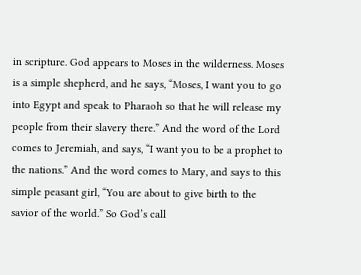in scripture. God appears to Moses in the wilderness. Moses is a simple shepherd, and he says, “Moses, I want you to go into Egypt and speak to Pharaoh so that he will release my people from their slavery there.” And the word of the Lord comes to Jeremiah, and says, “I want you to be a prophet to the nations.” And the word comes to Mary, and says to this simple peasant girl, “You are about to give birth to the savior of the world.” So God’s call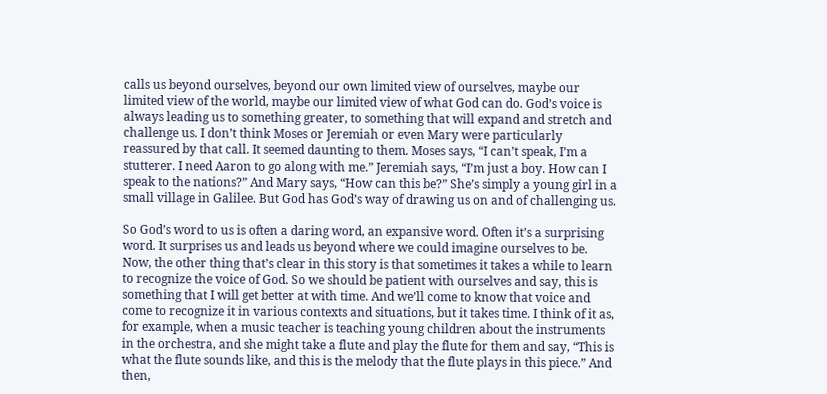calls us beyond ourselves, beyond our own limited view of ourselves, maybe our limited view of the world, maybe our limited view of what God can do. God’s voice is always leading us to something greater, to something that will expand and stretch and challenge us. I don’t think Moses or Jeremiah or even Mary were particularly reassured by that call. It seemed daunting to them. Moses says, “I can’t speak, I’m a stutterer. I need Aaron to go along with me.” Jeremiah says, “I’m just a boy. How can I speak to the nations?” And Mary says, “How can this be?” She’s simply a young girl in a small village in Galilee. But God has God’s way of drawing us on and of challenging us.

So God’s word to us is often a daring word, an expansive word. Often it’s a surprising word. It surprises us and leads us beyond where we could imagine ourselves to be. Now, the other thing that’s clear in this story is that sometimes it takes a while to learn to recognize the voice of God. So we should be patient with ourselves and say, this is something that I will get better at with time. And we’ll come to know that voice and come to recognize it in various contexts and situations, but it takes time. I think of it as, for example, when a music teacher is teaching young children about the instruments in the orchestra, and she might take a flute and play the flute for them and say, “This is what the flute sounds like, and this is the melody that the flute plays in this piece.” And then,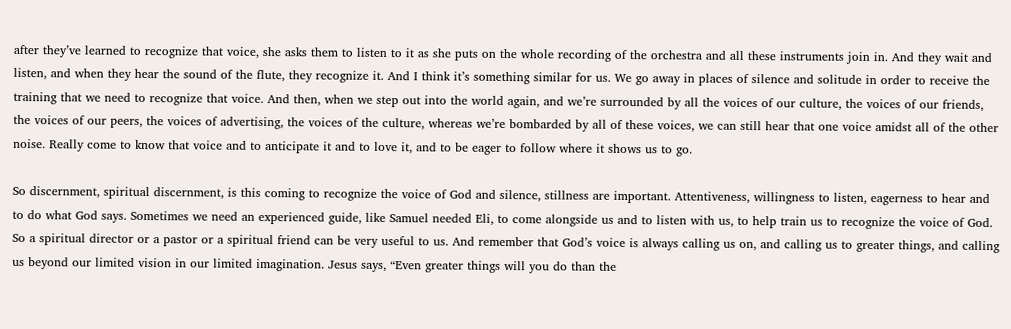after they’ve learned to recognize that voice, she asks them to listen to it as she puts on the whole recording of the orchestra and all these instruments join in. And they wait and listen, and when they hear the sound of the flute, they recognize it. And I think it’s something similar for us. We go away in places of silence and solitude in order to receive the training that we need to recognize that voice. And then, when we step out into the world again, and we’re surrounded by all the voices of our culture, the voices of our friends, the voices of our peers, the voices of advertising, the voices of the culture, whereas we’re bombarded by all of these voices, we can still hear that one voice amidst all of the other noise. Really come to know that voice and to anticipate it and to love it, and to be eager to follow where it shows us to go.

So discernment, spiritual discernment, is this coming to recognize the voice of God and silence, stillness are important. Attentiveness, willingness to listen, eagerness to hear and to do what God says. Sometimes we need an experienced guide, like Samuel needed Eli, to come alongside us and to listen with us, to help train us to recognize the voice of God. So a spiritual director or a pastor or a spiritual friend can be very useful to us. And remember that God’s voice is always calling us on, and calling us to greater things, and calling us beyond our limited vision in our limited imagination. Jesus says, “Even greater things will you do than the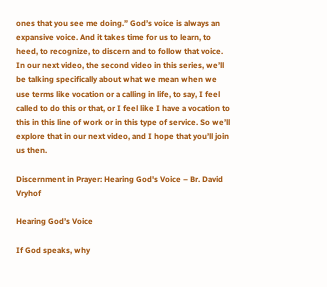ones that you see me doing.” God’s voice is always an expansive voice. And it takes time for us to learn, to heed, to recognize, to discern and to follow that voice. In our next video, the second video in this series, we’ll be talking specifically about what we mean when we use terms like vocation or a calling in life, to say, I feel called to do this or that, or I feel like I have a vocation to this in this line of work or in this type of service. So we’ll explore that in our next video, and I hope that you’ll join us then.

Discernment in Prayer: Hearing God's Voice – Br. David Vryhof

Hearing God’s Voice

If God speaks, why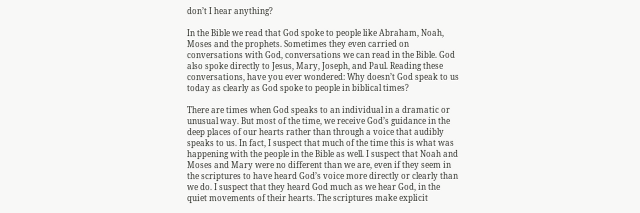don’t I hear anything?

In the Bible we read that God spoke to people like Abraham, Noah, Moses and the prophets. Sometimes they even carried on conversations with God, conversations we can read in the Bible. God also spoke directly to Jesus, Mary, Joseph, and Paul. Reading these conversations, have you ever wondered: Why doesn’t God speak to us today as clearly as God spoke to people in biblical times?

There are times when God speaks to an individual in a dramatic or unusual way. But most of the time, we receive God’s guidance in the deep places of our hearts rather than through a voice that audibly speaks to us. In fact, I suspect that much of the time this is what was happening with the people in the Bible as well. I suspect that Noah and Moses and Mary were no different than we are, even if they seem in the scriptures to have heard God’s voice more directly or clearly than we do. I suspect that they heard God much as we hear God, in the quiet movements of their hearts. The scriptures make explicit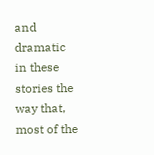and dramatic in these stories the way that, most of the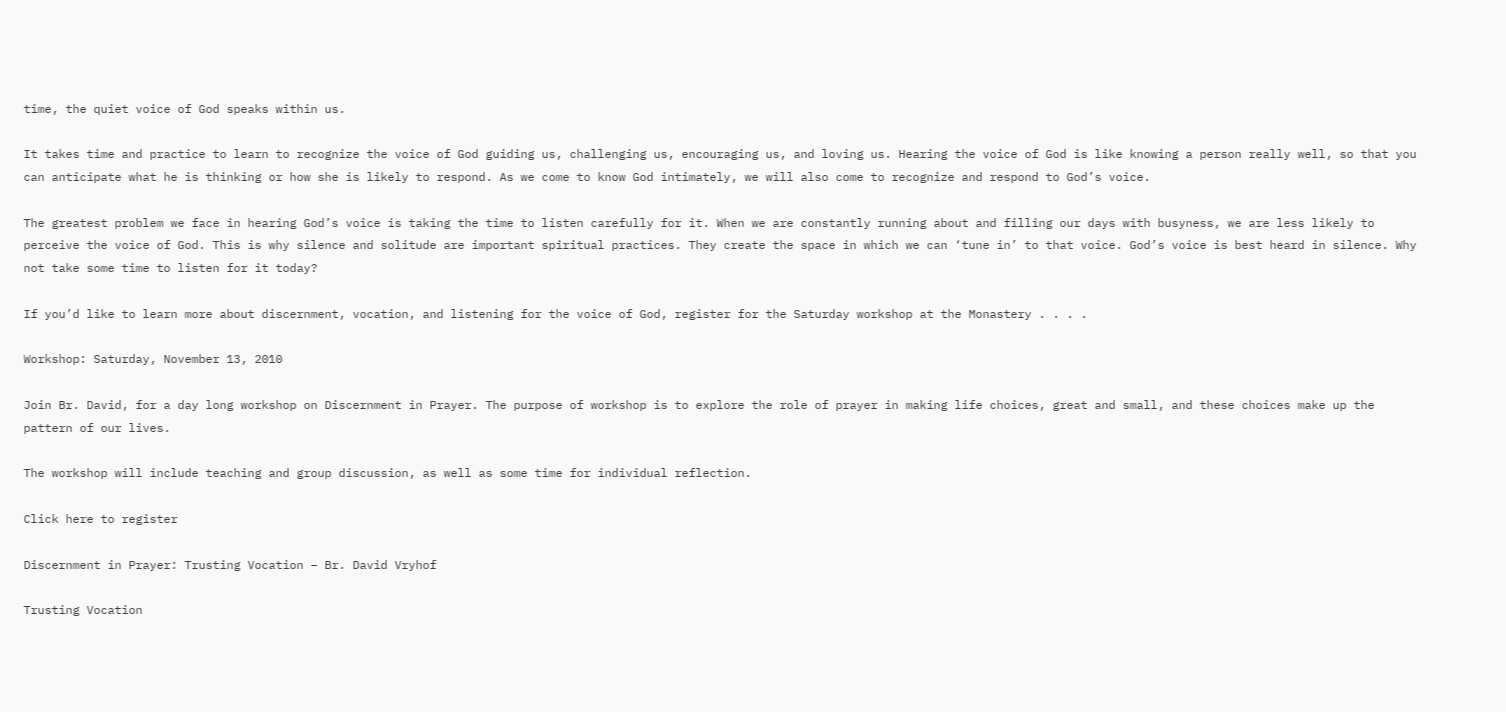time, the quiet voice of God speaks within us.

It takes time and practice to learn to recognize the voice of God guiding us, challenging us, encouraging us, and loving us. Hearing the voice of God is like knowing a person really well, so that you can anticipate what he is thinking or how she is likely to respond. As we come to know God intimately, we will also come to recognize and respond to God’s voice.

The greatest problem we face in hearing God’s voice is taking the time to listen carefully for it. When we are constantly running about and filling our days with busyness, we are less likely to perceive the voice of God. This is why silence and solitude are important spiritual practices. They create the space in which we can ‘tune in’ to that voice. God’s voice is best heard in silence. Why not take some time to listen for it today?

If you’d like to learn more about discernment, vocation, and listening for the voice of God, register for the Saturday workshop at the Monastery . . . .

Workshop: Saturday, November 13, 2010

Join Br. David, for a day long workshop on Discernment in Prayer. The purpose of workshop is to explore the role of prayer in making life choices, great and small, and these choices make up the pattern of our lives.

The workshop will include teaching and group discussion, as well as some time for individual reflection.

Click here to register

Discernment in Prayer: Trusting Vocation – Br. David Vryhof

Trusting Vocation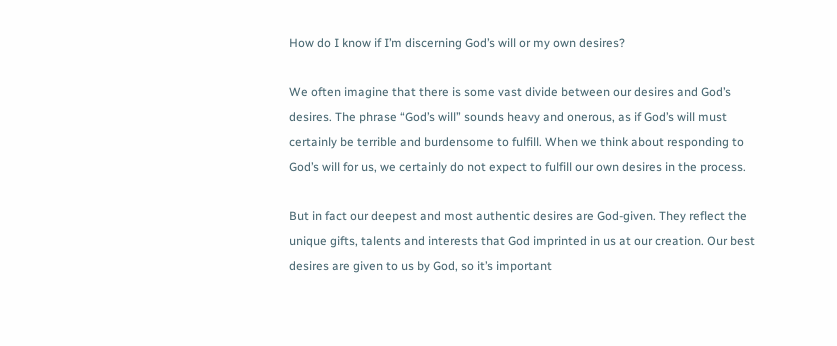How do I know if I’m discerning God’s will or my own desires?

We often imagine that there is some vast divide between our desires and God’s desires. The phrase “God’s will” sounds heavy and onerous, as if God’s will must certainly be terrible and burdensome to fulfill. When we think about responding to God’s will for us, we certainly do not expect to fulfill our own desires in the process.

But in fact our deepest and most authentic desires are God-given. They reflect the unique gifts, talents and interests that God imprinted in us at our creation. Our best desires are given to us by God, so it’s important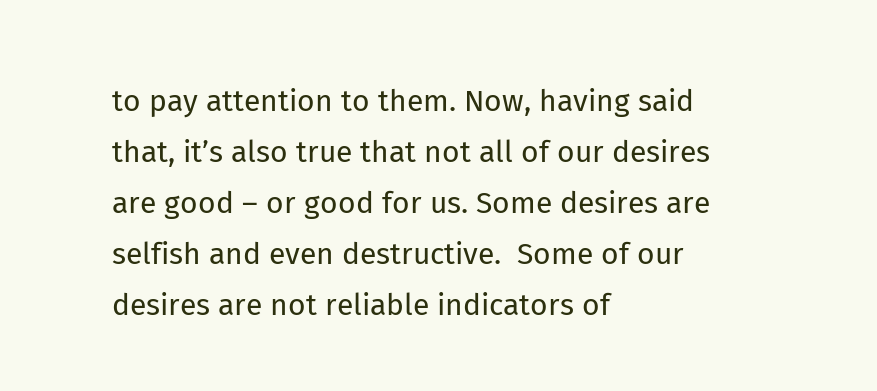to pay attention to them. Now, having said that, it’s also true that not all of our desires are good – or good for us. Some desires are selfish and even destructive.  Some of our desires are not reliable indicators of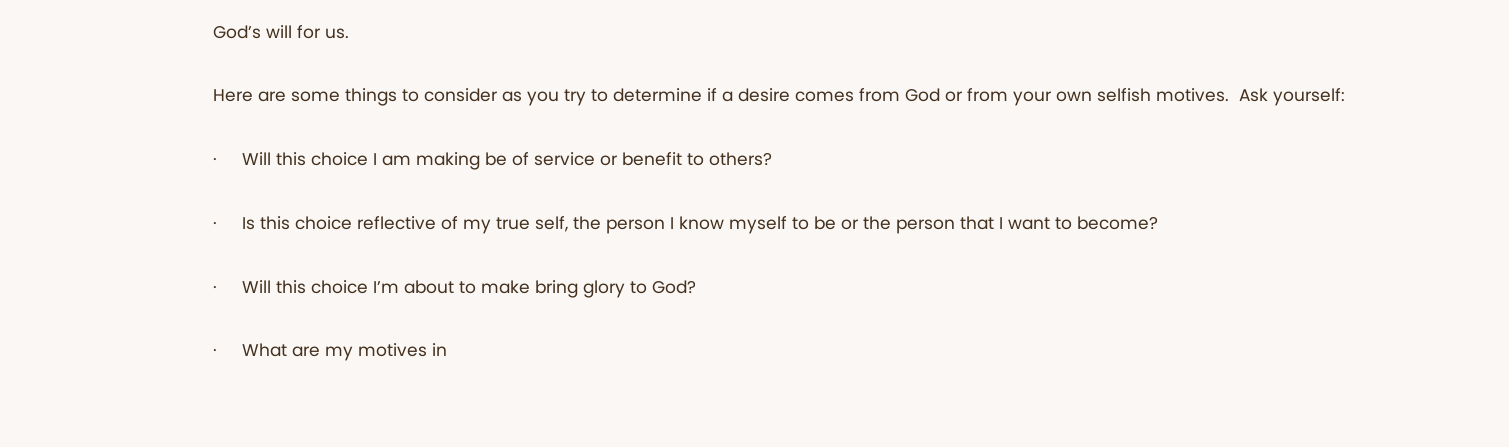God’s will for us.

Here are some things to consider as you try to determine if a desire comes from God or from your own selfish motives.  Ask yourself:

·     Will this choice I am making be of service or benefit to others?

·     Is this choice reflective of my true self, the person I know myself to be or the person that I want to become?

·     Will this choice I’m about to make bring glory to God?

·     What are my motives in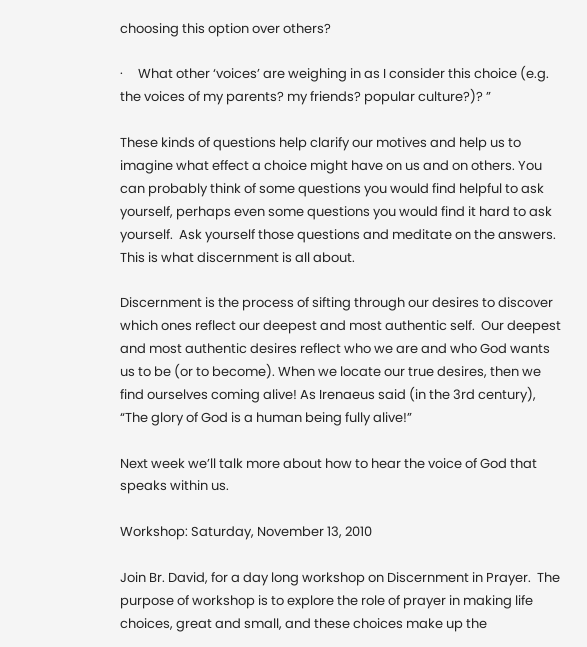choosing this option over others?

·     What other ‘voices’ are weighing in as I consider this choice (e.g. the voices of my parents? my friends? popular culture?)? ”

These kinds of questions help clarify our motives and help us to imagine what effect a choice might have on us and on others. You can probably think of some questions you would find helpful to ask yourself, perhaps even some questions you would find it hard to ask yourself.  Ask yourself those questions and meditate on the answers. This is what discernment is all about.

Discernment is the process of sifting through our desires to discover which ones reflect our deepest and most authentic self.  Our deepest and most authentic desires reflect who we are and who God wants us to be (or to become). When we locate our true desires, then we find ourselves coming alive! As Irenaeus said (in the 3rd century), “The glory of God is a human being fully alive!”

Next week we’ll talk more about how to hear the voice of God that speaks within us.

Workshop: Saturday, November 13, 2010

Join Br. David, for a day long workshop on Discernment in Prayer.  The purpose of workshop is to explore the role of prayer in making life choices, great and small, and these choices make up the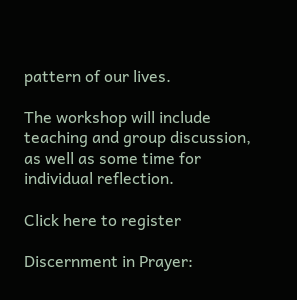pattern of our lives.

The workshop will include teaching and group discussion, as well as some time for individual reflection.

Click here to register

Discernment in Prayer: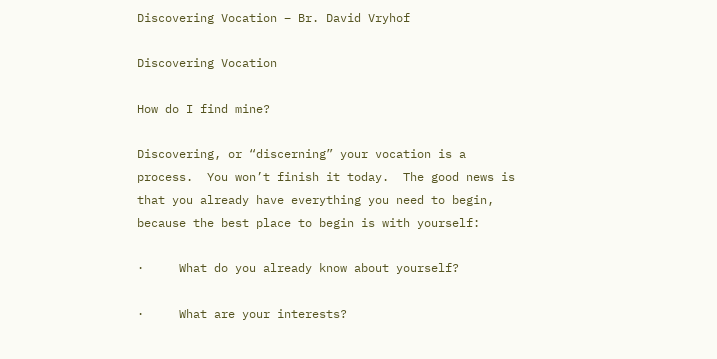Discovering Vocation – Br. David Vryhof

Discovering Vocation

How do I find mine?

Discovering, or “discerning” your vocation is a process.  You won’t finish it today.  The good news is that you already have everything you need to begin, because the best place to begin is with yourself:

·     What do you already know about yourself?

·     What are your interests?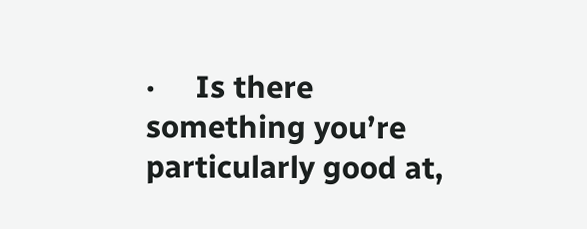·     Is there something you’re particularly good at,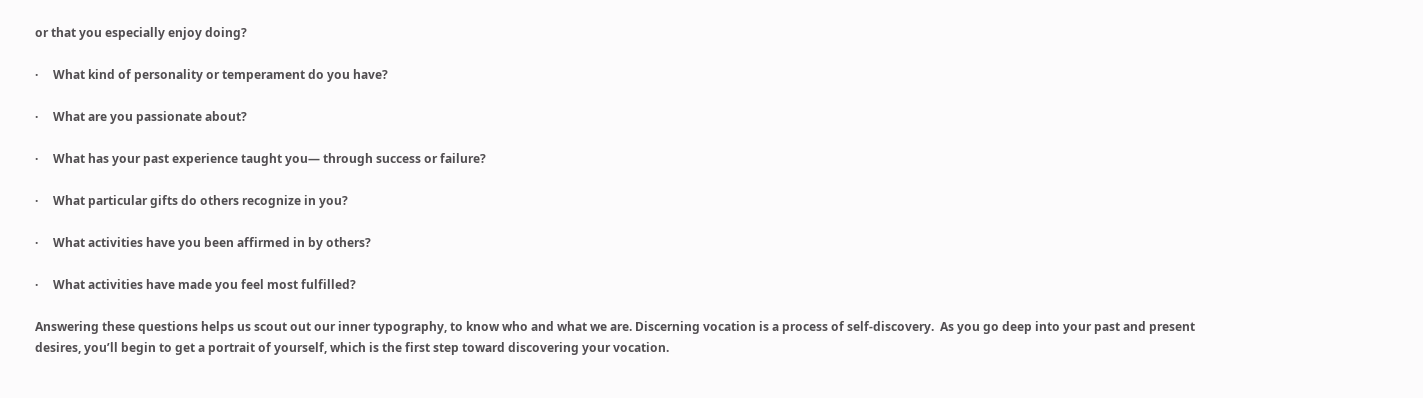or that you especially enjoy doing?

·     What kind of personality or temperament do you have?

·     What are you passionate about?

·     What has your past experience taught you— through success or failure?

·     What particular gifts do others recognize in you?

·     What activities have you been affirmed in by others?

·     What activities have made you feel most fulfilled?

Answering these questions helps us scout out our inner typography, to know who and what we are. Discerning vocation is a process of self-discovery.  As you go deep into your past and present desires, you’ll begin to get a portrait of yourself, which is the first step toward discovering your vocation.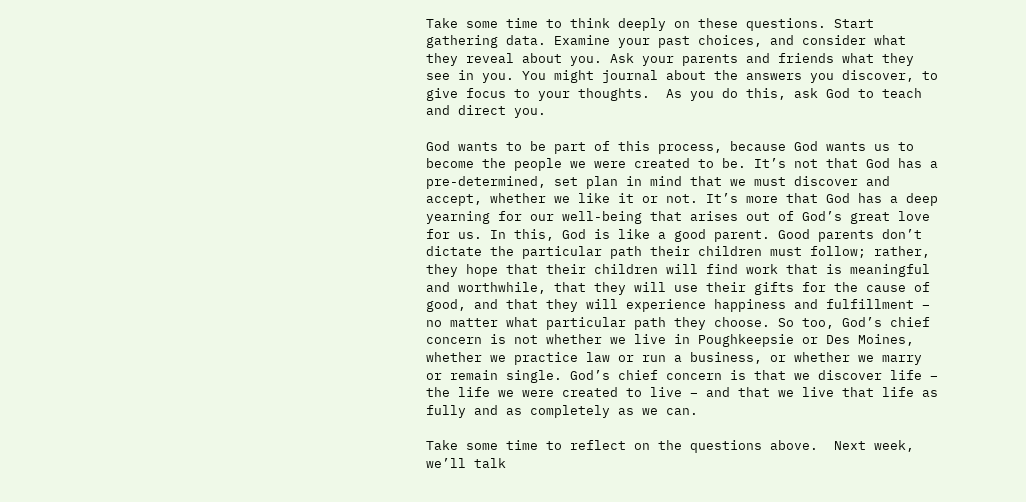Take some time to think deeply on these questions. Start gathering data. Examine your past choices, and consider what they reveal about you. Ask your parents and friends what they see in you. You might journal about the answers you discover, to give focus to your thoughts.  As you do this, ask God to teach and direct you.

God wants to be part of this process, because God wants us to become the people we were created to be. It’s not that God has a pre-determined, set plan in mind that we must discover and accept, whether we like it or not. It’s more that God has a deep yearning for our well-being that arises out of God’s great love for us. In this, God is like a good parent. Good parents don’t dictate the particular path their children must follow; rather, they hope that their children will find work that is meaningful and worthwhile, that they will use their gifts for the cause of good, and that they will experience happiness and fulfillment – no matter what particular path they choose. So too, God’s chief concern is not whether we live in Poughkeepsie or Des Moines, whether we practice law or run a business, or whether we marry or remain single. God’s chief concern is that we discover life – the life we were created to live – and that we live that life as fully and as completely as we can.

Take some time to reflect on the questions above.  Next week, we’ll talk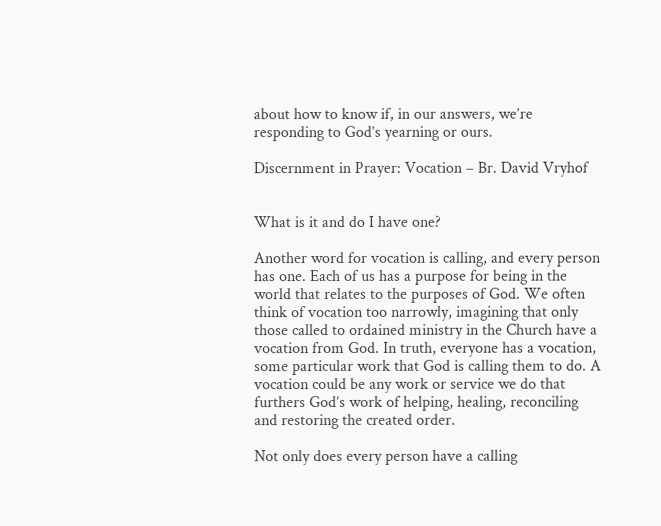about how to know if, in our answers, we’re responding to God’s yearning or ours.

Discernment in Prayer: Vocation – Br. David Vryhof


What is it and do I have one?

Another word for vocation is calling, and every person has one. Each of us has a purpose for being in the world that relates to the purposes of God. We often think of vocation too narrowly, imagining that only those called to ordained ministry in the Church have a vocation from God. In truth, everyone has a vocation, some particular work that God is calling them to do. A vocation could be any work or service we do that furthers God’s work of helping, healing, reconciling and restoring the created order.

Not only does every person have a calling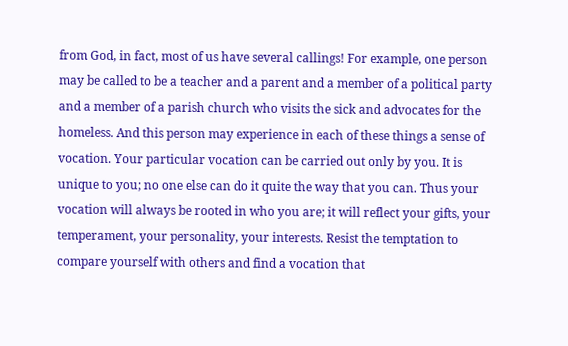from God, in fact, most of us have several callings! For example, one person may be called to be a teacher and a parent and a member of a political party and a member of a parish church who visits the sick and advocates for the homeless. And this person may experience in each of these things a sense of vocation. Your particular vocation can be carried out only by you. It is unique to you; no one else can do it quite the way that you can. Thus your vocation will always be rooted in who you are; it will reflect your gifts, your temperament, your personality, your interests. Resist the temptation to compare yourself with others and find a vocation that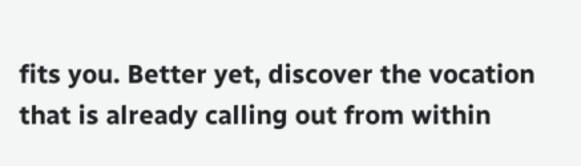fits you. Better yet, discover the vocation that is already calling out from within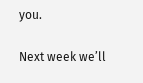you.

Next week we’ll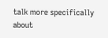talk more specifically about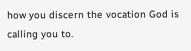how you discern the vocation God is calling you to.